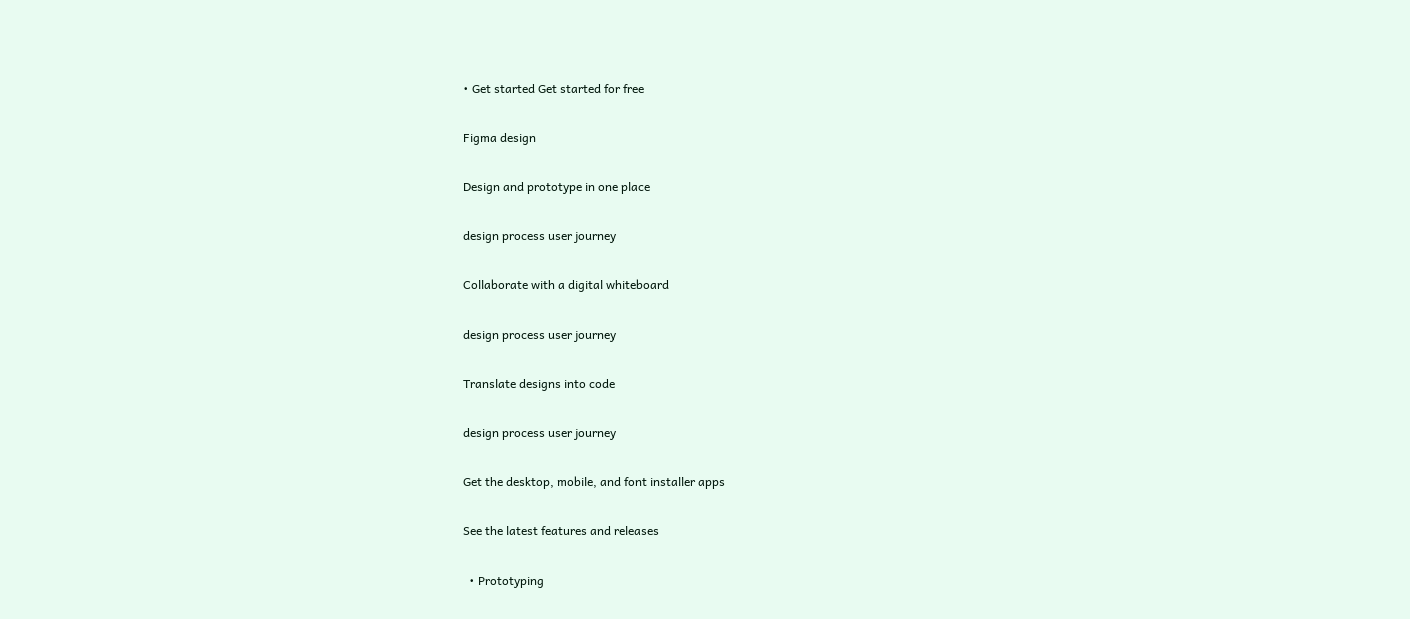• Get started Get started for free

Figma design

Design and prototype in one place

design process user journey

Collaborate with a digital whiteboard

design process user journey

Translate designs into code

design process user journey

Get the desktop, mobile, and font installer apps

See the latest features and releases

  • Prototyping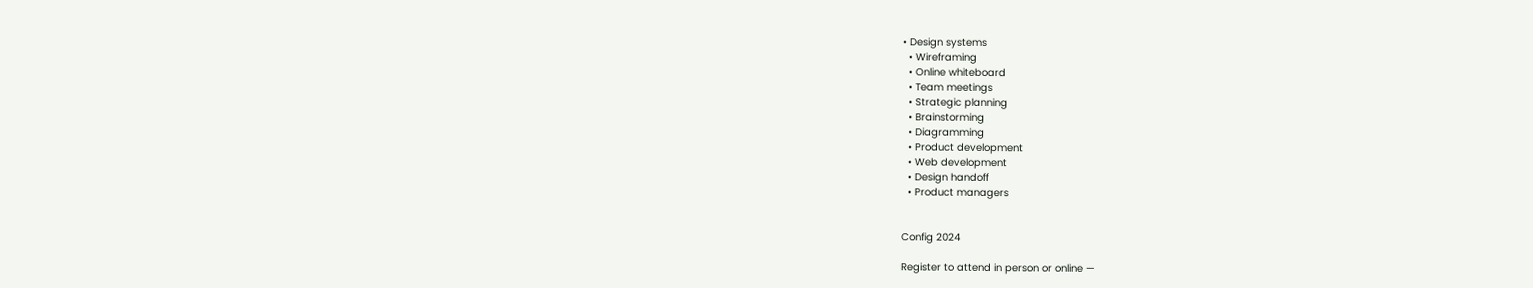• Design systems
  • Wireframing
  • Online whiteboard
  • Team meetings
  • Strategic planning
  • Brainstorming
  • Diagramming
  • Product development
  • Web development
  • Design handoff
  • Product managers


Config 2024

Register to attend in person or online —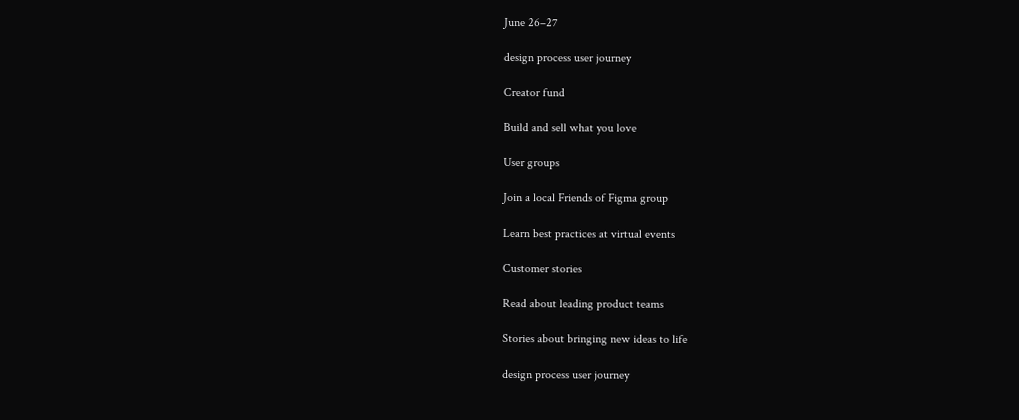June 26–27

design process user journey

Creator fund

Build and sell what you love

User groups

Join a local Friends of Figma group

Learn best practices at virtual events

Customer stories

Read about leading product teams

Stories about bringing new ideas to life

design process user journey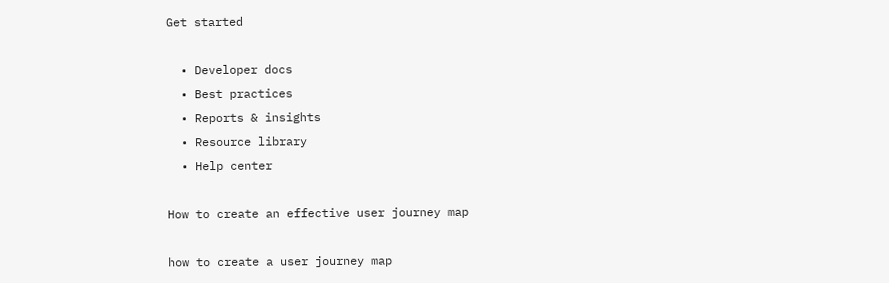Get started

  • Developer docs
  • Best practices
  • Reports & insights
  • Resource library
  • Help center

How to create an effective user journey map

how to create a user journey map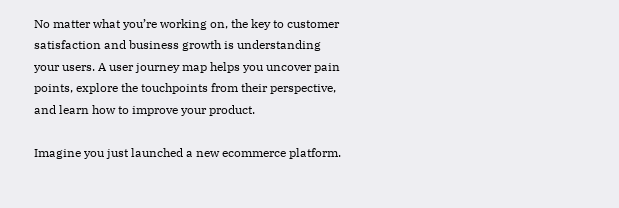No matter what you’re working on, the key to customer satisfaction and business growth is understanding your users. A user journey map helps you uncover pain points, explore the touchpoints from their perspective, and learn how to improve your product.

Imagine you just launched a new ecommerce platform.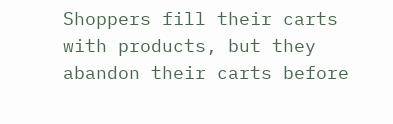Shoppers fill their carts with products, but they abandon their carts before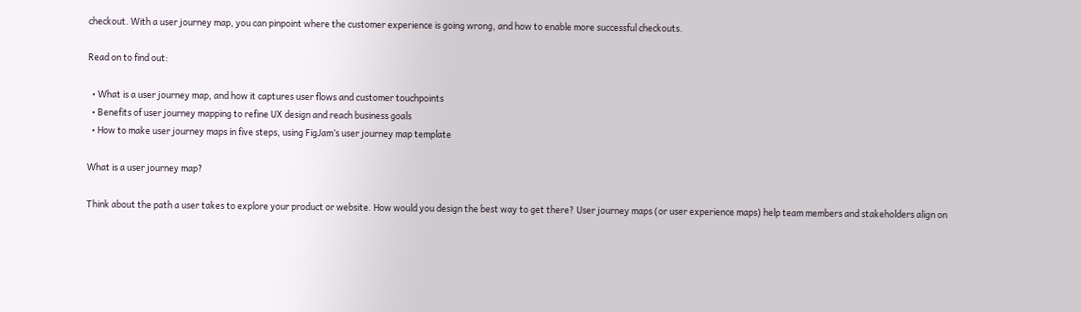checkout. With a user journey map, you can pinpoint where the customer experience is going wrong, and how to enable more successful checkouts.

Read on to find out:

  • What is a user journey map, and how it captures user flows and customer touchpoints
  • Benefits of user journey mapping to refine UX design and reach business goals
  • How to make user journey maps in five steps, using FigJam’s user journey map template

What is a user journey map?

Think about the path a user takes to explore your product or website. How would you design the best way to get there? User journey maps (or user experience maps) help team members and stakeholders align on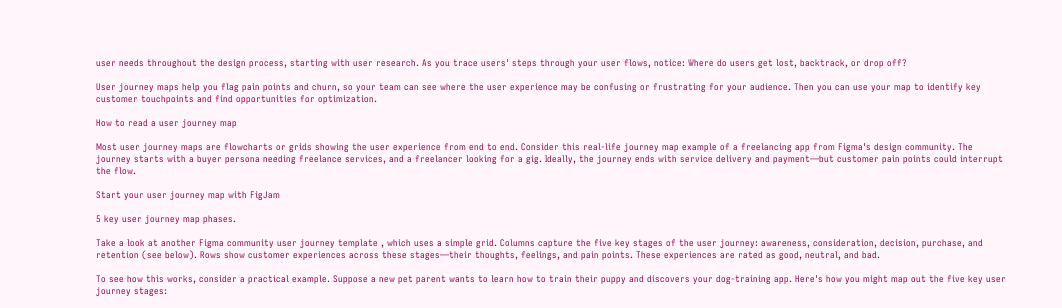user needs throughout the design process, starting with user research. As you trace users' steps through your user flows, notice: Where do users get lost, backtrack, or drop off?

User journey maps help you flag pain points and churn, so your team can see where the user experience may be confusing or frustrating for your audience. Then you can use your map to identify key customer touchpoints and find opportunities for optimization.

How to read a user journey map

Most user journey maps are flowcharts or grids showing the user experience from end to end. Consider this real-life journey map example of a freelancing app from Figma's design community. The journey starts with a buyer persona needing freelance services, and a freelancer looking for a gig. Ideally, the journey ends with service delivery and payment—but customer pain points could interrupt the flow.

Start your user journey map with FigJam

5 key user journey map phases.

Take a look at another Figma community user journey template , which uses a simple grid. Columns capture the five key stages of the user journey: awareness, consideration, decision, purchase, and retention (see below). Rows show customer experiences across these stages—their thoughts, feelings, and pain points. These experiences are rated as good, neutral, and bad.

To see how this works, consider a practical example. Suppose a new pet parent wants to learn how to train their puppy and discovers your dog-training app. Here's how you might map out the five key user journey stages: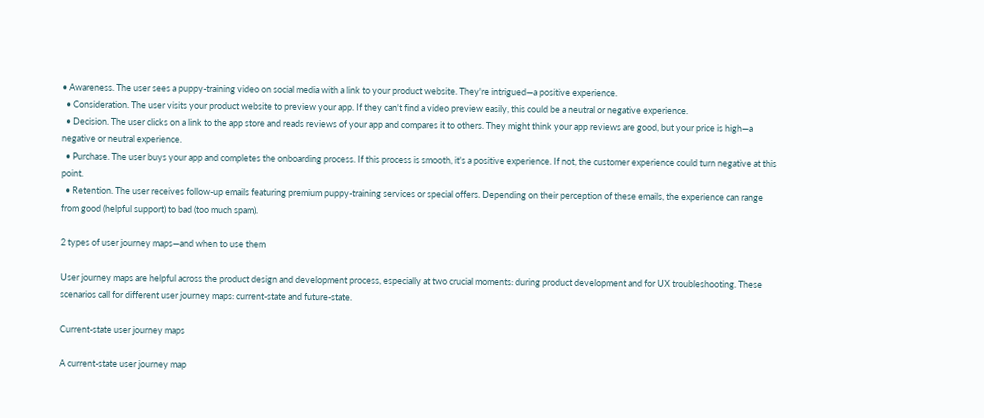• Awareness. The user sees a puppy-training video on social media with a link to your product website. They're intrigued—a positive experience.
  • Consideration. The user visits your product website to preview your app. If they can't find a video preview easily, this could be a neutral or negative experience.
  • Decision. The user clicks on a link to the app store and reads reviews of your app and compares it to others. They might think your app reviews are good, but your price is high—a negative or neutral experience.
  • Purchase. The user buys your app and completes the onboarding process. If this process is smooth, it's a positive experience. If not, the customer experience could turn negative at this point.
  • Retention. The user receives follow-up emails featuring premium puppy-training services or special offers. Depending on their perception of these emails, the experience can range from good (helpful support) to bad (too much spam).

2 types of user journey maps—and when to use them

User journey maps are helpful across the product design and development process, especially at two crucial moments: during product development and for UX troubleshooting. These scenarios call for different user journey maps: current-state and future-state.

Current-state user journey maps

A current-state user journey map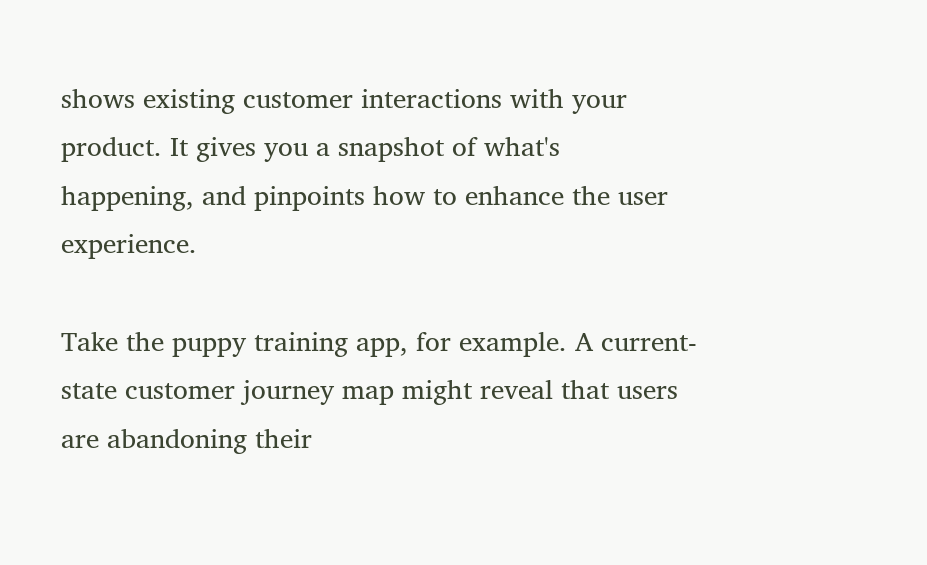shows existing customer interactions with your product. It gives you a snapshot of what's happening, and pinpoints how to enhance the user experience.

Take the puppy training app, for example. A current-state customer journey map might reveal that users are abandoning their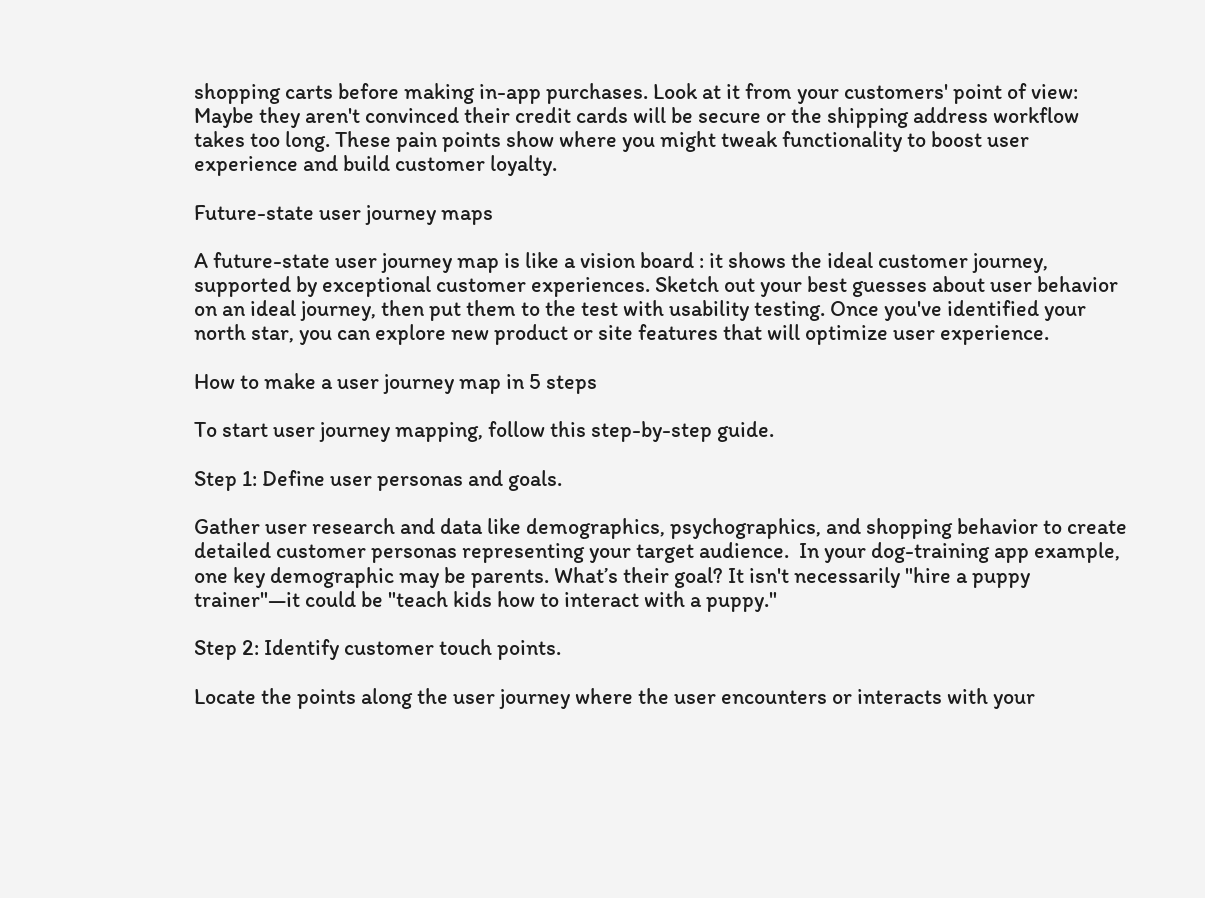shopping carts before making in-app purchases. Look at it from your customers' point of view: Maybe they aren't convinced their credit cards will be secure or the shipping address workflow takes too long. These pain points show where you might tweak functionality to boost user experience and build customer loyalty.

Future-state user journey maps

A future-state user journey map is like a vision board : it shows the ideal customer journey, supported by exceptional customer experiences. Sketch out your best guesses about user behavior on an ideal journey, then put them to the test with usability testing. Once you've identified your north star, you can explore new product or site features that will optimize user experience.

How to make a user journey map in 5 steps

To start user journey mapping, follow this step-by-step guide.

Step 1: Define user personas and goals.

Gather user research and data like demographics, psychographics, and shopping behavior to create detailed customer personas representing your target audience.  In your dog-training app example, one key demographic may be parents. What’s their goal? It isn't necessarily "hire a puppy trainer"—it could be "teach kids how to interact with a puppy."

Step 2: Identify customer touch points.

Locate the points along the user journey where the user encounters or interacts with your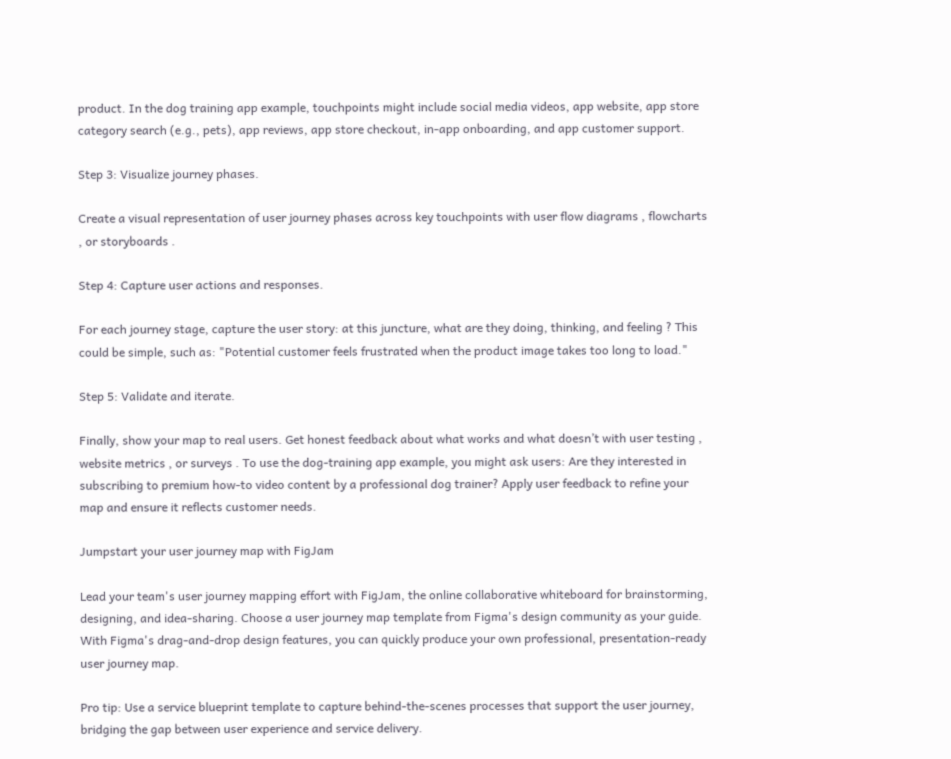product. In the dog training app example, touchpoints might include social media videos, app website, app store category search (e.g., pets), app reviews, app store checkout, in-app onboarding, and app customer support.

Step 3: Visualize journey phases.

Create a visual representation of user journey phases across key touchpoints with user flow diagrams , flowcharts , or storyboards .

Step 4: Capture user actions and responses.

For each journey stage, capture the user story: at this juncture, what are they doing, thinking, and feeling ? This could be simple, such as: "Potential customer feels frustrated when the product image takes too long to load."

Step 5: Validate and iterate.

Finally, show your map to real users. Get honest feedback about what works and what doesn’t with user testing , website metrics , or surveys . To use the dog-training app example, you might ask users: Are they interested in subscribing to premium how-to video content by a professional dog trainer? Apply user feedback to refine your map and ensure it reflects customer needs.

Jumpstart your user journey map with FigJam

Lead your team's user journey mapping effort with FigJam, the online collaborative whiteboard for brainstorming, designing, and idea-sharing. Choose a user journey map template from Figma's design community as your guide. With Figma's drag-and-drop design features, you can quickly produce your own professional, presentation-ready user journey map.

Pro tip: Use a service blueprint template to capture behind-the-scenes processes that support the user journey, bridging the gap between user experience and service delivery.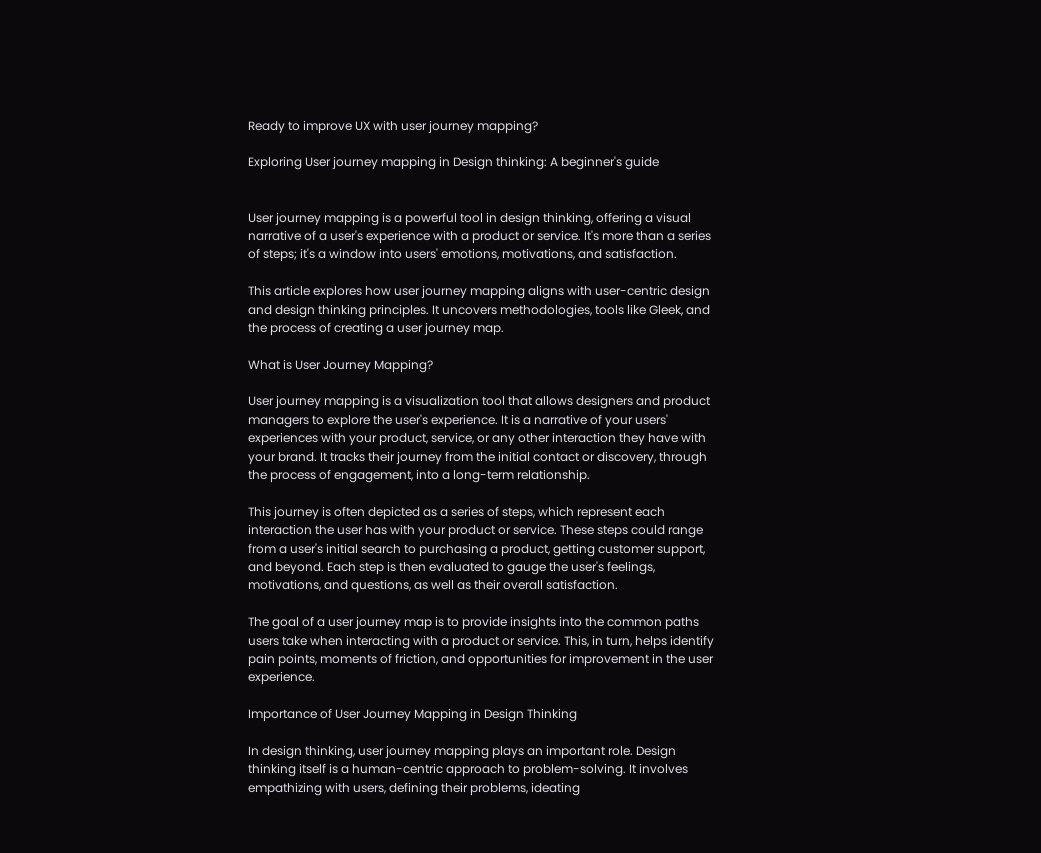Ready to improve UX with user journey mapping?

Exploring User journey mapping in Design thinking: A beginner's guide


User journey mapping is a powerful tool in design thinking, offering a visual narrative of a user's experience with a product or service. It's more than a series of steps; it's a window into users' emotions, motivations, and satisfaction.

This article explores how user journey mapping aligns with user-centric design and design thinking principles. It uncovers methodologies, tools like Gleek, and the process of creating a user journey map.

What is User Journey Mapping?

User journey mapping is a visualization tool that allows designers and product managers to explore the user's experience. It is a narrative of your users' experiences with your product, service, or any other interaction they have with your brand. It tracks their journey from the initial contact or discovery, through the process of engagement, into a long-term relationship.

This journey is often depicted as a series of steps, which represent each interaction the user has with your product or service. These steps could range from a user's initial search to purchasing a product, getting customer support, and beyond. Each step is then evaluated to gauge the user's feelings, motivations, and questions, as well as their overall satisfaction.

The goal of a user journey map is to provide insights into the common paths users take when interacting with a product or service. This, in turn, helps identify pain points, moments of friction, and opportunities for improvement in the user experience.

Importance of User Journey Mapping in Design Thinking

In design thinking, user journey mapping plays an important role. Design thinking itself is a human-centric approach to problem-solving. It involves empathizing with users, defining their problems, ideating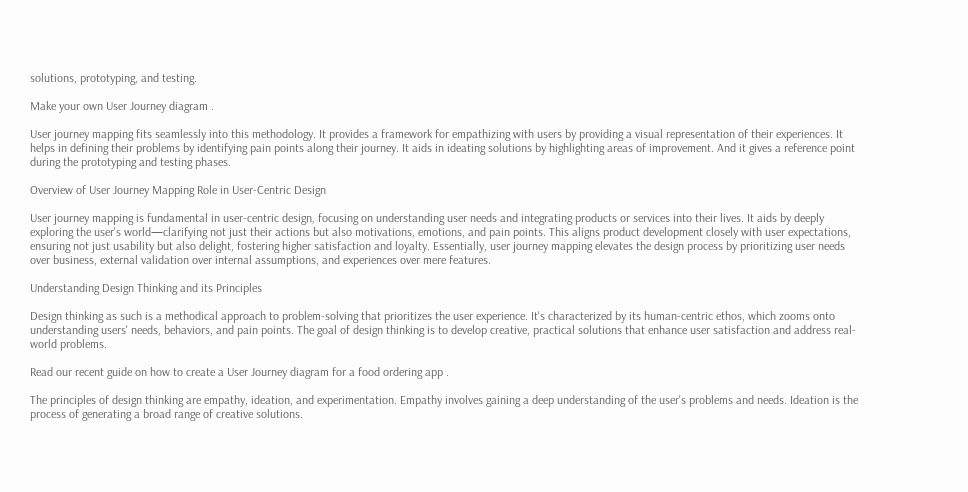solutions, prototyping, and testing.

Make your own User Journey diagram .

User journey mapping fits seamlessly into this methodology. It provides a framework for empathizing with users by providing a visual representation of their experiences. It helps in defining their problems by identifying pain points along their journey. It aids in ideating solutions by highlighting areas of improvement. And it gives a reference point during the prototyping and testing phases.

Overview of User Journey Mapping Role in User-Centric Design

User journey mapping is fundamental in user-centric design, focusing on understanding user needs and integrating products or services into their lives. It aids by deeply exploring the user's world—clarifying not just their actions but also motivations, emotions, and pain points. This aligns product development closely with user expectations, ensuring not just usability but also delight, fostering higher satisfaction and loyalty. Essentially, user journey mapping elevates the design process by prioritizing user needs over business, external validation over internal assumptions, and experiences over mere features.

Understanding Design Thinking and its Principles

Design thinking as such is a methodical approach to problem-solving that prioritizes the user experience. It's characterized by its human-centric ethos, which zooms onto understanding users' needs, behaviors, and pain points. The goal of design thinking is to develop creative, practical solutions that enhance user satisfaction and address real-world problems.

Read our recent guide on how to create a User Journey diagram for a food ordering app .

The principles of design thinking are empathy, ideation, and experimentation. Empathy involves gaining a deep understanding of the user's problems and needs. Ideation is the process of generating a broad range of creative solutions.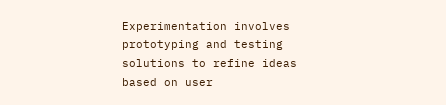Experimentation involves prototyping and testing solutions to refine ideas based on user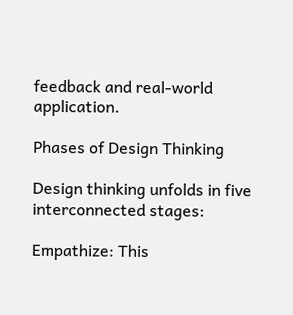feedback and real-world application.

Phases of Design Thinking

Design thinking unfolds in five interconnected stages:

Empathize: This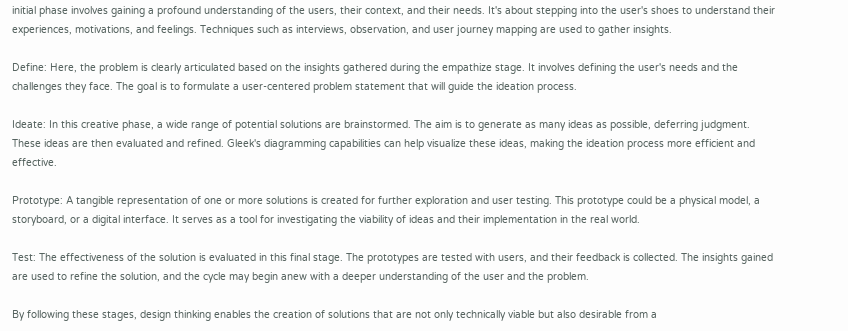initial phase involves gaining a profound understanding of the users, their context, and their needs. It's about stepping into the user's shoes to understand their experiences, motivations, and feelings. Techniques such as interviews, observation, and user journey mapping are used to gather insights.

Define: Here, the problem is clearly articulated based on the insights gathered during the empathize stage. It involves defining the user's needs and the challenges they face. The goal is to formulate a user-centered problem statement that will guide the ideation process.

Ideate: In this creative phase, a wide range of potential solutions are brainstormed. The aim is to generate as many ideas as possible, deferring judgment. These ideas are then evaluated and refined. Gleek's diagramming capabilities can help visualize these ideas, making the ideation process more efficient and effective.

Prototype: A tangible representation of one or more solutions is created for further exploration and user testing. This prototype could be a physical model, a storyboard, or a digital interface. It serves as a tool for investigating the viability of ideas and their implementation in the real world.

Test: The effectiveness of the solution is evaluated in this final stage. The prototypes are tested with users, and their feedback is collected. The insights gained are used to refine the solution, and the cycle may begin anew with a deeper understanding of the user and the problem.

By following these stages, design thinking enables the creation of solutions that are not only technically viable but also desirable from a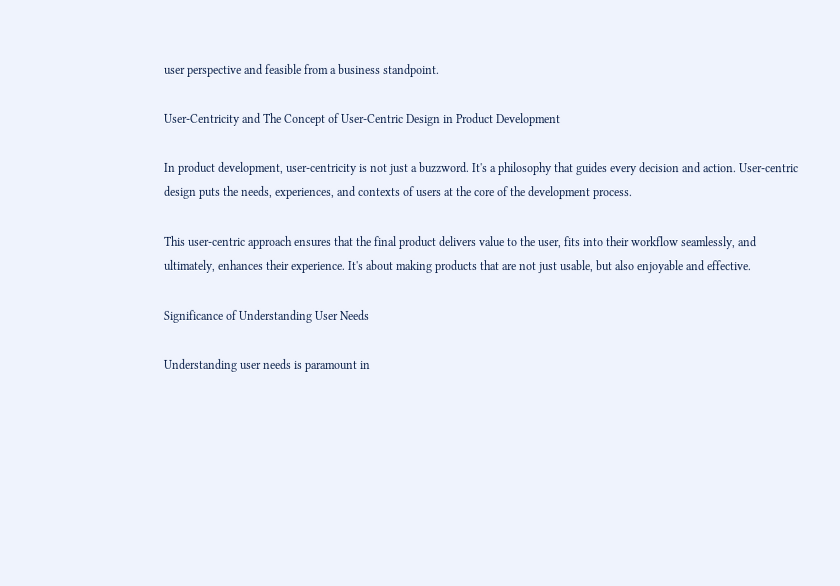user perspective and feasible from a business standpoint.

User-Centricity and The Concept of User-Centric Design in Product Development

In product development, user-centricity is not just a buzzword. It's a philosophy that guides every decision and action. User-centric design puts the needs, experiences, and contexts of users at the core of the development process.

This user-centric approach ensures that the final product delivers value to the user, fits into their workflow seamlessly, and ultimately, enhances their experience. It's about making products that are not just usable, but also enjoyable and effective.

Significance of Understanding User Needs

Understanding user needs is paramount in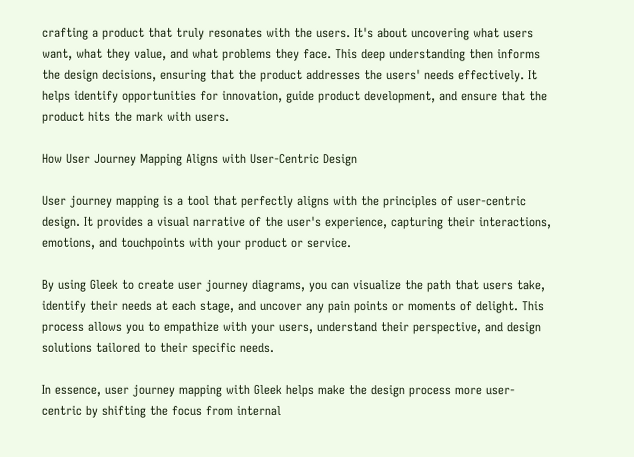crafting a product that truly resonates with the users. It's about uncovering what users want, what they value, and what problems they face. This deep understanding then informs the design decisions, ensuring that the product addresses the users' needs effectively. It helps identify opportunities for innovation, guide product development, and ensure that the product hits the mark with users.

How User Journey Mapping Aligns with User-Centric Design

User journey mapping is a tool that perfectly aligns with the principles of user-centric design. It provides a visual narrative of the user's experience, capturing their interactions, emotions, and touchpoints with your product or service.

By using Gleek to create user journey diagrams, you can visualize the path that users take, identify their needs at each stage, and uncover any pain points or moments of delight. This process allows you to empathize with your users, understand their perspective, and design solutions tailored to their specific needs.

In essence, user journey mapping with Gleek helps make the design process more user-centric by shifting the focus from internal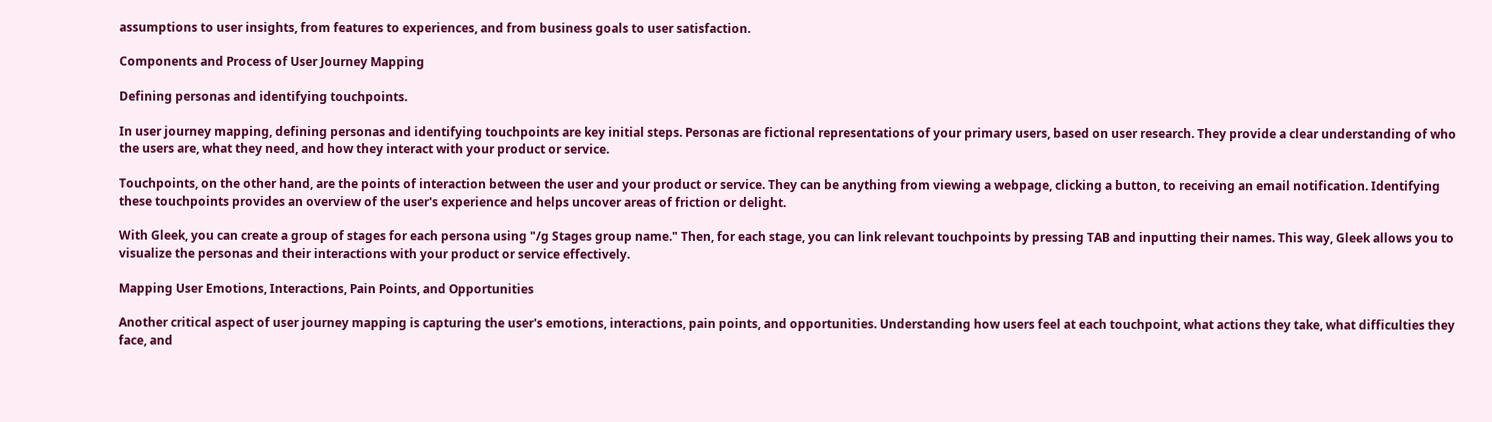assumptions to user insights, from features to experiences, and from business goals to user satisfaction.

Components and Process of User Journey Mapping

Defining personas and identifying touchpoints.

In user journey mapping, defining personas and identifying touchpoints are key initial steps. Personas are fictional representations of your primary users, based on user research. They provide a clear understanding of who the users are, what they need, and how they interact with your product or service.

Touchpoints, on the other hand, are the points of interaction between the user and your product or service. They can be anything from viewing a webpage, clicking a button, to receiving an email notification. Identifying these touchpoints provides an overview of the user's experience and helps uncover areas of friction or delight.

With Gleek, you can create a group of stages for each persona using "/g Stages group name." Then, for each stage, you can link relevant touchpoints by pressing TAB and inputting their names. This way, Gleek allows you to visualize the personas and their interactions with your product or service effectively.

Mapping User Emotions, Interactions, Pain Points, and Opportunities

Another critical aspect of user journey mapping is capturing the user's emotions, interactions, pain points, and opportunities. Understanding how users feel at each touchpoint, what actions they take, what difficulties they face, and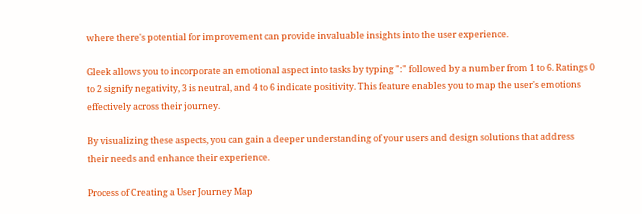where there's potential for improvement can provide invaluable insights into the user experience.

Gleek allows you to incorporate an emotional aspect into tasks by typing ":" followed by a number from 1 to 6. Ratings 0 to 2 signify negativity, 3 is neutral, and 4 to 6 indicate positivity. This feature enables you to map the user's emotions effectively across their journey.

By visualizing these aspects, you can gain a deeper understanding of your users and design solutions that address their needs and enhance their experience.

Process of Creating a User Journey Map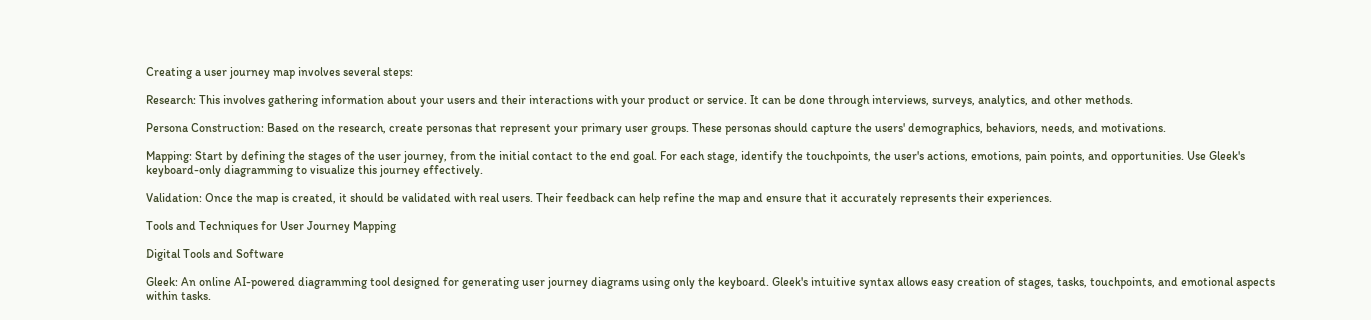Creating a user journey map involves several steps:

Research: This involves gathering information about your users and their interactions with your product or service. It can be done through interviews, surveys, analytics, and other methods.

Persona Construction: Based on the research, create personas that represent your primary user groups. These personas should capture the users' demographics, behaviors, needs, and motivations.

Mapping: Start by defining the stages of the user journey, from the initial contact to the end goal. For each stage, identify the touchpoints, the user's actions, emotions, pain points, and opportunities. Use Gleek's keyboard-only diagramming to visualize this journey effectively.

Validation: Once the map is created, it should be validated with real users. Their feedback can help refine the map and ensure that it accurately represents their experiences.

Tools and Techniques for User Journey Mapping

Digital Tools and Software

Gleek: An online AI-powered diagramming tool designed for generating user journey diagrams using only the keyboard. Gleek's intuitive syntax allows easy creation of stages, tasks, touchpoints, and emotional aspects within tasks.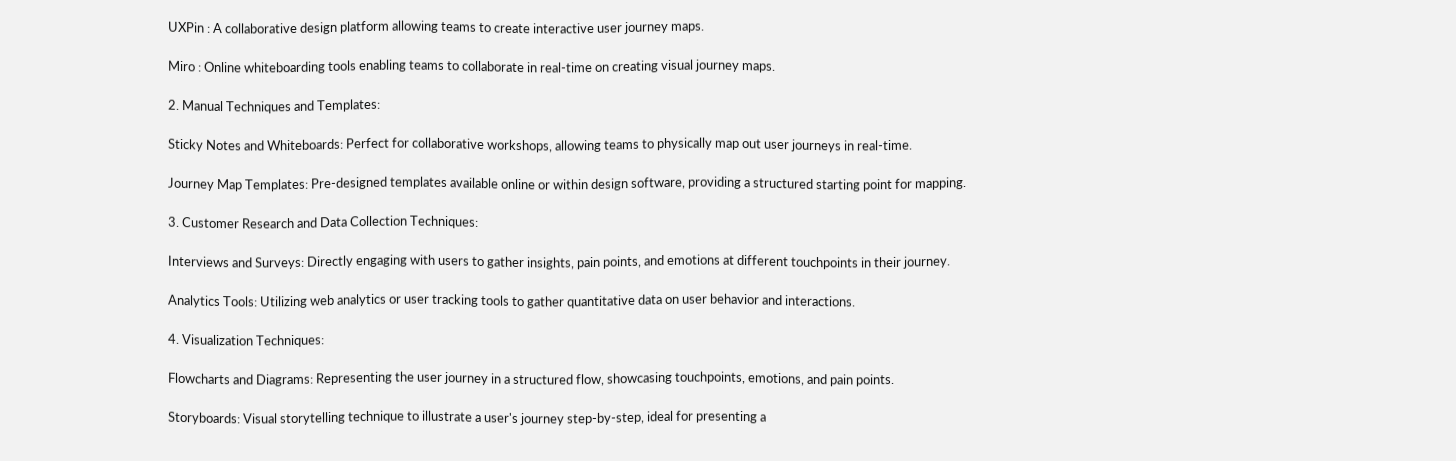UXPin : A collaborative design platform allowing teams to create interactive user journey maps.

Miro : Online whiteboarding tools enabling teams to collaborate in real-time on creating visual journey maps.

2. Manual Techniques and Templates:

Sticky Notes and Whiteboards: Perfect for collaborative workshops, allowing teams to physically map out user journeys in real-time.

Journey Map Templates: Pre-designed templates available online or within design software, providing a structured starting point for mapping.

3. Customer Research and Data Collection Techniques:

Interviews and Surveys: Directly engaging with users to gather insights, pain points, and emotions at different touchpoints in their journey.

Analytics Tools: Utilizing web analytics or user tracking tools to gather quantitative data on user behavior and interactions.

4. Visualization Techniques:

Flowcharts and Diagrams: Representing the user journey in a structured flow, showcasing touchpoints, emotions, and pain points.

Storyboards: Visual storytelling technique to illustrate a user's journey step-by-step, ideal for presenting a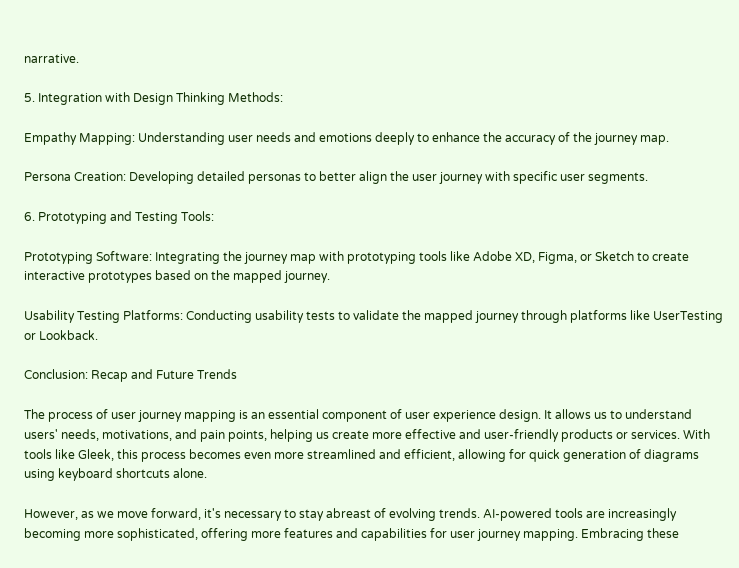narrative.

5. Integration with Design Thinking Methods:

Empathy Mapping: Understanding user needs and emotions deeply to enhance the accuracy of the journey map.

Persona Creation: Developing detailed personas to better align the user journey with specific user segments.

6. Prototyping and Testing Tools:

Prototyping Software: Integrating the journey map with prototyping tools like Adobe XD, Figma, or Sketch to create interactive prototypes based on the mapped journey.

Usability Testing Platforms: Conducting usability tests to validate the mapped journey through platforms like UserTesting or Lookback.

Conclusion: Recap and Future Trends

The process of user journey mapping is an essential component of user experience design. It allows us to understand users' needs, motivations, and pain points, helping us create more effective and user-friendly products or services. With tools like Gleek, this process becomes even more streamlined and efficient, allowing for quick generation of diagrams using keyboard shortcuts alone.

However, as we move forward, it's necessary to stay abreast of evolving trends. AI-powered tools are increasingly becoming more sophisticated, offering more features and capabilities for user journey mapping. Embracing these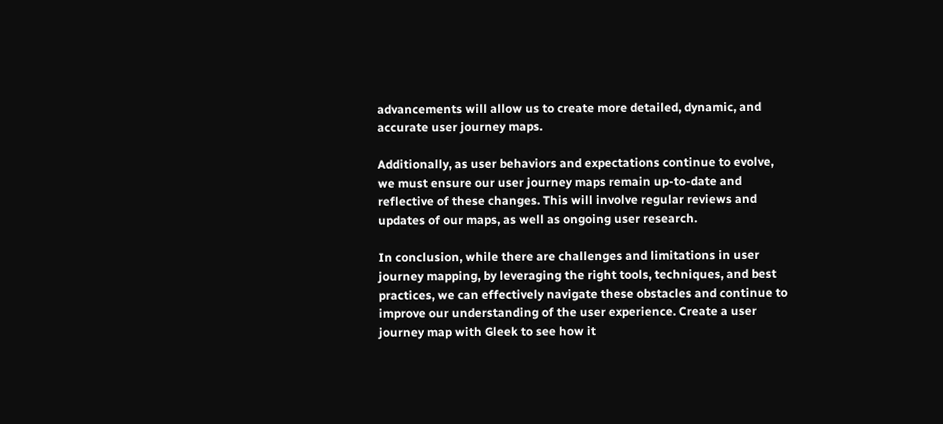advancements will allow us to create more detailed, dynamic, and accurate user journey maps.

Additionally, as user behaviors and expectations continue to evolve, we must ensure our user journey maps remain up-to-date and reflective of these changes. This will involve regular reviews and updates of our maps, as well as ongoing user research.

In conclusion, while there are challenges and limitations in user journey mapping, by leveraging the right tools, techniques, and best practices, we can effectively navigate these obstacles and continue to improve our understanding of the user experience. Create a user journey map with Gleek to see how it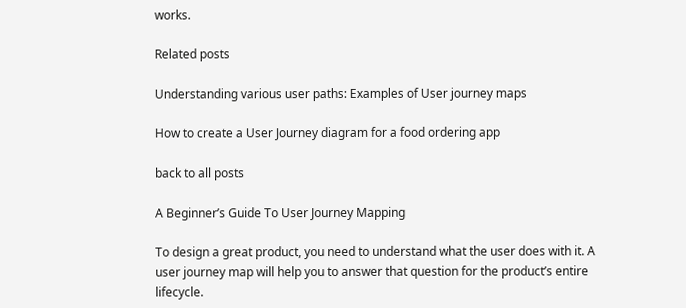works.

Related posts

Understanding various user paths: Examples of User journey maps

How to create a User Journey diagram for a food ordering app

back to all posts

A Beginner’s Guide To User Journey Mapping

To design a great product, you need to understand what the user does with it. A user journey map will help you to answer that question for the product’s entire lifecycle.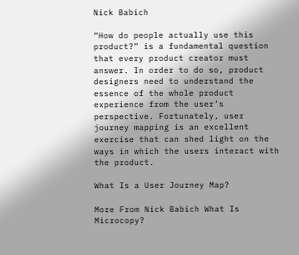Nick Babich

“How do people actually use this product?” is a fundamental question that every product creator must answer. In order to do so, product designers need to understand the essence of the whole product experience from the user’s perspective. Fortunately, user journey mapping is an excellent exercise that can shed light on the ways in which the users interact with the product.

What Is a User Journey Map?

More From Nick Babich What Is Microcopy?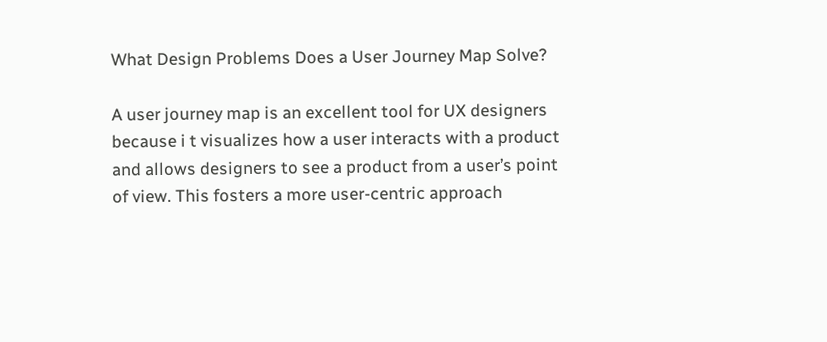What Design Problems Does a User Journey Map Solve?

A user journey map is an excellent tool for UX designers because i t visualizes how a user interacts with a product and allows designers to see a product from a user’s point of view. This fosters a more user-centric approach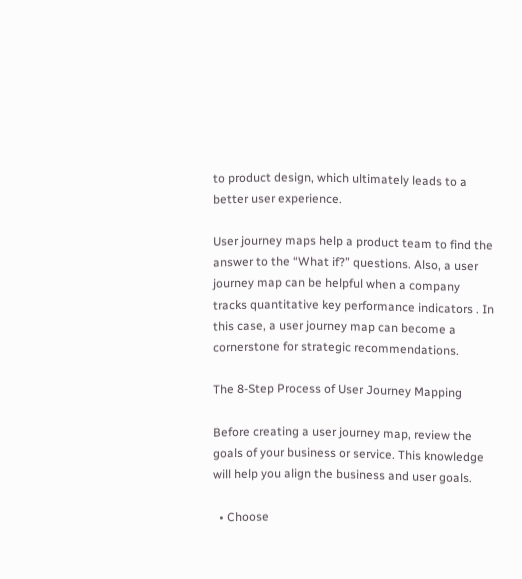to product design, which ultimately leads to a better user experience.

User journey maps help a product team to find the answer to the “What if?” questions. Also, a user journey map can be helpful when a company tracks quantitative key performance indicators . In this case, a user journey map can become a cornerstone for strategic recommendations.

The 8-Step Process of User Journey Mapping

Before creating a user journey map, review the goals of your business or service. This knowledge will help you align the business and user goals.

  • Choose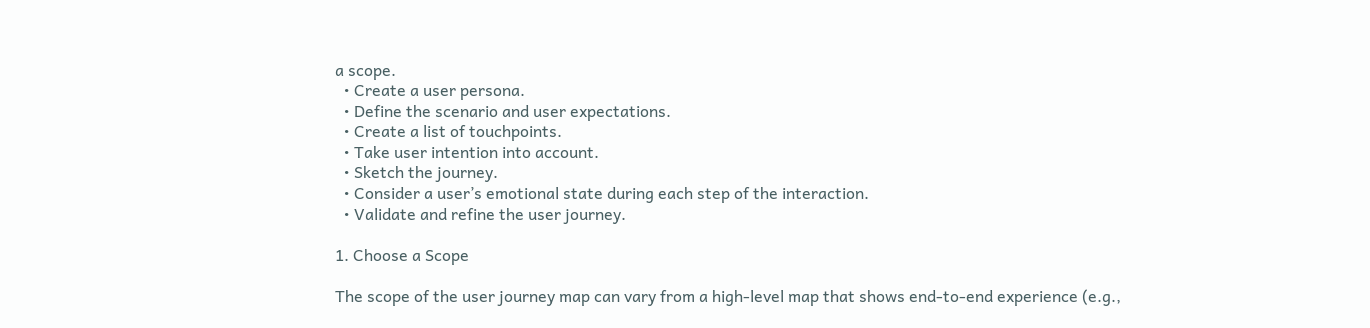a scope.
  • Create a user persona.
  • Define the scenario and user expectations.
  • Create a list of touchpoints.
  • Take user intention into account.
  • Sketch the journey.
  • Consider a user’s emotional state during each step of the interaction.
  • Validate and refine the user journey.

1. Choose a Scope

The scope of the user journey map can vary from a high-level map that shows end-to-end experience (e.g.,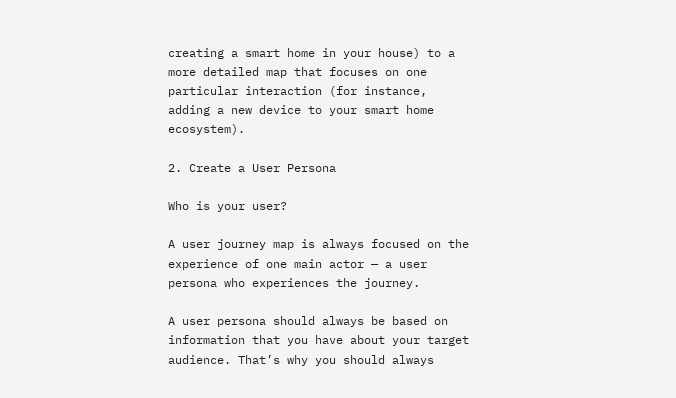creating a smart home in your house) to a more detailed map that focuses on one particular interaction (for instance, adding a new device to your smart home ecosystem).

2. Create a User Persona

Who is your user?

A user journey map is always focused on the experience of one main actor — a user persona who experiences the journey.

A user persona should always be based on information that you have about your target audience. That’s why you should always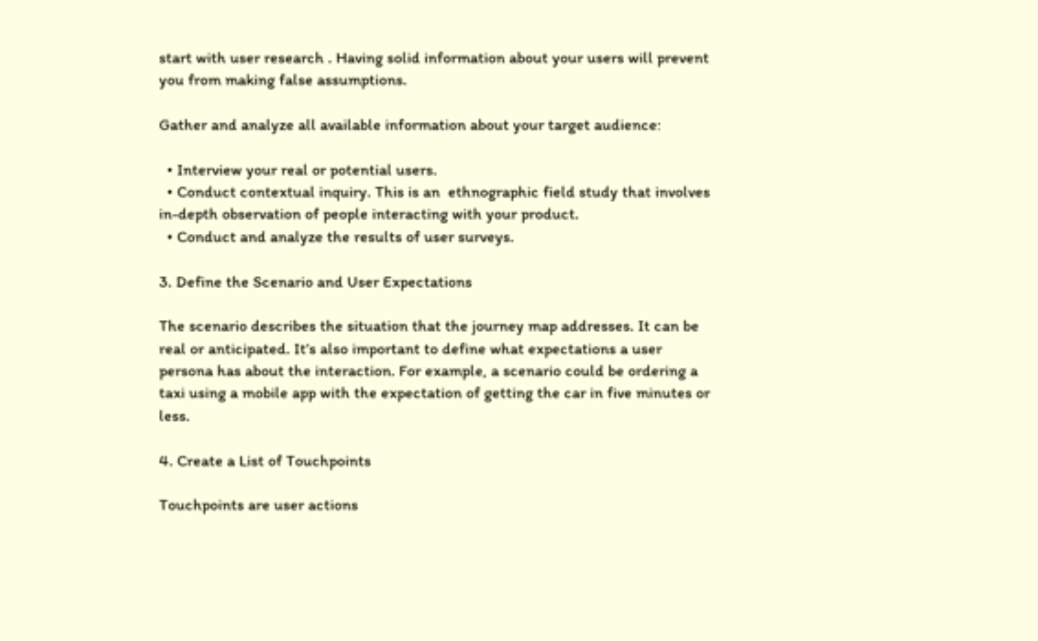start with user research . Having solid information about your users will prevent you from making false assumptions.

Gather and analyze all available information about your target audience:

  • Interview your real or potential users.
  • Conduct contextual inquiry. This is an  ethnographic field study that involves in-depth observation of people interacting with your product.
  • Conduct and analyze the results of user surveys.

3. Define the Scenario and User Expectations

The scenario describes the situation that the journey map addresses. It can be real or anticipated. It’s also important to define what expectations a user persona has about the interaction. For example, a scenario could be ordering a taxi using a mobile app with the expectation of getting the car in five minutes or less.

4. Create a List of Touchpoints

Touchpoints are user actions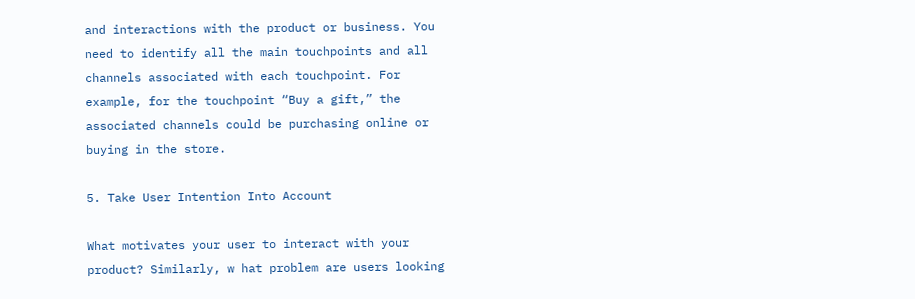and interactions with the product or business. You need to identify all the main touchpoints and all channels associated with each touchpoint. For example, for the touchpoint “Buy a gift,” the associated channels could be purchasing online or buying in the store.

5. Take User Intention Into Account

What motivates your user to interact with your product? Similarly, w hat problem are users looking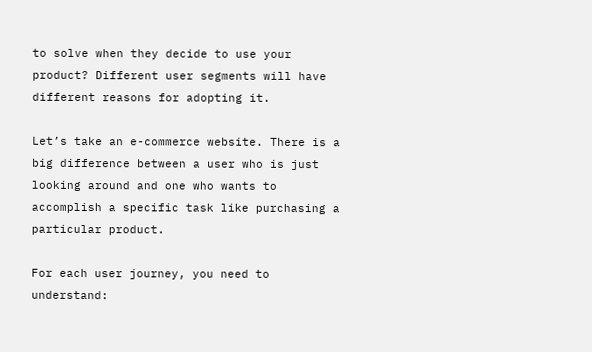to solve when they decide to use your product? Different user segments will have different reasons for adopting it.

Let’s take an e-commerce website. There is a big difference between a user who is just looking around and one who wants to accomplish a specific task like purchasing a particular product.

For each user journey, you need to understand: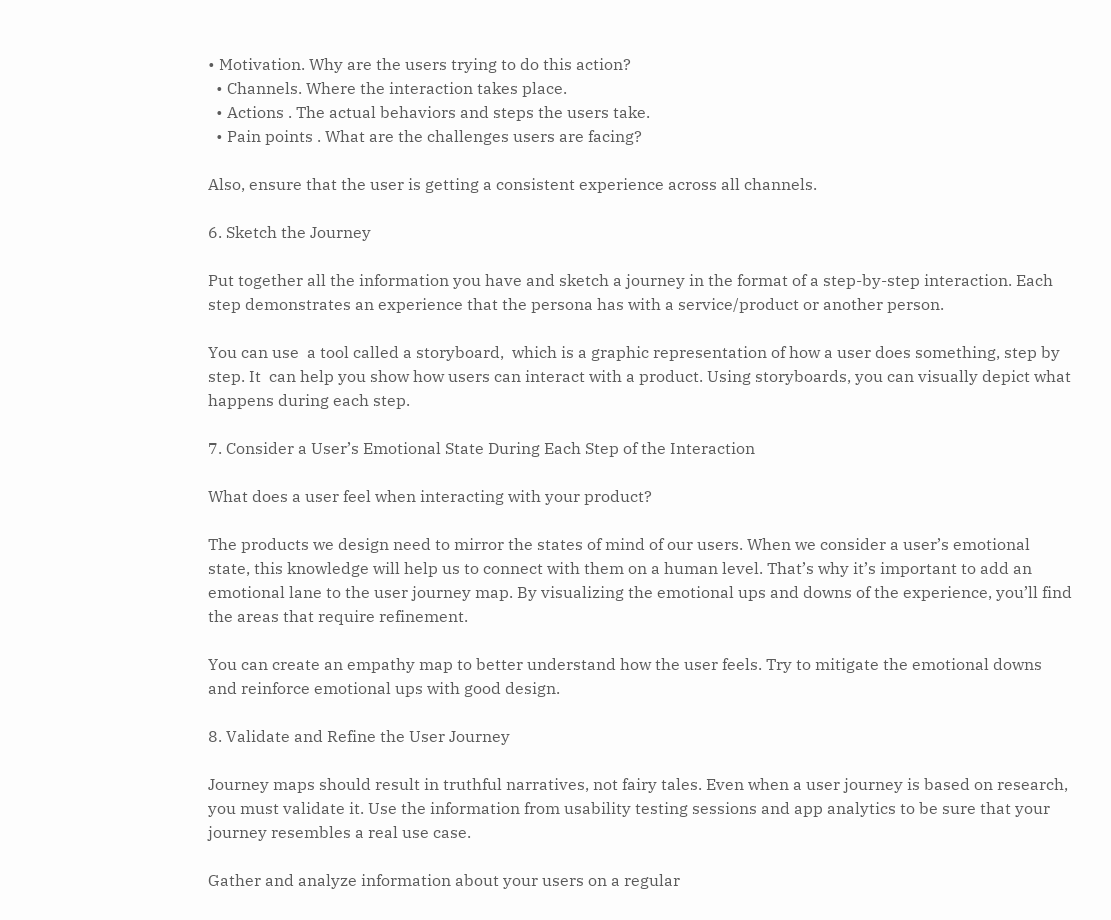• Motivation. Why are the users trying to do this action?
  • Channels. Where the interaction takes place.
  • Actions . The actual behaviors and steps the users take.
  • Pain points . What are the challenges users are facing?

Also, ensure that the user is getting a consistent experience across all channels.

6. Sketch the Journey

Put together all the information you have and sketch a journey in the format of a step-by-step interaction. Each step demonstrates an experience that the persona has with a service/product or another person.

You can use  a tool called a storyboard,  which is a graphic representation of how a user does something, step by step. It  can help you show how users can interact with a product. Using storyboards, you can visually depict what happens during each step.

7. Consider a User’s Emotional State During Each Step of the Interaction

What does a user feel when interacting with your product?

The products we design need to mirror the states of mind of our users. When we consider a user’s emotional state, this knowledge will help us to connect with them on a human level. That’s why it’s important to add an emotional lane to the user journey map. By visualizing the emotional ups and downs of the experience, you’ll find the areas that require refinement.

You can create an empathy map to better understand how the user feels. Try to mitigate the emotional downs and reinforce emotional ups with good design.

8. Validate and Refine the User Journey

Journey maps should result in truthful narratives, not fairy tales. Even when a user journey is based on research, you must validate it. Use the information from usability testing sessions and app analytics to be sure that your journey resembles a real use case.

Gather and analyze information about your users on a regular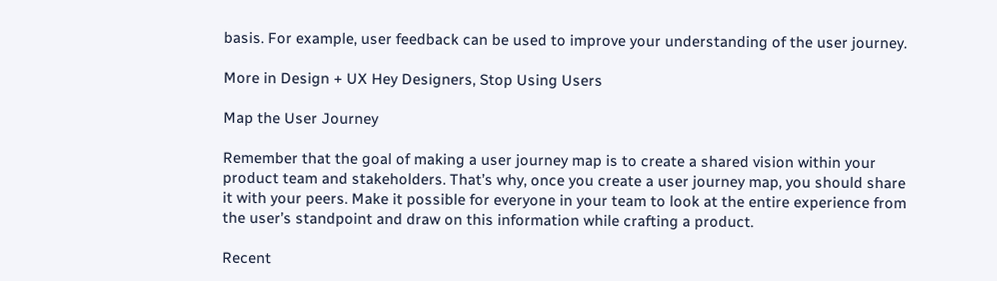basis. For example, user feedback can be used to improve your understanding of the user journey.

More in Design + UX Hey Designers, Stop Using Users

Map the User Journey

Remember that the goal of making a user journey map is to create a shared vision within your product team and stakeholders. That’s why, once you create a user journey map, you should share it with your peers. Make it possible for everyone in your team to look at the entire experience from the user’s standpoint and draw on this information while crafting a product.

Recent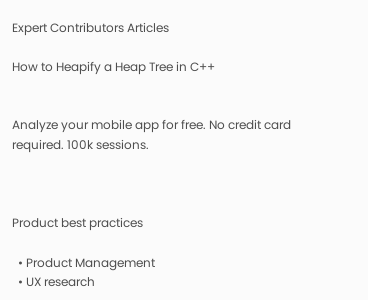Expert Contributors Articles

How to Heapify a Heap Tree in C++


Analyze your mobile app for free. No credit card required. 100k sessions.



Product best practices

  • Product Management
  • UX research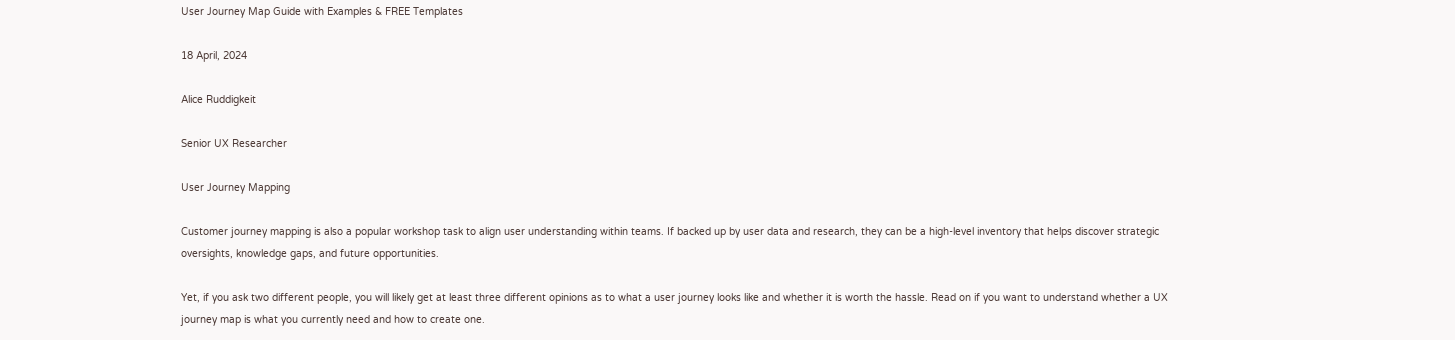User Journey Map Guide with Examples & FREE Templates

18 April, 2024

Alice Ruddigkeit

Senior UX Researcher

User Journey Mapping

Customer journey mapping is also a popular workshop task to align user understanding within teams. If backed up by user data and research, they can be a high-level inventory that helps discover strategic oversights, knowledge gaps, and future opportunities.

Yet, if you ask two different people, you will likely get at least three different opinions as to what a user journey looks like and whether it is worth the hassle. Read on if you want to understand whether a UX journey map is what you currently need and how to create one.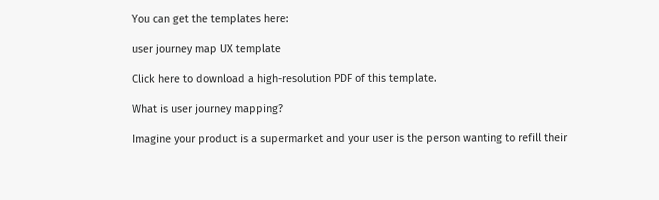You can get the templates here:

user journey map UX template

Click here to download a high-resolution PDF of this template.

What is user journey mapping?

Imagine your product is a supermarket and your user is the person wanting to refill their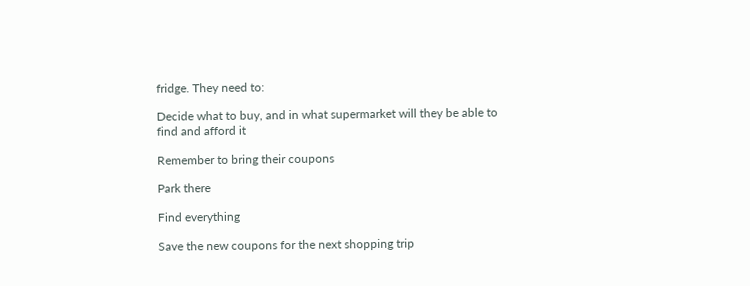fridge. They need to:

Decide what to buy, and in what supermarket will they be able to find and afford it

Remember to bring their coupons

Park there

Find everything

Save the new coupons for the next shopping trip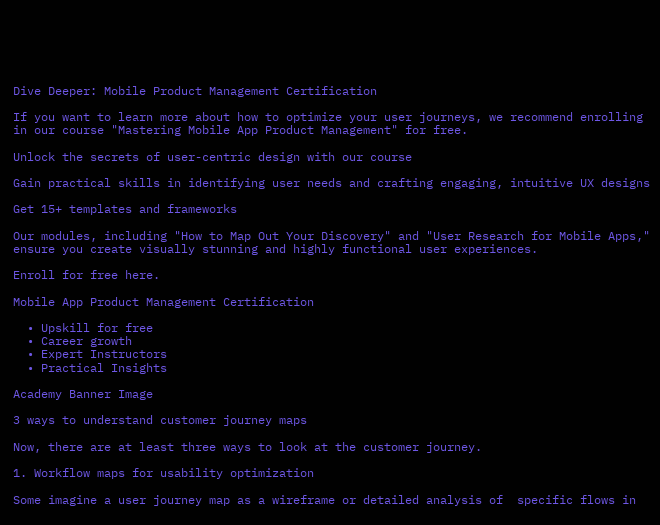Dive Deeper: Mobile Product Management Certification

If you want to learn more about how to optimize your user journeys, we recommend enrolling in our course "Mastering Mobile App Product Management" for free.

Unlock the secrets of user-centric design with our course

Gain practical skills in identifying user needs and crafting engaging, intuitive UX designs

Get 15+ templates and frameworks

Our modules, including "How to Map Out Your Discovery" and "User Research for Mobile Apps," ensure you create visually stunning and highly functional user experiences.

Enroll for free here.

Mobile App Product Management Certification

  • Upskill for free
  • Career growth
  • Expert Instructors
  • Practical Insights

Academy Banner Image

3 ways to understand customer journey maps

Now, there are at least three ways to look at the customer journey.

1. Workflow maps for usability optimization

Some imagine a user journey map as a wireframe or detailed analysis of  specific flows in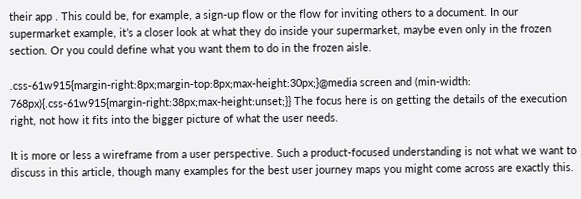their app . This could be, for example, a sign-up flow or the flow for inviting others to a document. In our supermarket example, it’s a closer look at what they do inside your supermarket, maybe even only in the frozen section. Or you could define what you want them to do in the frozen aisle.

.css-61w915{margin-right:8px;margin-top:8px;max-height:30px;}@media screen and (min-width: 768px){.css-61w915{margin-right:38px;max-height:unset;}} The focus here is on getting the details of the execution right, not how it fits into the bigger picture of what the user needs.

It is more or less a wireframe from a user perspective. Such a product-focused understanding is not what we want to discuss in this article, though many examples for the best user journey maps you might come across are exactly this.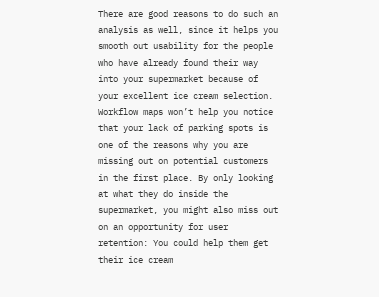There are good reasons to do such an analysis as well, since it helps you smooth out usability for the people who have already found their way into your supermarket because of your excellent ice cream selection. Workflow maps won’t help you notice that your lack of parking spots is one of the reasons why you are missing out on potential customers in the first place. By only looking at what they do inside the supermarket, you might also miss out on an opportunity for user retention: You could help them get their ice cream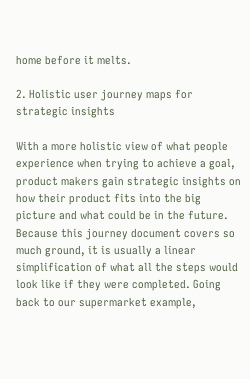home before it melts.

2. Holistic user journey maps for strategic insights

With a more holistic view of what people experience when trying to achieve a goal, product makers gain strategic insights on how their product fits into the big picture and what could be in the future. Because this journey document covers so much ground, it is usually a linear simplification of what all the steps would look like if they were completed. Going back to our supermarket example,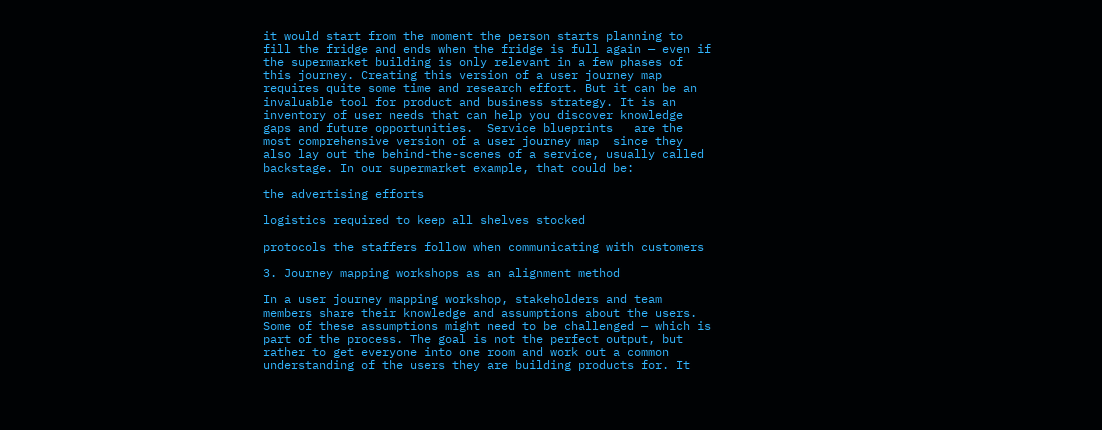it would start from the moment the person starts planning to fill the fridge and ends when the fridge is full again — even if the supermarket building is only relevant in a few phases of this journey. Creating this version of a user journey map requires quite some time and research effort. But it can be an invaluable tool for product and business strategy. It is an inventory of user needs that can help you discover knowledge gaps and future opportunities.  Service blueprints   are the most comprehensive version of a user journey map  since they also lay out the behind-the-scenes of a service, usually called backstage. In our supermarket example, that could be:

the advertising efforts

logistics required to keep all shelves stocked

protocols the staffers follow when communicating with customers

3. Journey mapping workshops as an alignment method

In a user journey mapping workshop, stakeholders and team members share their knowledge and assumptions about the users. Some of these assumptions might need to be challenged — which is part of the process. The goal is not the perfect output, but rather to get everyone into one room and work out a common understanding of the users they are building products for. It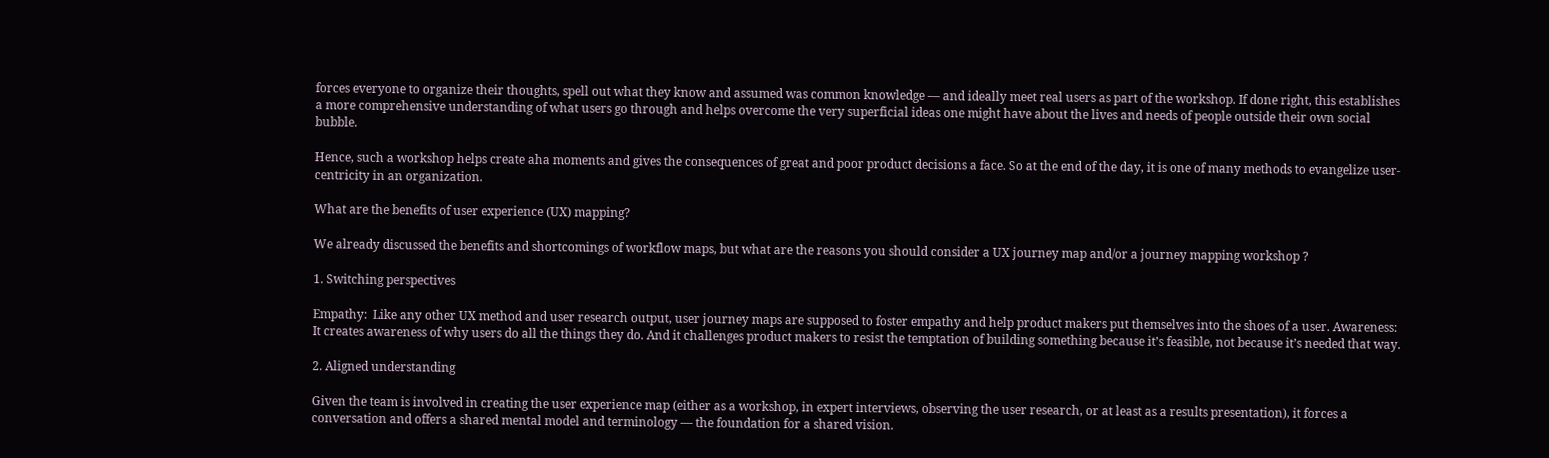forces everyone to organize their thoughts, spell out what they know and assumed was common knowledge — and ideally meet real users as part of the workshop. If done right, this establishes a more comprehensive understanding of what users go through and helps overcome the very superficial ideas one might have about the lives and needs of people outside their own social bubble.

Hence, such a workshop helps create aha moments and gives the consequences of great and poor product decisions a face. So at the end of the day, it is one of many methods to evangelize user-centricity in an organization.

What are the benefits of user experience (UX) mapping?

We already discussed the benefits and shortcomings of workflow maps, but what are the reasons you should consider a UX journey map and/or a journey mapping workshop ?

1. Switching perspectives

Empathy:  Like any other UX method and user research output, user journey maps are supposed to foster empathy and help product makers put themselves into the shoes of a user. Awareness:  It creates awareness of why users do all the things they do. And it challenges product makers to resist the temptation of building something because it’s feasible, not because it’s needed that way.

2. Aligned understanding

Given the team is involved in creating the user experience map (either as a workshop, in expert interviews, observing the user research, or at least as a results presentation), it forces a conversation and offers a shared mental model and terminology — the foundation for a shared vision.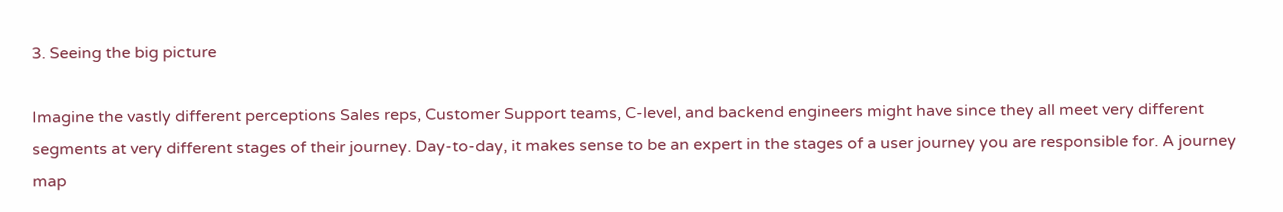3. Seeing the big picture

Imagine the vastly different perceptions Sales reps, Customer Support teams, C-level, and backend engineers might have since they all meet very different segments at very different stages of their journey. Day-to-day, it makes sense to be an expert in the stages of a user journey you are responsible for. A journey map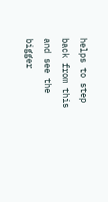helps to step back from this and see the bigger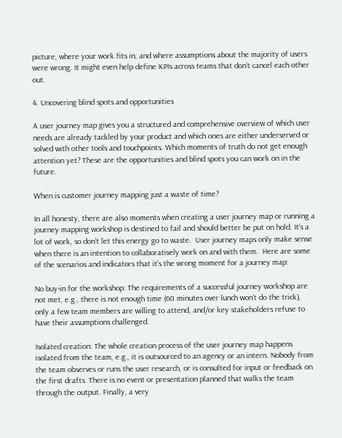picture, where your work fits in, and where assumptions about the majority of users were wrong. It might even help define KPIs across teams that don’t cancel each other out.

4. Uncovering blind spots and opportunities

A user journey map gives you a structured and comprehensive overview of which user needs are already tackled by your product and which ones are either underserved or solved with other tools and touchpoints. Which moments of truth do not get enough attention yet? These are the opportunities and blind spots you can work on in the future.

When is customer journey mapping just a waste of time?

In all honesty, there are also moments when creating a user journey map or running a journey mapping workshop is destined to fail and should better be put on hold. It’s a lot of work, so don’t let this energy go to waste.  User journey maps only make sense when there is an intention to collaboratively work on and with them.  Here are some of the scenarios and indicators that it’s the wrong moment for a journey map:

No buy-in for the workshop: The requirements of a successful journey workshop are not met, e.g., there is not enough time (60 minutes over lunch won’t do the trick), only a few team members are willing to attend, and/or key stakeholders refuse to have their assumptions challenged.

Isolated creation: The whole creation process of the user journey map happens isolated from the team, e.g., it is outsourced to an agency or an intern. Nobody from the team observes or runs the user research, or is consulted for input or feedback on the first drafts. There is no event or presentation planned that walks the team through the output. Finally, a very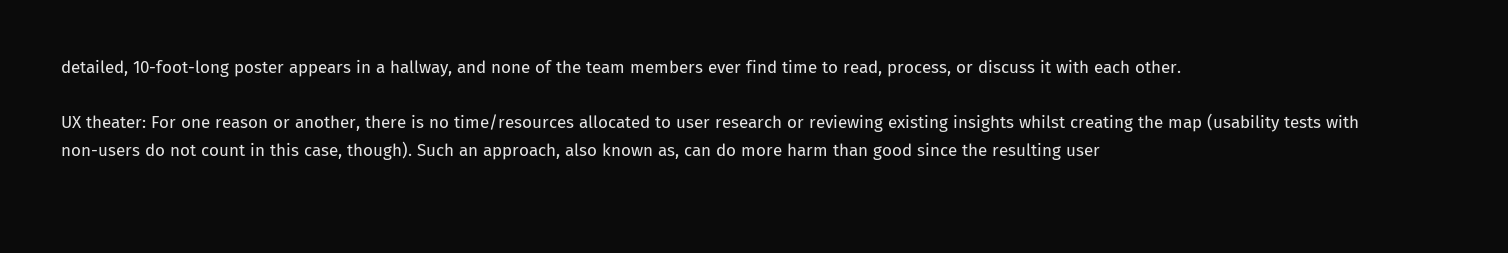detailed, 10-foot-long poster appears in a hallway, and none of the team members ever find time to read, process, or discuss it with each other.

UX theater: For one reason or another, there is no time/resources allocated to user research or reviewing existing insights whilst creating the map (usability tests with non-users do not count in this case, though). Such an approach, also known as, can do more harm than good since the resulting user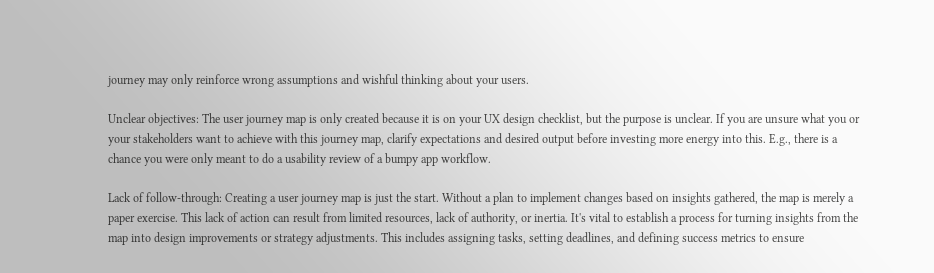journey may only reinforce wrong assumptions and wishful thinking about your users.

Unclear objectives: The user journey map is only created because it is on your UX design checklist, but the purpose is unclear. If you are unsure what you or your stakeholders want to achieve with this journey map, clarify expectations and desired output before investing more energy into this. E.g., there is a chance you were only meant to do a usability review of a bumpy app workflow.

Lack of follow-through: Creating a user journey map is just the start. Without a plan to implement changes based on insights gathered, the map is merely a paper exercise. This lack of action can result from limited resources, lack of authority, or inertia. It's vital to establish a process for turning insights from the map into design improvements or strategy adjustments. This includes assigning tasks, setting deadlines, and defining success metrics to ensure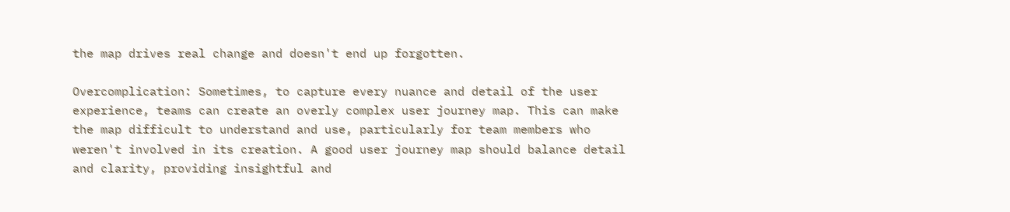the map drives real change and doesn't end up forgotten.

Overcomplication: Sometimes, to capture every nuance and detail of the user experience, teams can create an overly complex user journey map. This can make the map difficult to understand and use, particularly for team members who weren't involved in its creation. A good user journey map should balance detail and clarity, providing insightful and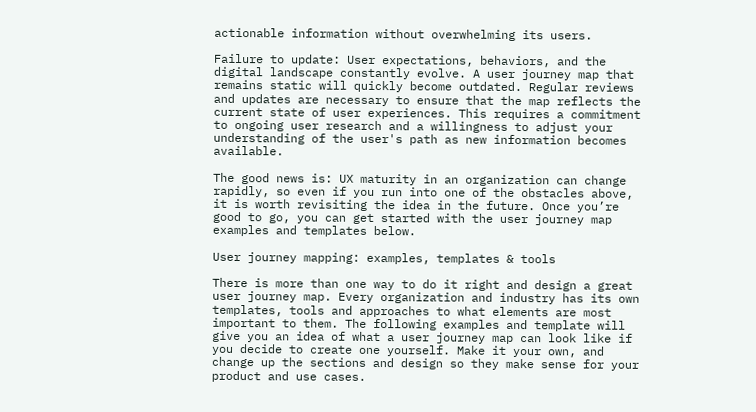actionable information without overwhelming its users.

Failure to update: User expectations, behaviors, and the digital landscape constantly evolve. A user journey map that remains static will quickly become outdated. Regular reviews and updates are necessary to ensure that the map reflects the current state of user experiences. This requires a commitment to ongoing user research and a willingness to adjust your understanding of the user's path as new information becomes available.

The good news is: UX maturity in an organization can change rapidly, so even if you run into one of the obstacles above, it is worth revisiting the idea in the future. Once you’re good to go, you can get started with the user journey map examples and templates below.

User journey mapping: examples, templates & tools

There is more than one way to do it right and design a great user journey map. Every organization and industry has its own templates, tools and approaches to what elements are most important to them. The following examples and template will give you an idea of what a user journey map can look like if you decide to create one yourself. Make it your own, and change up the sections and design so they make sense for your product and use cases.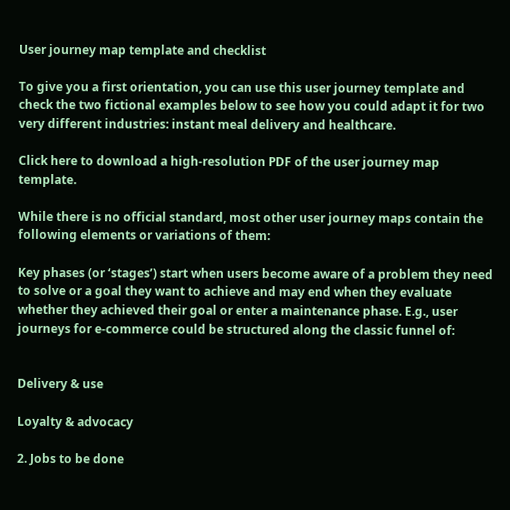User journey map template and checklist

To give you a first orientation, you can use this user journey template and check the two fictional examples below to see how you could adapt it for two very different industries: instant meal delivery and healthcare.

Click here to download a high-resolution PDF of the user journey map template.

While there is no official standard, most other user journey maps contain the following elements or variations of them:

Key phases (or ‘stages’) start when users become aware of a problem they need to solve or a goal they want to achieve and may end when they evaluate whether they achieved their goal or enter a maintenance phase. E.g., user journeys for e-commerce could be structured along the classic funnel of:


Delivery & use

Loyalty & advocacy

2. Jobs to be done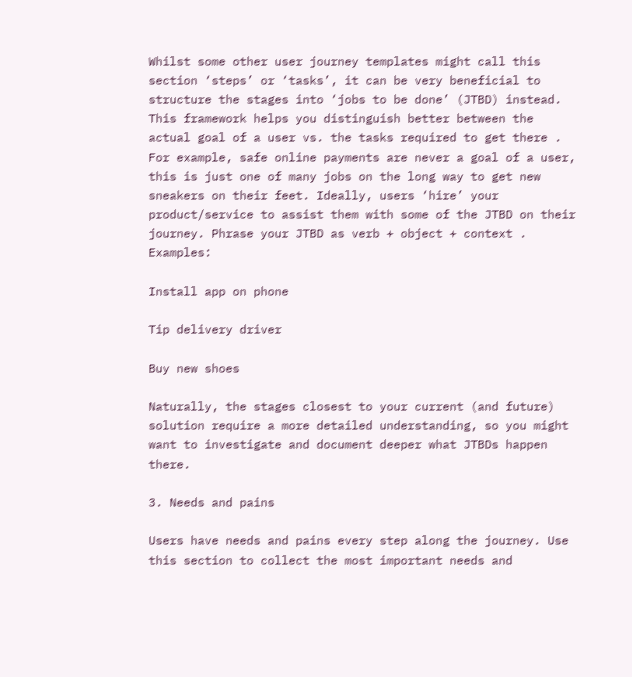Whilst some other user journey templates might call this section ‘steps’ or ‘tasks’, it can be very beneficial to structure the stages into ‘jobs to be done’ (JTBD) instead. This framework helps you distinguish better between the actual goal of a user vs. the tasks required to get there . For example, safe online payments are never a goal of a user, this is just one of many jobs on the long way to get new sneakers on their feet. Ideally, users ‘hire’ your product/service to assist them with some of the JTBD on their journey. Phrase your JTBD as verb + object + context . Examples:

Install app on phone

Tip delivery driver

Buy new shoes

Naturally, the stages closest to your current (and future) solution require a more detailed understanding, so you might want to investigate and document deeper what JTBDs happen there.

3. Needs and pains

Users have needs and pains every step along the journey. Use this section to collect the most important needs and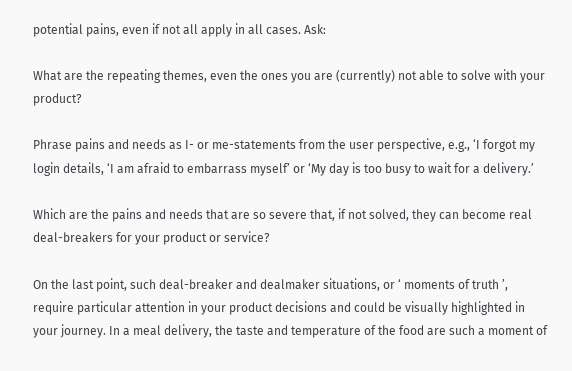potential pains, even if not all apply in all cases. Ask:

What are the repeating themes, even the ones you are (currently) not able to solve with your product?

Phrase pains and needs as I- or me-statements from the user perspective, e.g., ‘I forgot my login details, ‘I am afraid to embarrass myself’ or ‘My day is too busy to wait for a delivery.’

Which are the pains and needs that are so severe that, if not solved, they can become real deal-breakers for your product or service?

On the last point, such deal-breaker and dealmaker situations, or ‘ moments of truth ’, require particular attention in your product decisions and could be visually highlighted in your journey. In a meal delivery, the taste and temperature of the food are such a moment of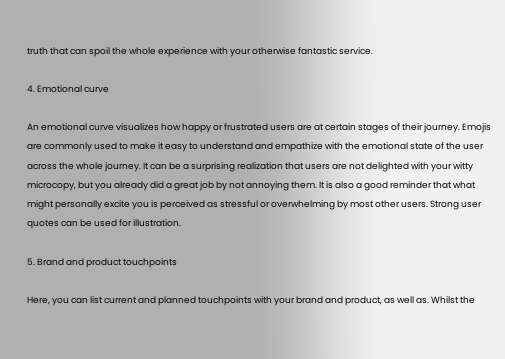truth that can spoil the whole experience with your otherwise fantastic service.

4. Emotional curve

An emotional curve visualizes how happy or frustrated users are at certain stages of their journey. Emojis are commonly used to make it easy to understand and empathize with the emotional state of the user across the whole journey. It can be a surprising realization that users are not delighted with your witty microcopy, but you already did a great job by not annoying them. It is also a good reminder that what might personally excite you is perceived as stressful or overwhelming by most other users. Strong user quotes can be used for illustration.

5. Brand and product touchpoints

Here, you can list current and planned touchpoints with your brand and product, as well as. Whilst the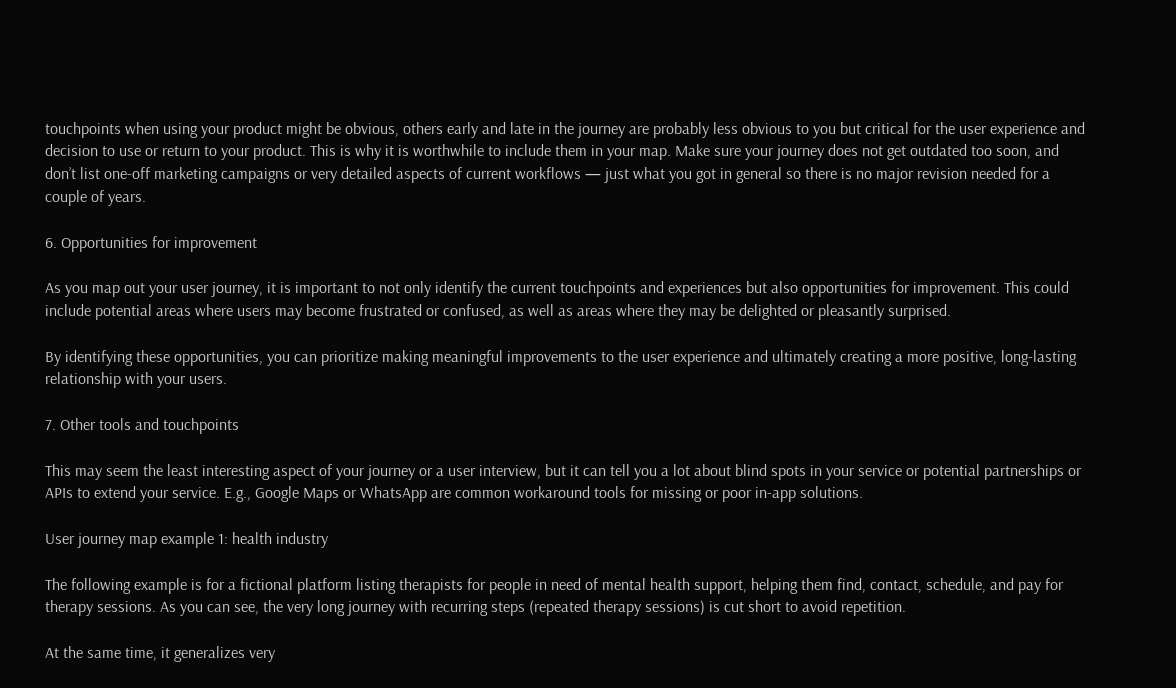touchpoints when using your product might be obvious, others early and late in the journey are probably less obvious to you but critical for the user experience and decision to use or return to your product. This is why it is worthwhile to include them in your map. Make sure your journey does not get outdated too soon, and don’t list one-off marketing campaigns or very detailed aspects of current workflows — just what you got in general so there is no major revision needed for a couple of years.

6. Opportunities for improvement

As you map out your user journey, it is important to not only identify the current touchpoints and experiences but also opportunities for improvement. This could include potential areas where users may become frustrated or confused, as well as areas where they may be delighted or pleasantly surprised.

By identifying these opportunities, you can prioritize making meaningful improvements to the user experience and ultimately creating a more positive, long-lasting relationship with your users.

7. Other tools and touchpoints

This may seem the least interesting aspect of your journey or a user interview, but it can tell you a lot about blind spots in your service or potential partnerships or APIs to extend your service. E.g., Google Maps or WhatsApp are common workaround tools for missing or poor in-app solutions.

User journey map example 1: health industry

The following example is for a fictional platform listing therapists for people in need of mental health support, helping them find, contact, schedule, and pay for therapy sessions. As you can see, the very long journey with recurring steps (repeated therapy sessions) is cut short to avoid repetition.

At the same time, it generalizes very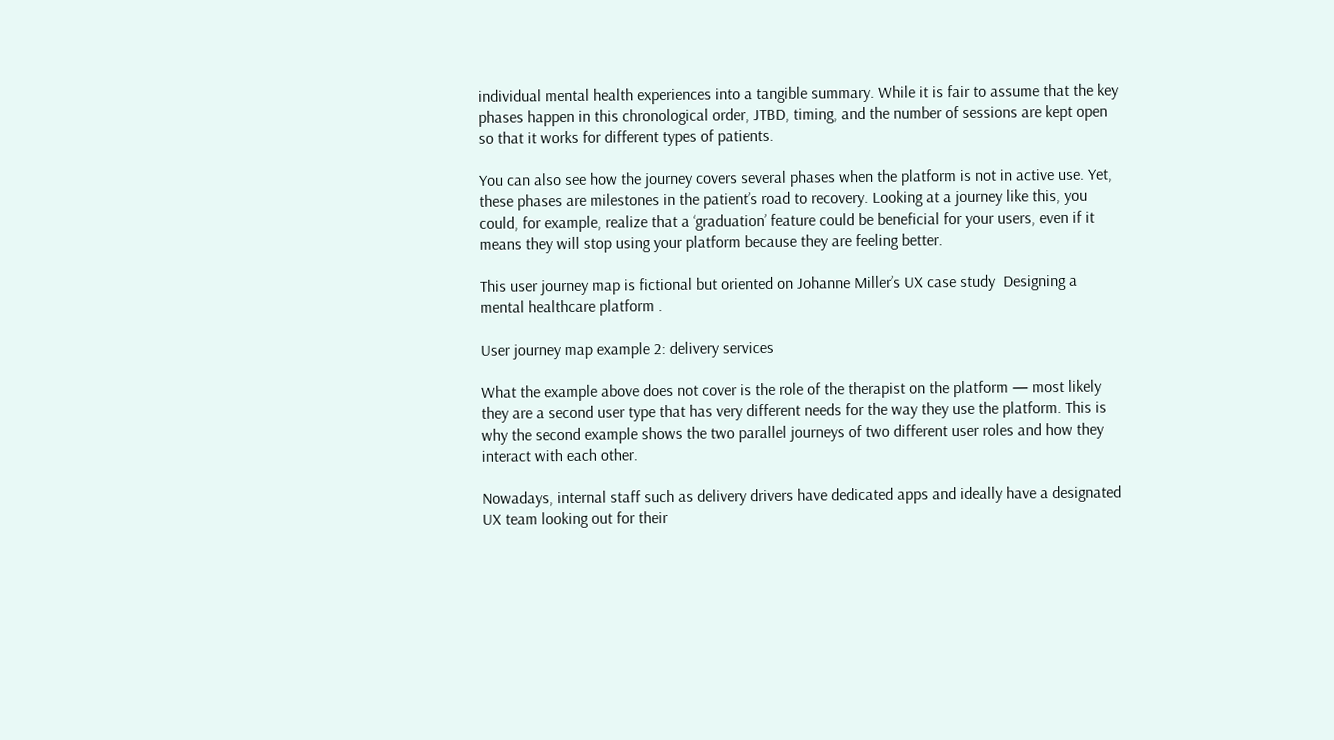individual mental health experiences into a tangible summary. While it is fair to assume that the key phases happen in this chronological order, JTBD, timing, and the number of sessions are kept open so that it works for different types of patients.

You can also see how the journey covers several phases when the platform is not in active use. Yet, these phases are milestones in the patient’s road to recovery. Looking at a journey like this, you could, for example, realize that a ‘graduation’ feature could be beneficial for your users, even if it means they will stop using your platform because they are feeling better.

This user journey map is fictional but oriented on Johanne Miller’s UX case study  Designing a mental healthcare platform .

User journey map example 2: delivery services

What the example above does not cover is the role of the therapist on the platform — most likely they are a second user type that has very different needs for the way they use the platform. This is why the second example shows the two parallel journeys of two different user roles and how they interact with each other.

Nowadays, internal staff such as delivery drivers have dedicated apps and ideally have a designated UX team looking out for their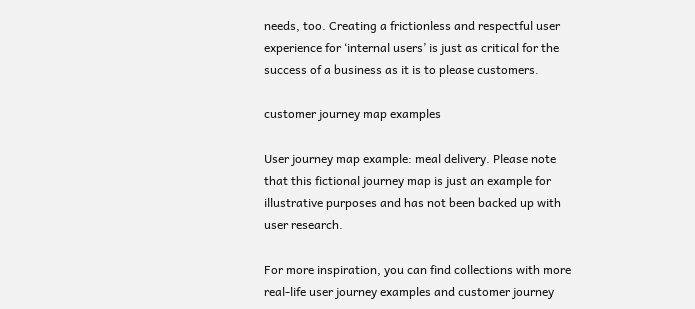needs, too. Creating a frictionless and respectful user experience for ‘internal users’ is just as critical for the success of a business as it is to please customers.

customer journey map examples

User journey map example: meal delivery. Please note that this fictional journey map is just an example for illustrative purposes and has not been backed up with user research.

For more inspiration, you can find collections with more real-life user journey examples and customer journey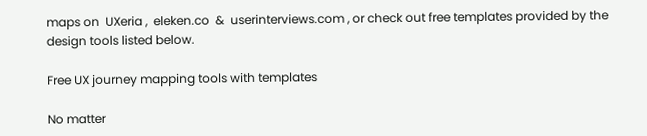maps on  UXeria ,  eleken.co  &  userinterviews.com , or check out free templates provided by the design tools listed below.

Free UX journey mapping tools with templates

No matter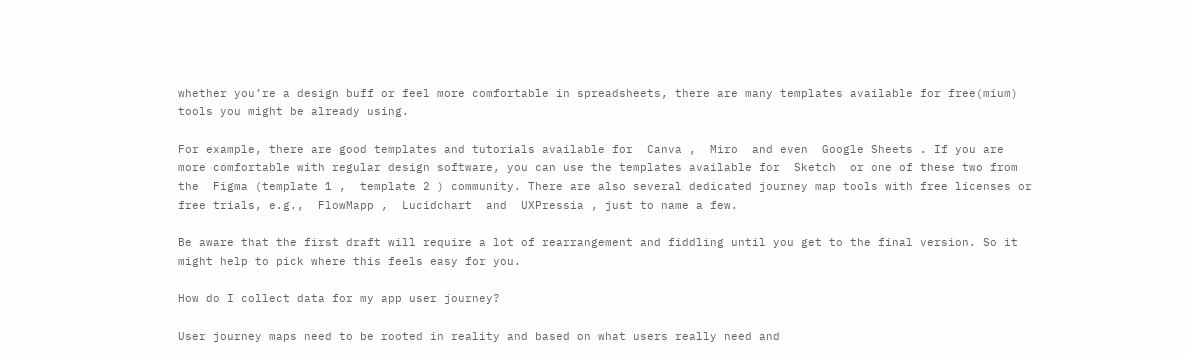whether you’re a design buff or feel more comfortable in spreadsheets, there are many templates available for free(mium) tools you might be already using.

For example, there are good templates and tutorials available for  Canva ,  Miro  and even  Google Sheets . If you are more comfortable with regular design software, you can use the templates available for  Sketch  or one of these two from the  Figma (template 1 ,  template 2 ) community. There are also several dedicated journey map tools with free licenses or free trials, e.g.,  FlowMapp ,  Lucidchart  and  UXPressia , just to name a few.

Be aware that the first draft will require a lot of rearrangement and fiddling until you get to the final version. So it might help to pick where this feels easy for you.

How do I collect data for my app user journey?

User journey maps need to be rooted in reality and based on what users really need and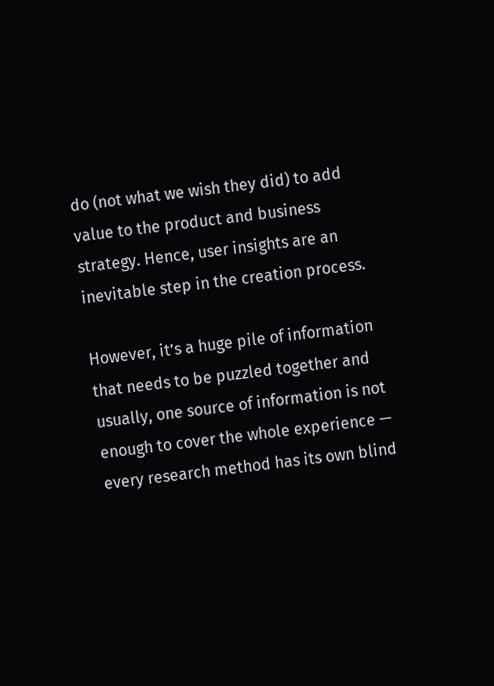do (not what we wish they did) to add value to the product and business strategy. Hence, user insights are an inevitable step in the creation process.

However, it’s a huge pile of information that needs to be puzzled together and usually, one source of information is not enough to cover the whole experience — every research method has its own blind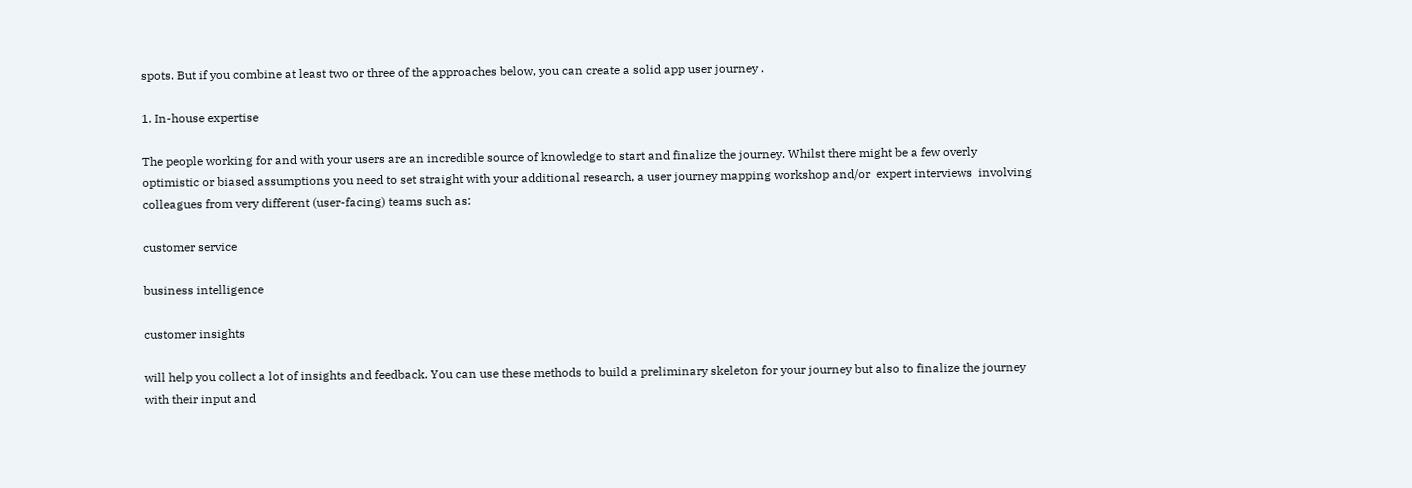spots. But if you combine at least two or three of the approaches below, you can create a solid app user journey .

1. In-house expertise

The people working for and with your users are an incredible source of knowledge to start and finalize the journey. Whilst there might be a few overly optimistic or biased assumptions you need to set straight with your additional research, a user journey mapping workshop and/or  expert interviews  involving colleagues from very different (user-facing) teams such as:

customer service

business intelligence

customer insights

will help you collect a lot of insights and feedback. You can use these methods to build a preliminary skeleton for your journey but also to finalize the journey with their input and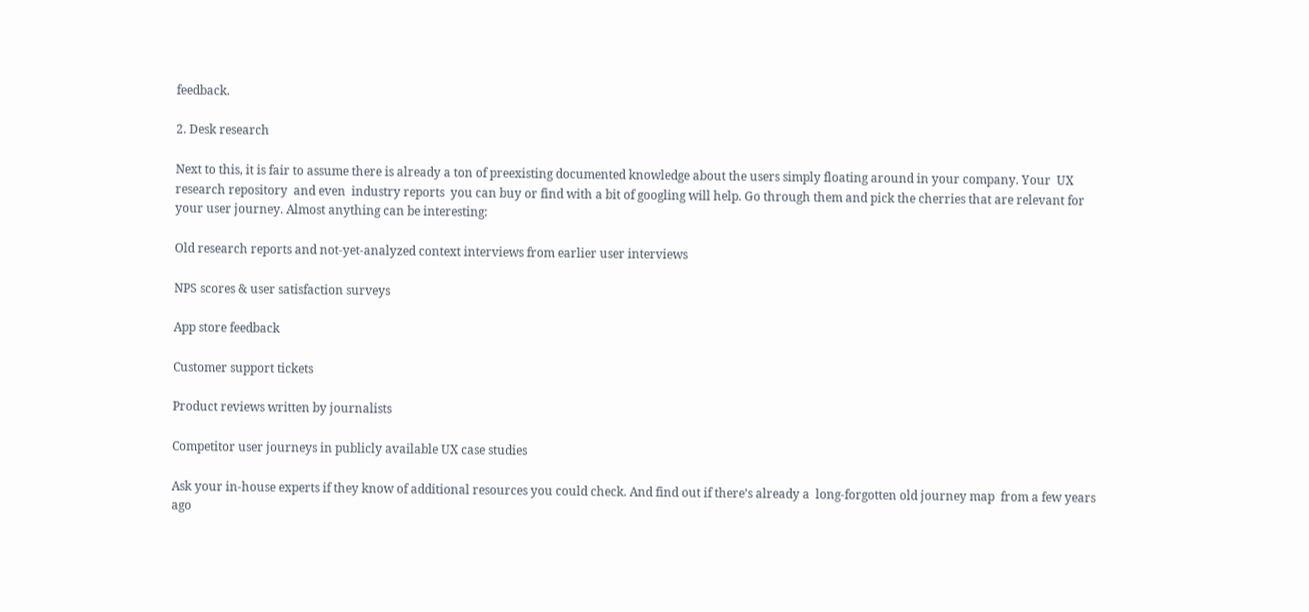feedback.

2. Desk research

Next to this, it is fair to assume there is already a ton of preexisting documented knowledge about the users simply floating around in your company. Your  UX research repository  and even  industry reports  you can buy or find with a bit of googling will help. Go through them and pick the cherries that are relevant for your user journey. Almost anything can be interesting:

Old research reports and not-yet-analyzed context interviews from earlier user interviews

NPS scores & user satisfaction surveys

App store feedback

Customer support tickets

Product reviews written by journalists

Competitor user journeys in publicly available UX case studies

Ask your in-house experts if they know of additional resources you could check. And find out if there’s already a  long-forgotten old journey map  from a few years ago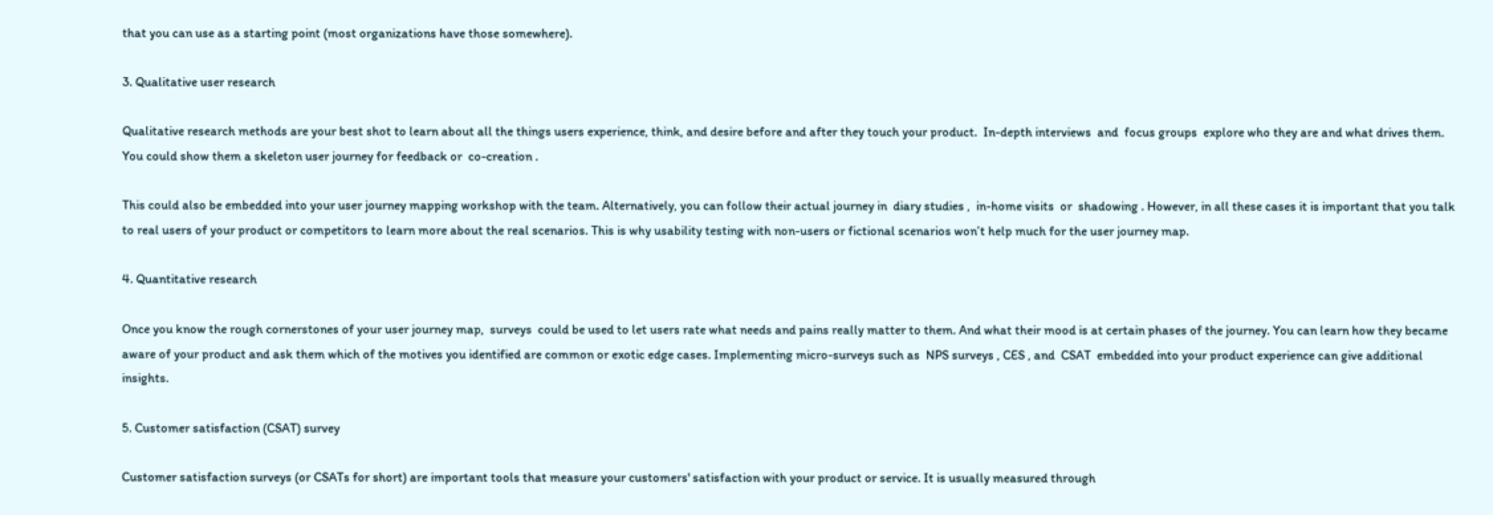that you can use as a starting point (most organizations have those somewhere).

3. Qualitative user research

Qualitative research methods are your best shot to learn about all the things users experience, think, and desire before and after they touch your product.  In-depth interviews  and  focus groups  explore who they are and what drives them. You could show them a skeleton user journey for feedback or  co-creation .

This could also be embedded into your user journey mapping workshop with the team. Alternatively, you can follow their actual journey in  diary studies ,  in-home visits  or  shadowing . However, in all these cases it is important that you talk to real users of your product or competitors to learn more about the real scenarios. This is why usability testing with non-users or fictional scenarios won’t help much for the user journey map.

4. Quantitative research

Once you know the rough cornerstones of your user journey map,  surveys  could be used to let users rate what needs and pains really matter to them. And what their mood is at certain phases of the journey. You can learn how they became aware of your product and ask them which of the motives you identified are common or exotic edge cases. Implementing micro-surveys such as  NPS surveys , CES , and  CSAT  embedded into your product experience can give additional insights.

5. Customer satisfaction (CSAT) survey

Customer satisfaction surveys (or CSATs for short) are important tools that measure your customers' satisfaction with your product or service. It is usually measured through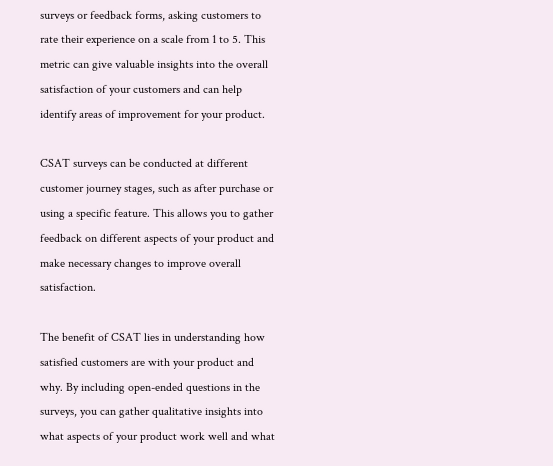surveys or feedback forms, asking customers to rate their experience on a scale from 1 to 5. This metric can give valuable insights into the overall satisfaction of your customers and can help identify areas of improvement for your product.

CSAT surveys can be conducted at different customer journey stages, such as after purchase or using a specific feature. This allows you to gather feedback on different aspects of your product and make necessary changes to improve overall satisfaction.

The benefit of CSAT lies in understanding how satisfied customers are with your product and why. By including open-ended questions in the surveys, you can gather qualitative insights into what aspects of your product work well and what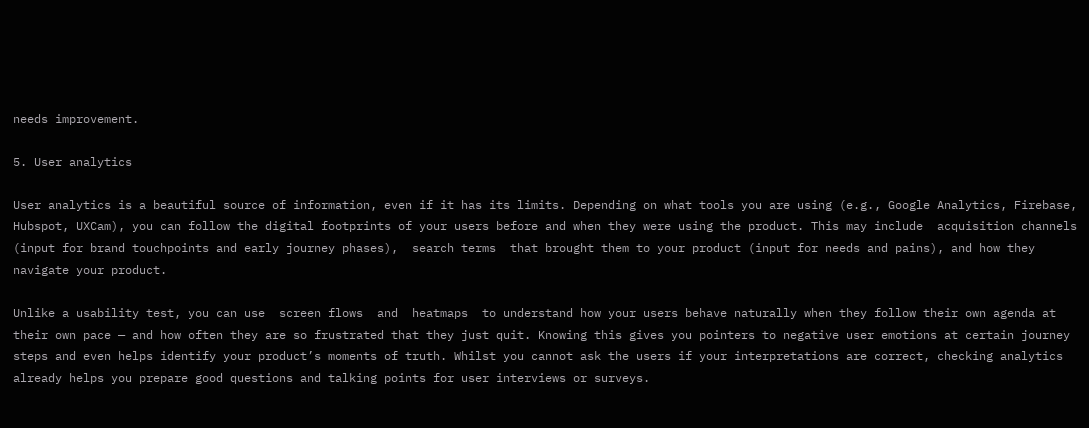needs improvement.

5. User analytics

User analytics is a beautiful source of information, even if it has its limits. Depending on what tools you are using (e.g., Google Analytics, Firebase, Hubspot, UXCam), you can follow the digital footprints of your users before and when they were using the product. This may include  acquisition channels  (input for brand touchpoints and early journey phases),  search terms  that brought them to your product (input for needs and pains), and how they navigate your product.

Unlike a usability test, you can use  screen flows  and  heatmaps  to understand how your users behave naturally when they follow their own agenda at their own pace — and how often they are so frustrated that they just quit. Knowing this gives you pointers to negative user emotions at certain journey steps and even helps identify your product’s moments of truth. Whilst you cannot ask the users if your interpretations are correct, checking analytics already helps you prepare good questions and talking points for user interviews or surveys.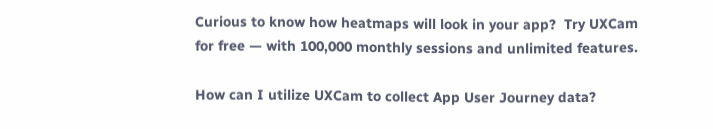Curious to know how heatmaps will look in your app?  Try UXCam for free — with 100,000 monthly sessions and unlimited features.

How can I utilize UXCam to collect App User Journey data?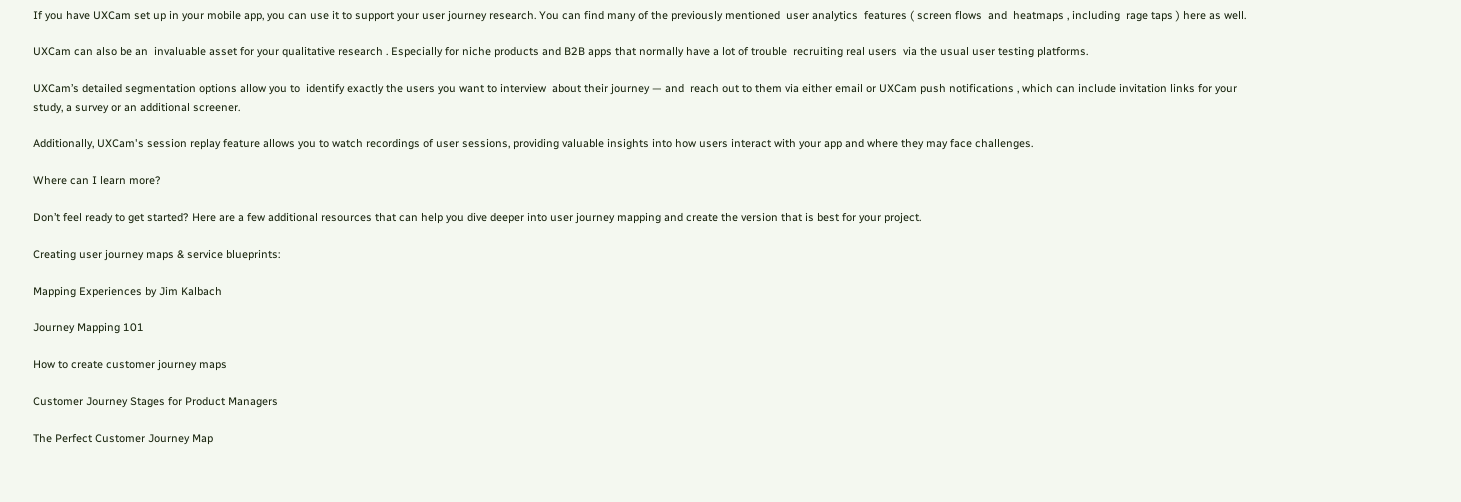If you have UXCam set up in your mobile app, you can use it to support your user journey research. You can find many of the previously mentioned  user analytics  features ( screen flows  and  heatmaps , including  rage taps ) here as well.

UXCam can also be an  invaluable asset for your qualitative research . Especially for niche products and B2B apps that normally have a lot of trouble  recruiting real users  via the usual user testing platforms.

UXCam’s detailed segmentation options allow you to  identify exactly the users you want to interview  about their journey — and  reach out to them via either email or UXCam push notifications , which can include invitation links for your study, a survey or an additional screener.

Additionally, UXCam's session replay feature allows you to watch recordings of user sessions, providing valuable insights into how users interact with your app and where they may face challenges.

Where can I learn more?

Don’t feel ready to get started? Here are a few additional resources that can help you dive deeper into user journey mapping and create the version that is best for your project.

Creating user journey maps & service blueprints:

Mapping Experiences by Jim Kalbach

Journey Mapping 101

How to create customer journey maps

Customer Journey Stages for Product Managers

The Perfect Customer Journey Map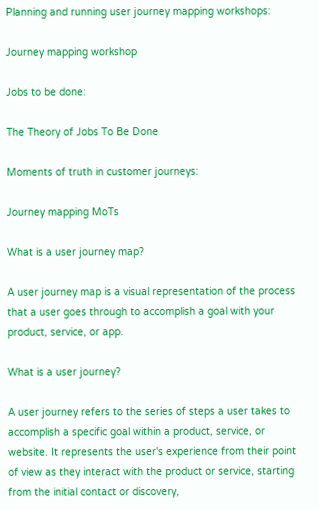Planning and running user journey mapping workshops:

Journey mapping workshop

Jobs to be done:

The Theory of Jobs To Be Done

Moments of truth in customer journeys:

Journey mapping MoTs

What is a user journey map?

A user journey map is a visual representation of the process that a user goes through to accomplish a goal with your product, service, or app.

What is a user journey?

A user journey refers to the series of steps a user takes to accomplish a specific goal within a product, service, or website. It represents the user's experience from their point of view as they interact with the product or service, starting from the initial contact or discovery,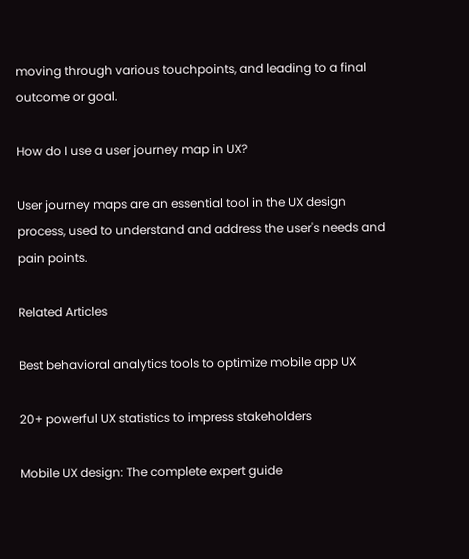moving through various touchpoints, and leading to a final outcome or goal.

How do I use a user journey map in UX?

User journey maps are an essential tool in the UX design process, used to understand and address the user's needs and pain points.

Related Articles

Best behavioral analytics tools to optimize mobile app UX

20+ powerful UX statistics to impress stakeholders

Mobile UX design: The complete expert guide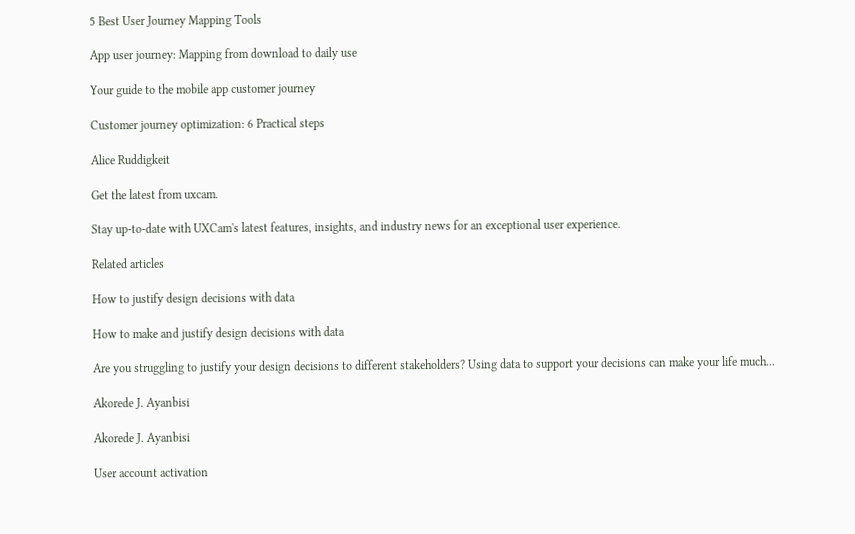5 Best User Journey Mapping Tools

App user journey: Mapping from download to daily use

Your guide to the mobile app customer journey

Customer journey optimization: 6 Practical steps

Alice Ruddigkeit

Get the latest from uxcam.

Stay up-to-date with UXCam's latest features, insights, and industry news for an exceptional user experience.

Related articles

How to justify design decisions with data

How to make and justify design decisions with data

Are you struggling to justify your design decisions to different stakeholders? Using data to support your decisions can make your life much...

Akorede J. Ayanbisi

Akorede J. Ayanbisi

User account activation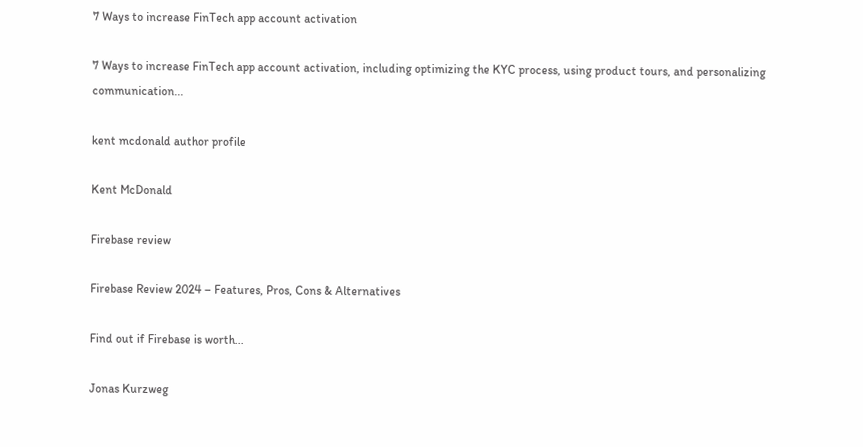7 Ways to increase FinTech app account activation

7 Ways to increase FinTech app account activation, including optimizing the KYC process, using product tours, and personalizing communication...

kent mcdonald author profile

Kent McDonald

Firebase review

Firebase Review 2024 – Features, Pros, Cons & Alternatives

Find out if Firebase is worth...

Jonas Kurzweg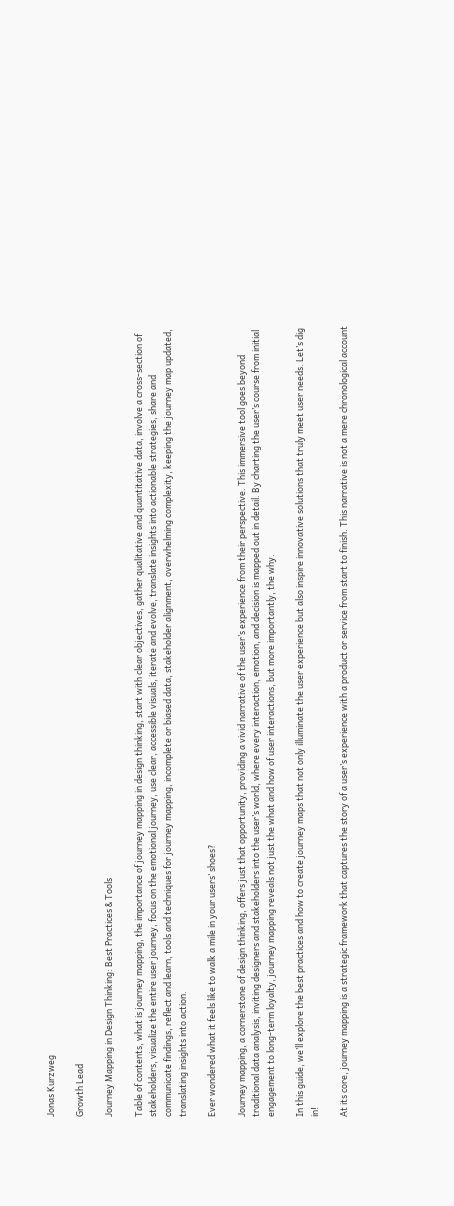Jonas Kurzweg

Growth Lead

Journey Mapping in Design Thinking: Best Practices & Tools

Table of contents, what is journey mapping, the importance of journey mapping in design thinking, start with clear objectives, gather qualitative and quantitative data, involve a cross-section of stakeholders, visualize the entire user journey, focus on the emotional journey, use clear, accessible visuals, iterate and evolve, translate insights into actionable strategies, share and communicate findings, reflect and learn, tools and techniques for journey mapping, incomplete or biased data, stakeholder alignment, overwhelming complexity, keeping the journey map updated, translating insights into action.

Ever wondered what it feels like to walk a mile in your users’ shoes?

Journey mapping, a cornerstone of design thinking, offers just that opportunity, providing a vivid narrative of the user’s experience from their perspective. This immersive tool goes beyond traditional data analysis, inviting designers and stakeholders into the user’s world, where every interaction, emotion, and decision is mapped out in detail. By charting the user’s course from initial engagement to long-term loyalty, journey mapping reveals not just the what and how of user interactions, but more importantly, the why.

In this guide, we’ll explore the best practices and how to create journey maps that not only illuminate the user experience but also inspire innovative solutions that truly meet user needs. Let’s dig in!

At its core, journey mapping is a strategic framework that captures the story of a user’s experience with a product or service from start to finish. This narrative is not a mere chronological account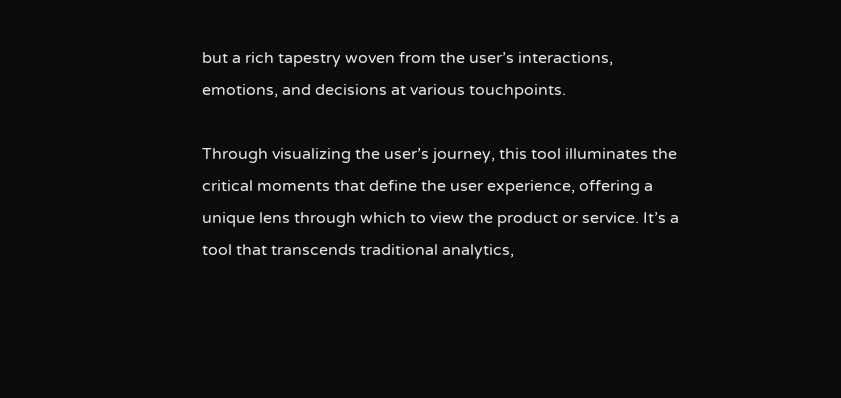but a rich tapestry woven from the user’s interactions, emotions, and decisions at various touchpoints.

Through visualizing the user’s journey, this tool illuminates the critical moments that define the user experience, offering a unique lens through which to view the product or service. It’s a tool that transcends traditional analytics,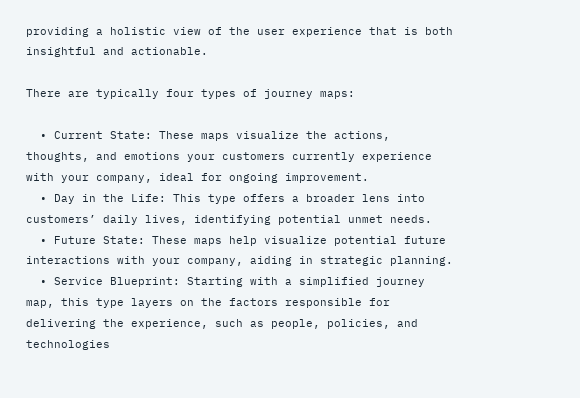providing a holistic view of the user experience that is both insightful and actionable.

There are typically four types of journey maps:

  • Current State: These maps visualize the actions, thoughts, and emotions your customers currently experience with your company, ideal for ongoing improvement.
  • Day in the Life: This type offers a broader lens into customers’ daily lives, identifying potential unmet needs.
  • Future State: These maps help visualize potential future interactions with your company, aiding in strategic planning.
  • Service Blueprint: Starting with a simplified journey map, this type layers on the factors responsible for delivering the experience, such as people, policies, and technologies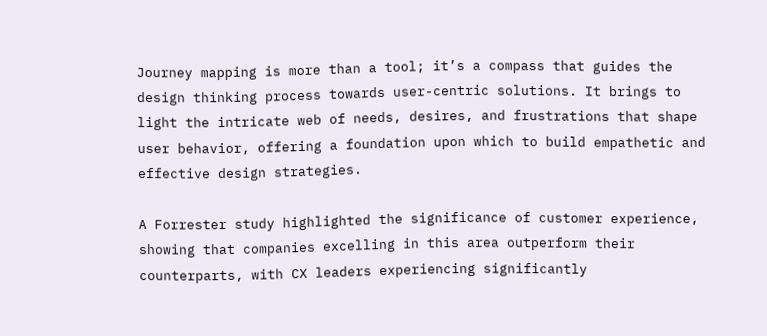Journey mapping is more than a tool; it’s a compass that guides the design thinking process towards user-centric solutions. It brings to light the intricate web of needs, desires, and frustrations that shape user behavior, offering a foundation upon which to build empathetic and effective design strategies.

A Forrester study highlighted the significance of customer experience, showing that companies excelling in this area outperform their counterparts, with CX leaders experiencing significantly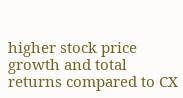higher stock price growth and total returns compared to CX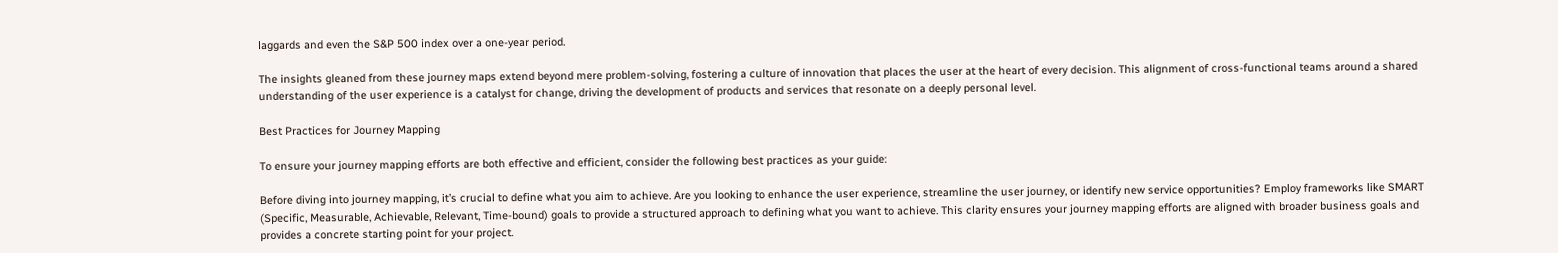laggards and even the S&P 500 index over a one-year period.

The insights gleaned from these journey maps extend beyond mere problem-solving, fostering a culture of innovation that places the user at the heart of every decision. This alignment of cross-functional teams around a shared understanding of the user experience is a catalyst for change, driving the development of products and services that resonate on a deeply personal level.

Best Practices for Journey Mapping

To ensure your journey mapping efforts are both effective and efficient, consider the following best practices as your guide:

Before diving into journey mapping, it’s crucial to define what you aim to achieve. Are you looking to enhance the user experience, streamline the user journey, or identify new service opportunities? Employ frameworks like SMART (Specific, Measurable, Achievable, Relevant, Time-bound) goals to provide a structured approach to defining what you want to achieve. This clarity ensures your journey mapping efforts are aligned with broader business goals and provides a concrete starting point for your project.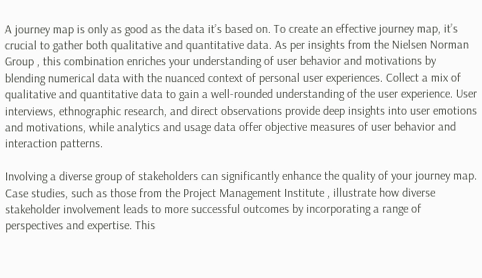A journey map is only as good as the data it’s based on. To create an effective journey map, it’s crucial to gather both qualitative and quantitative data. As per insights from the Nielsen Norman Group , this combination enriches your understanding of user behavior and motivations by blending numerical data with the nuanced context of personal user experiences. Collect a mix of qualitative and quantitative data to gain a well-rounded understanding of the user experience. User interviews, ethnographic research, and direct observations provide deep insights into user emotions and motivations, while analytics and usage data offer objective measures of user behavior and interaction patterns.

Involving a diverse group of stakeholders can significantly enhance the quality of your journey map. Case studies, such as those from the Project Management Institute , illustrate how diverse stakeholder involvement leads to more successful outcomes by incorporating a range of perspectives and expertise. This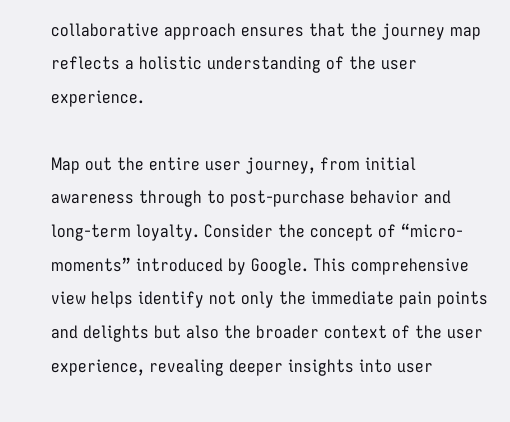collaborative approach ensures that the journey map reflects a holistic understanding of the user experience.

Map out the entire user journey, from initial awareness through to post-purchase behavior and long-term loyalty. Consider the concept of “micro-moments” introduced by Google. This comprehensive view helps identify not only the immediate pain points and delights but also the broader context of the user experience, revealing deeper insights into user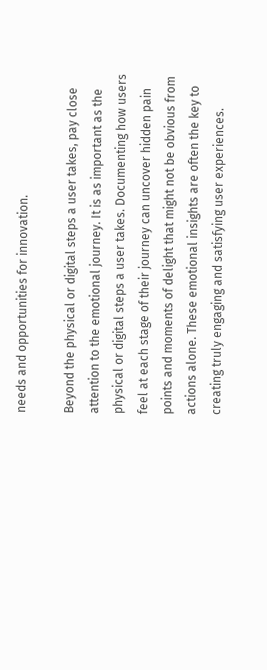needs and opportunities for innovation.

Beyond the physical or digital steps a user takes, pay close attention to the emotional journey. It is as important as the physical or digital steps a user takes. Documenting how users feel at each stage of their journey can uncover hidden pain points and moments of delight that might not be obvious from actions alone. These emotional insights are often the key to creating truly engaging and satisfying user experiences.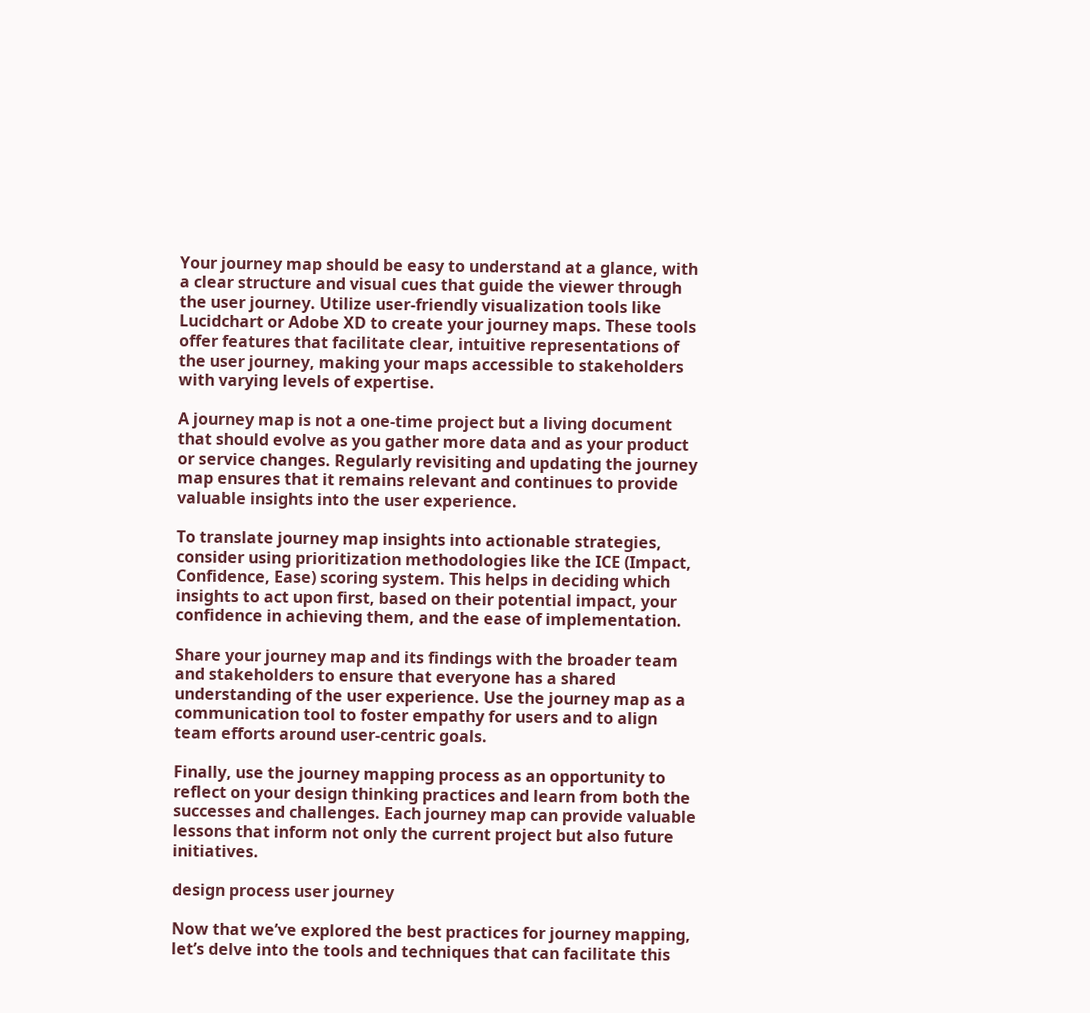Your journey map should be easy to understand at a glance, with a clear structure and visual cues that guide the viewer through the user journey. Utilize user-friendly visualization tools like Lucidchart or Adobe XD to create your journey maps. These tools offer features that facilitate clear, intuitive representations of the user journey, making your maps accessible to stakeholders with varying levels of expertise.

A journey map is not a one-time project but a living document that should evolve as you gather more data and as your product or service changes. Regularly revisiting and updating the journey map ensures that it remains relevant and continues to provide valuable insights into the user experience.

To translate journey map insights into actionable strategies, consider using prioritization methodologies like the ICE (Impact, Confidence, Ease) scoring system. This helps in deciding which insights to act upon first, based on their potential impact, your confidence in achieving them, and the ease of implementation.

Share your journey map and its findings with the broader team and stakeholders to ensure that everyone has a shared understanding of the user experience. Use the journey map as a communication tool to foster empathy for users and to align team efforts around user-centric goals.

Finally, use the journey mapping process as an opportunity to reflect on your design thinking practices and learn from both the successes and challenges. Each journey map can provide valuable lessons that inform not only the current project but also future initiatives.

design process user journey

Now that we’ve explored the best practices for journey mapping, let’s delve into the tools and techniques that can facilitate this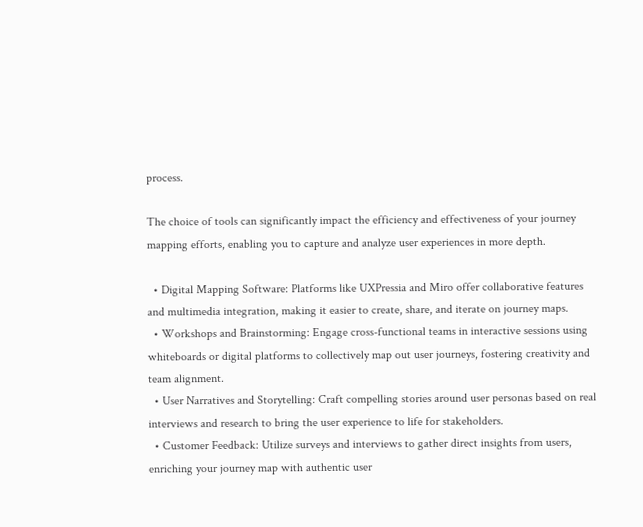process.

The choice of tools can significantly impact the efficiency and effectiveness of your journey mapping efforts, enabling you to capture and analyze user experiences in more depth.

  • Digital Mapping Software: Platforms like UXPressia and Miro offer collaborative features and multimedia integration, making it easier to create, share, and iterate on journey maps.
  • Workshops and Brainstorming: Engage cross-functional teams in interactive sessions using whiteboards or digital platforms to collectively map out user journeys, fostering creativity and team alignment.
  • User Narratives and Storytelling: Craft compelling stories around user personas based on real interviews and research to bring the user experience to life for stakeholders.
  • Customer Feedback: Utilize surveys and interviews to gather direct insights from users, enriching your journey map with authentic user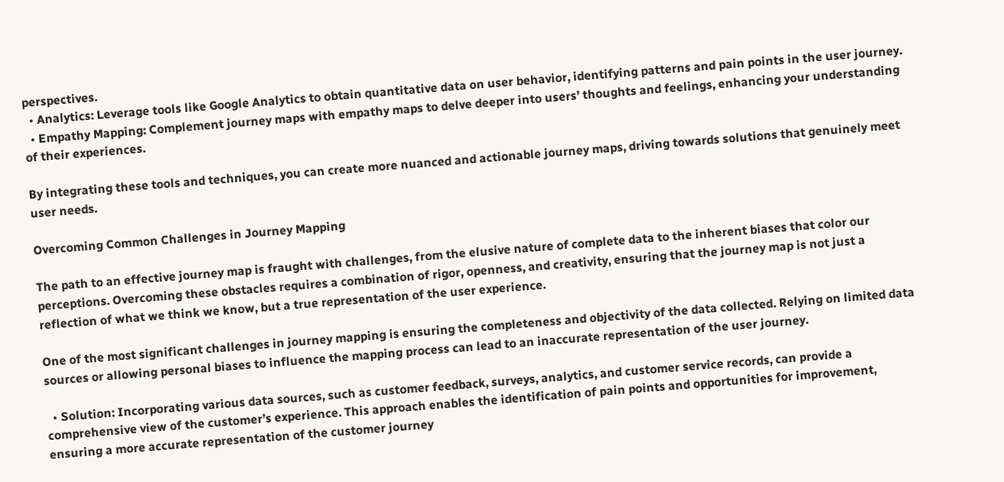perspectives.
  • Analytics: Leverage tools like Google Analytics to obtain quantitative data on user behavior, identifying patterns and pain points in the user journey.
  • Empathy Mapping: Complement journey maps with empathy maps to delve deeper into users’ thoughts and feelings, enhancing your understanding of their experiences.

By integrating these tools and techniques, you can create more nuanced and actionable journey maps, driving towards solutions that genuinely meet user needs.

Overcoming Common Challenges in Journey Mapping

The path to an effective journey map is fraught with challenges, from the elusive nature of complete data to the inherent biases that color our perceptions. Overcoming these obstacles requires a combination of rigor, openness, and creativity, ensuring that the journey map is not just a reflection of what we think we know, but a true representation of the user experience.

One of the most significant challenges in journey mapping is ensuring the completeness and objectivity of the data collected. Relying on limited data sources or allowing personal biases to influence the mapping process can lead to an inaccurate representation of the user journey.

  • Solution: Incorporating various data sources, such as customer feedback, surveys, analytics, and customer service records, can provide a comprehensive view of the customer’s experience. This approach enables the identification of pain points and opportunities for improvement, ensuring a more accurate representation of the customer journey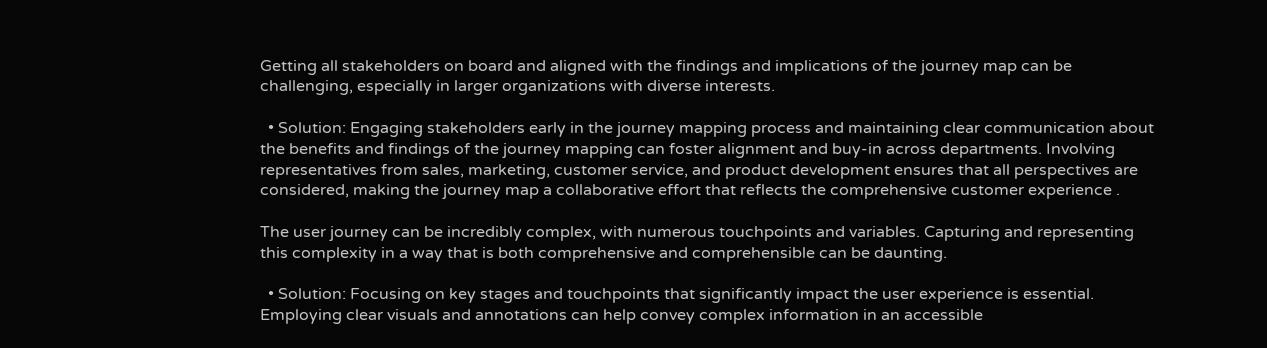Getting all stakeholders on board and aligned with the findings and implications of the journey map can be challenging, especially in larger organizations with diverse interests.

  • Solution: Engaging stakeholders early in the journey mapping process and maintaining clear communication about the benefits and findings of the journey mapping can foster alignment and buy-in across departments. Involving representatives from sales, marketing, customer service, and product development ensures that all perspectives are considered, making the journey map a collaborative effort that reflects the comprehensive customer experience .

The user journey can be incredibly complex, with numerous touchpoints and variables. Capturing and representing this complexity in a way that is both comprehensive and comprehensible can be daunting.

  • Solution: Focusing on key stages and touchpoints that significantly impact the user experience is essential. Employing clear visuals and annotations can help convey complex information in an accessible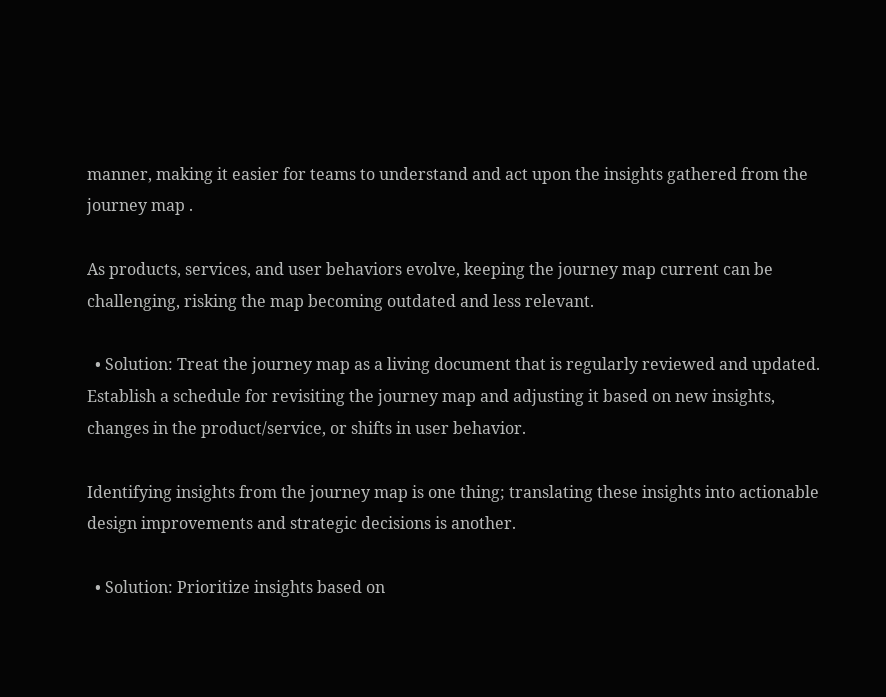manner, making it easier for teams to understand and act upon the insights gathered from the journey map .

As products, services, and user behaviors evolve, keeping the journey map current can be challenging, risking the map becoming outdated and less relevant.

  • Solution: Treat the journey map as a living document that is regularly reviewed and updated. Establish a schedule for revisiting the journey map and adjusting it based on new insights, changes in the product/service, or shifts in user behavior.

Identifying insights from the journey map is one thing; translating these insights into actionable design improvements and strategic decisions is another.

  • Solution: Prioritize insights based on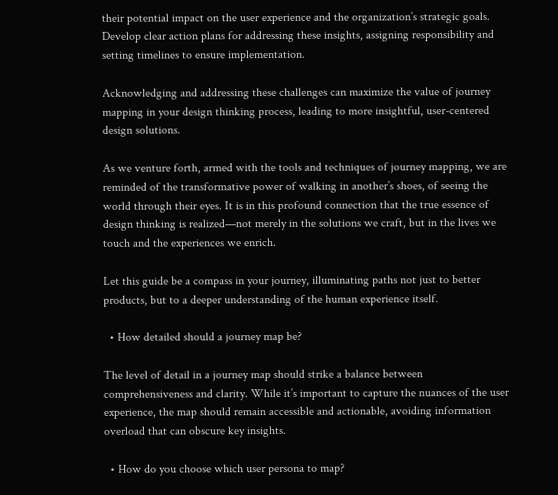their potential impact on the user experience and the organization’s strategic goals. Develop clear action plans for addressing these insights, assigning responsibility and setting timelines to ensure implementation.

Acknowledging and addressing these challenges can maximize the value of journey mapping in your design thinking process, leading to more insightful, user-centered design solutions.

As we venture forth, armed with the tools and techniques of journey mapping, we are reminded of the transformative power of walking in another’s shoes, of seeing the world through their eyes. It is in this profound connection that the true essence of design thinking is realized—not merely in the solutions we craft, but in the lives we touch and the experiences we enrich.

Let this guide be a compass in your journey, illuminating paths not just to better products, but to a deeper understanding of the human experience itself.

  • How detailed should a journey map be?

The level of detail in a journey map should strike a balance between comprehensiveness and clarity. While it’s important to capture the nuances of the user experience, the map should remain accessible and actionable, avoiding information overload that can obscure key insights.

  • How do you choose which user persona to map?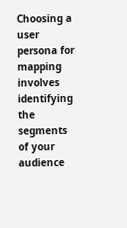Choosing a user persona for mapping involves identifying the segments of your audience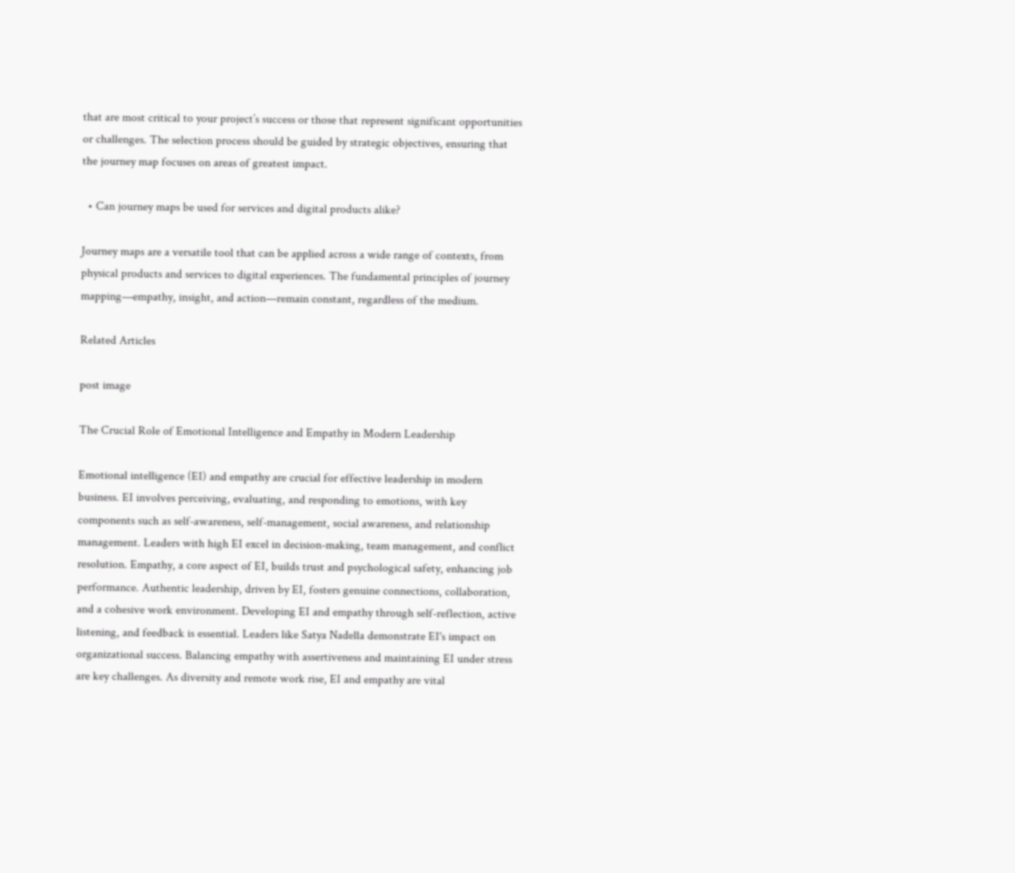that are most critical to your project’s success or those that represent significant opportunities or challenges. The selection process should be guided by strategic objectives, ensuring that the journey map focuses on areas of greatest impact.

  • Can journey maps be used for services and digital products alike?

Journey maps are a versatile tool that can be applied across a wide range of contexts, from physical products and services to digital experiences. The fundamental principles of journey mapping—empathy, insight, and action—remain constant, regardless of the medium.

Related Articles

post image

The Crucial Role of Emotional Intelligence and Empathy in Modern Leadership

Emotional intelligence (EI) and empathy are crucial for effective leadership in modern business. EI involves perceiving, evaluating, and responding to emotions, with key components such as self-awareness, self-management, social awareness, and relationship management. Leaders with high EI excel in decision-making, team management, and conflict resolution. Empathy, a core aspect of EI, builds trust and psychological safety, enhancing job performance. Authentic leadership, driven by EI, fosters genuine connections, collaboration, and a cohesive work environment. Developing EI and empathy through self-reflection, active listening, and feedback is essential. Leaders like Satya Nadella demonstrate EI's impact on organizational success. Balancing empathy with assertiveness and maintaining EI under stress are key challenges. As diversity and remote work rise, EI and empathy are vital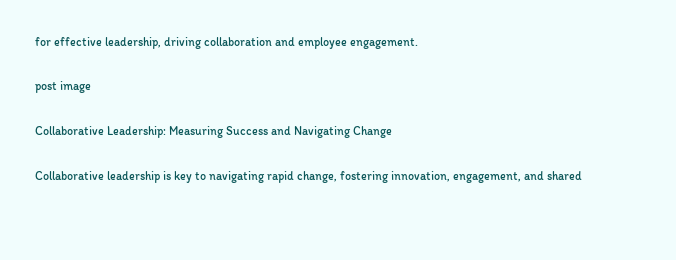for effective leadership, driving collaboration and employee engagement.

post image

Collaborative Leadership: Measuring Success and Navigating Change

Collaborative leadership is key to navigating rapid change, fostering innovation, engagement, and shared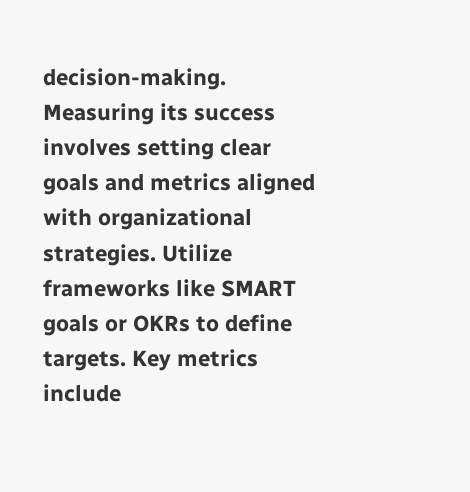decision-making. Measuring its success involves setting clear goals and metrics aligned with organizational strategies. Utilize frameworks like SMART goals or OKRs to define targets. Key metrics include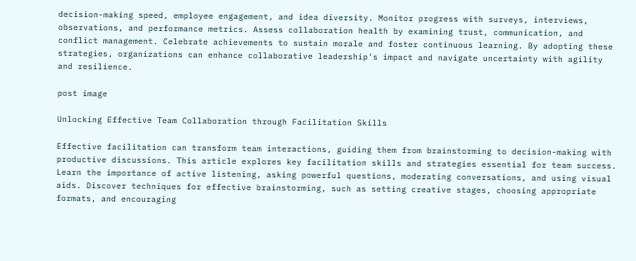decision-making speed, employee engagement, and idea diversity. Monitor progress with surveys, interviews, observations, and performance metrics. Assess collaboration health by examining trust, communication, and conflict management. Celebrate achievements to sustain morale and foster continuous learning. By adopting these strategies, organizations can enhance collaborative leadership's impact and navigate uncertainty with agility and resilience.

post image

Unlocking Effective Team Collaboration through Facilitation Skills

Effective facilitation can transform team interactions, guiding them from brainstorming to decision-making with productive discussions. This article explores key facilitation skills and strategies essential for team success. Learn the importance of active listening, asking powerful questions, moderating conversations, and using visual aids. Discover techniques for effective brainstorming, such as setting creative stages, choosing appropriate formats, and encouraging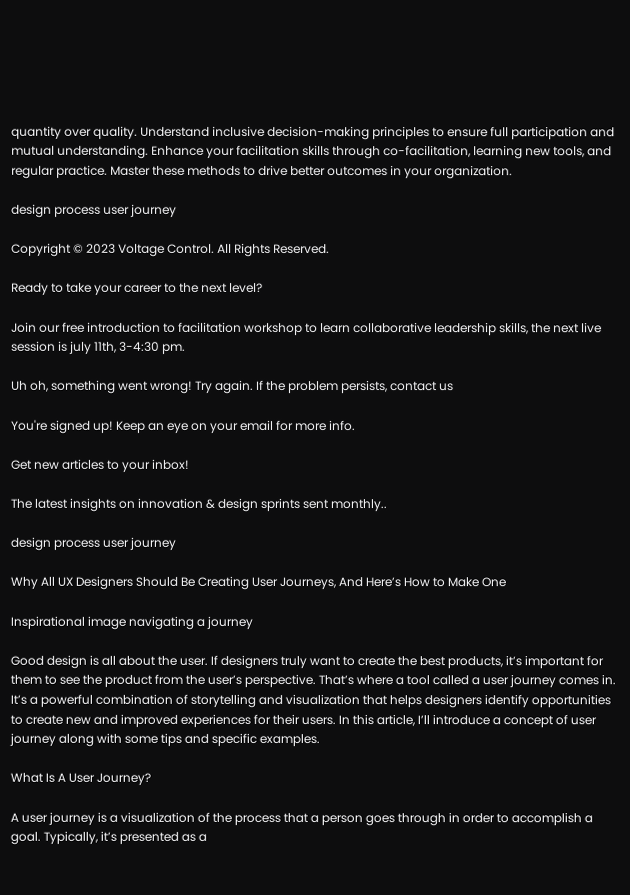quantity over quality. Understand inclusive decision-making principles to ensure full participation and mutual understanding. Enhance your facilitation skills through co-facilitation, learning new tools, and regular practice. Master these methods to drive better outcomes in your organization.

design process user journey

Copyright © 2023 Voltage Control. All Rights Reserved.

Ready to take your career to the next level?

Join our free introduction to facilitation workshop to learn collaborative leadership skills, the next live session is july 11th, 3-4:30 pm.

Uh oh, something went wrong! Try again. If the problem persists, contact us

You're signed up! Keep an eye on your email for more info.

Get new articles to your inbox!

The latest insights on innovation & design sprints sent monthly..

design process user journey

Why All UX Designers Should Be Creating User Journeys, And Here’s How to Make One

Inspirational image navigating a journey

Good design is all about the user. If designers truly want to create the best products, it’s important for them to see the product from the user’s perspective. That’s where a tool called a user journey comes in. It’s a powerful combination of storytelling and visualization that helps designers identify opportunities to create new and improved experiences for their users. In this article, I’ll introduce a concept of user journey along with some tips and specific examples.

What Is A User Journey?

A user journey is a visualization of the process that a person goes through in order to accomplish a goal. Typically, it’s presented as a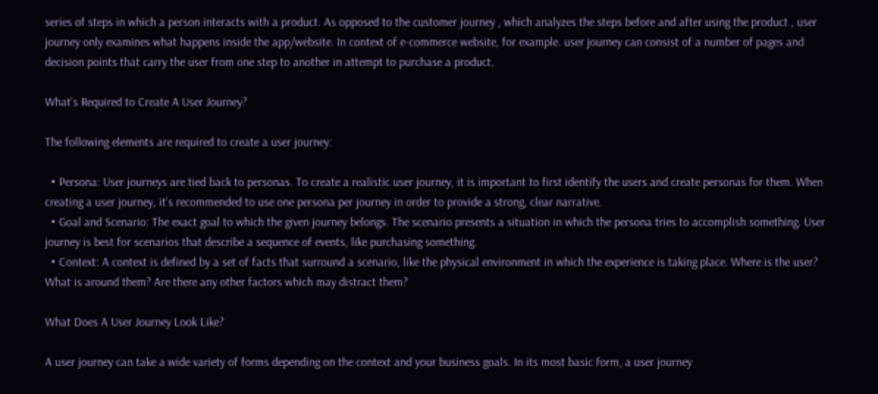series of steps in which a person interacts with a product. As opposed to the customer journey , which analyzes the steps before and after using the product , user journey only examines what happens inside the app/website. In context of e-commerce website, for example. user journey can consist of a number of pages and decision points that carry the user from one step to another in attempt to purchase a product.

What’s Required to Create A User Journey?

The following elements are required to create a user journey:

  • Persona: User journeys are tied back to personas. To create a realistic user journey, it is important to first identify the users and create personas for them. When creating a user journey, it’s recommended to use one persona per journey in order to provide a strong, clear narrative.
  • Goal and Scenario: The exact goal to which the given journey belongs. The scenario presents a situation in which the persona tries to accomplish something. User journey is best for scenarios that describe a sequence of events, like purchasing something.
  • Context: A context is defined by a set of facts that surround a scenario, like the physical environment in which the experience is taking place. Where is the user? What is around them? Are there any other factors which may distract them?

What Does A User Journey Look Like?

A user journey can take a wide variety of forms depending on the context and your business goals. In its most basic form, a user journey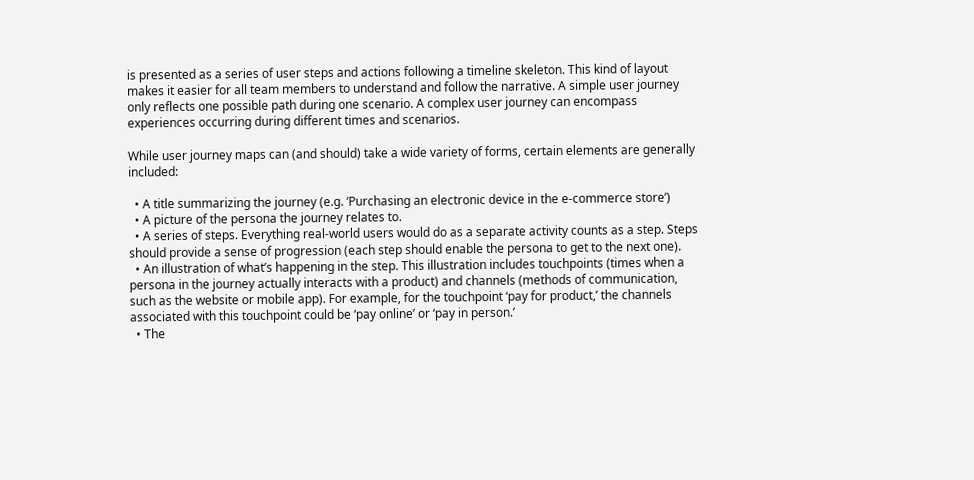is presented as a series of user steps and actions following a timeline skeleton. This kind of layout makes it easier for all team members to understand and follow the narrative. A simple user journey only reflects one possible path during one scenario. A complex user journey can encompass experiences occurring during different times and scenarios.

While user journey maps can (and should) take a wide variety of forms, certain elements are generally included:

  • A title summarizing the journey (e.g. ‘Purchasing an electronic device in the e-commerce store’)
  • A picture of the persona the journey relates to.
  • A series of steps. Everything real-world users would do as a separate activity counts as a step. Steps should provide a sense of progression (each step should enable the persona to get to the next one).
  • An illustration of what’s happening in the step. This illustration includes touchpoints (times when a persona in the journey actually interacts with a product) and channels (methods of communication, such as the website or mobile app). For example, for the touchpoint ‘pay for product,’ the channels associated with this touchpoint could be ‘pay online’ or ‘pay in person.’
  • The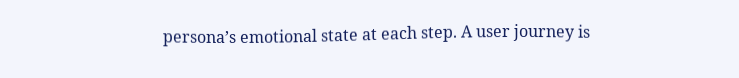persona’s emotional state at each step. A user journey is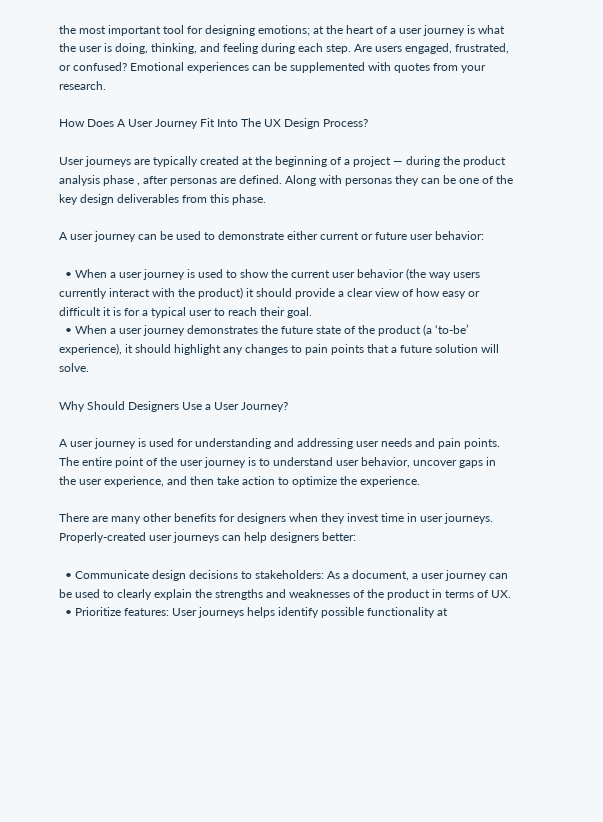the most important tool for designing emotions; at the heart of a user journey is what the user is doing, thinking, and feeling during each step. Are users engaged, frustrated, or confused? Emotional experiences can be supplemented with quotes from your research.

How Does A User Journey Fit Into The UX Design Process?

User journeys are typically created at the beginning of a project — during the product analysis phase , after personas are defined. Along with personas they can be one of the key design deliverables from this phase.

A user journey can be used to demonstrate either current or future user behavior:

  • When a user journey is used to show the current user behavior (the way users currently interact with the product) it should provide a clear view of how easy or difficult it is for a typical user to reach their goal.
  • When a user journey demonstrates the future state of the product (a ‘to-be’ experience), it should highlight any changes to pain points that a future solution will solve.

Why Should Designers Use a User Journey?

A user journey is used for understanding and addressing user needs and pain points. The entire point of the user journey is to understand user behavior, uncover gaps in the user experience, and then take action to optimize the experience.

There are many other benefits for designers when they invest time in user journeys. Properly-created user journeys can help designers better:

  • Communicate design decisions to stakeholders: As a document, a user journey can be used to clearly explain the strengths and weaknesses of the product in terms of UX.
  • Prioritize features: User journeys helps identify possible functionality at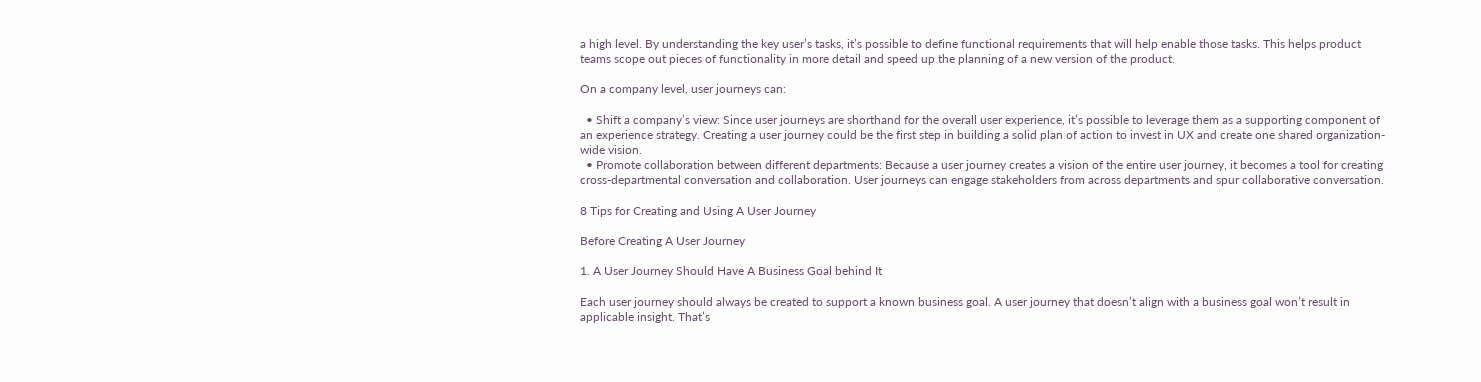a high level. By understanding the key user’s tasks, it’s possible to define functional requirements that will help enable those tasks. This helps product teams scope out pieces of functionality in more detail and speed up the planning of a new version of the product.

On a company level, user journeys can:

  • Shift a company’s view: Since user journeys are shorthand for the overall user experience, it’s possible to leverage them as a supporting component of an experience strategy. Creating a user journey could be the first step in building a solid plan of action to invest in UX and create one shared organization-wide vision.
  • Promote collaboration between different departments: Because a user journey creates a vision of the entire user journey, it becomes a tool for creating cross-departmental conversation and collaboration. User journeys can engage stakeholders from across departments and spur collaborative conversation.

8 Tips for Creating and Using A User Journey

Before Creating A User Journey

1. A User Journey Should Have A Business Goal behind It

Each user journey should always be created to support a known business goal. A user journey that doesn’t align with a business goal won’t result in applicable insight. That’s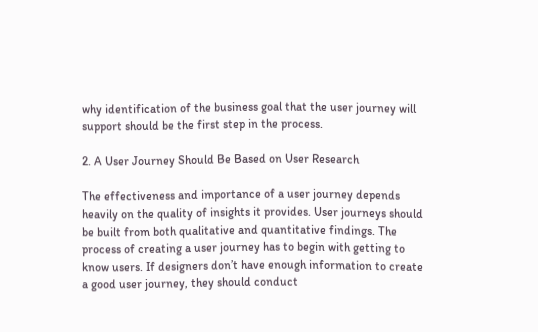why identification of the business goal that the user journey will support should be the first step in the process.

2. A User Journey Should Be Based on User Research

The effectiveness and importance of a user journey depends heavily on the quality of insights it provides. User journeys should be built from both qualitative and quantitative findings. The process of creating a user journey has to begin with getting to know users. If designers don’t have enough information to create a good user journey, they should conduct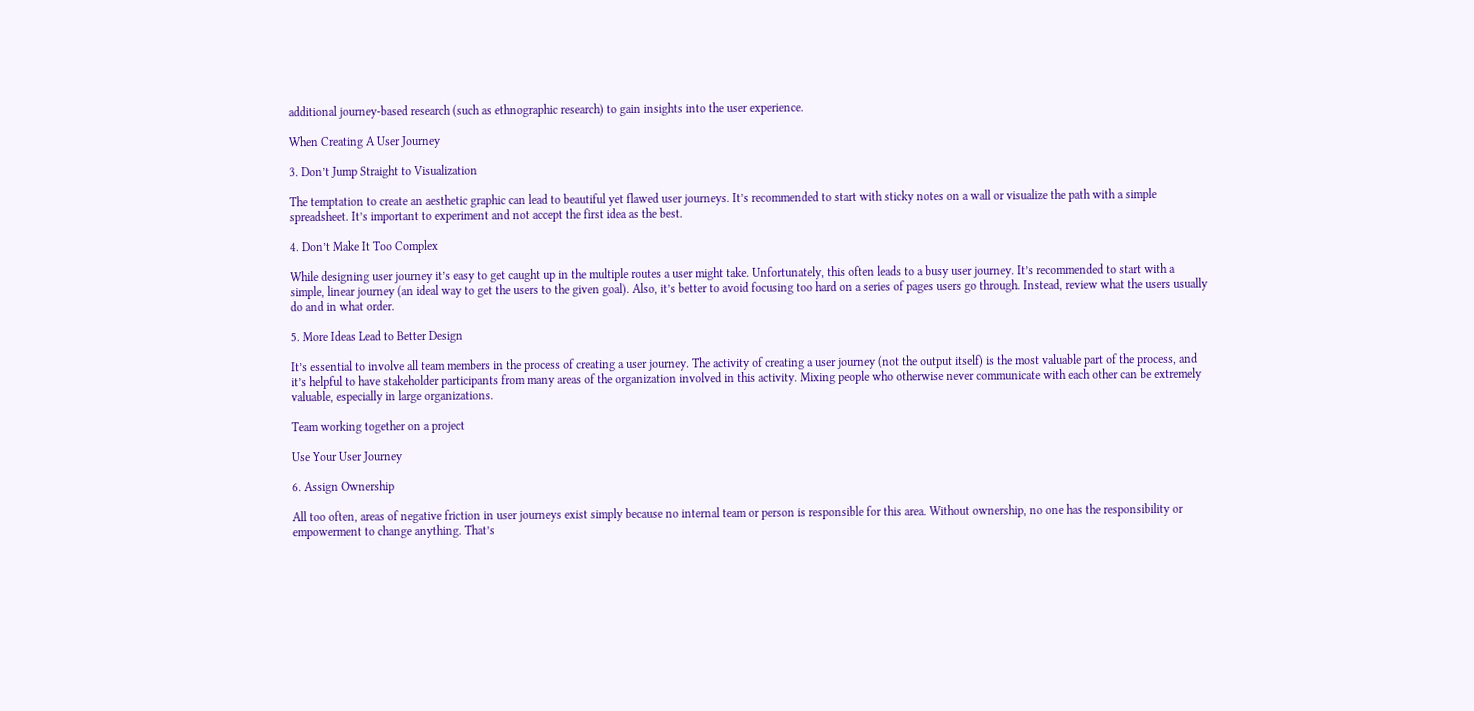additional journey-based research (such as ethnographic research) to gain insights into the user experience.

When Creating A User Journey

3. Don’t Jump Straight to Visualization

The temptation to create an aesthetic graphic can lead to beautiful yet flawed user journeys. It’s recommended to start with sticky notes on a wall or visualize the path with a simple spreadsheet. It’s important to experiment and not accept the first idea as the best.

4. Don’t Make It Too Complex

While designing user journey it’s easy to get caught up in the multiple routes a user might take. Unfortunately, this often leads to a busy user journey. It’s recommended to start with a simple, linear journey (an ideal way to get the users to the given goal). Also, it’s better to avoid focusing too hard on a series of pages users go through. Instead, review what the users usually do and in what order.

5. More Ideas Lead to Better Design

It’s essential to involve all team members in the process of creating a user journey. The activity of creating a user journey (not the output itself) is the most valuable part of the process, and it’s helpful to have stakeholder participants from many areas of the organization involved in this activity. Mixing people who otherwise never communicate with each other can be extremely valuable, especially in large organizations.

Team working together on a project

Use Your User Journey

6. Assign Ownership

All too often, areas of negative friction in user journeys exist simply because no internal team or person is responsible for this area. Without ownership, no one has the responsibility or empowerment to change anything. That’s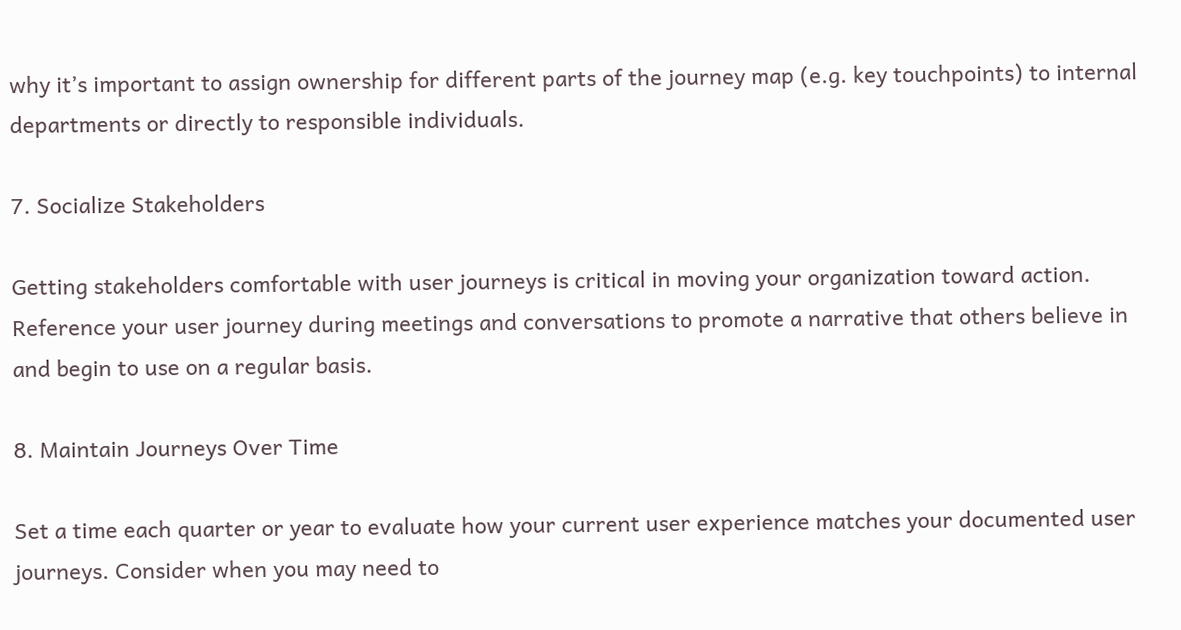why it’s important to assign ownership for different parts of the journey map (e.g. key touchpoints) to internal departments or directly to responsible individuals.

7. Socialize Stakeholders

Getting stakeholders comfortable with user journeys is critical in moving your organization toward action. Reference your user journey during meetings and conversations to promote a narrative that others believe in and begin to use on a regular basis.

8. Maintain Journeys Over Time

Set a time each quarter or year to evaluate how your current user experience matches your documented user journeys. Consider when you may need to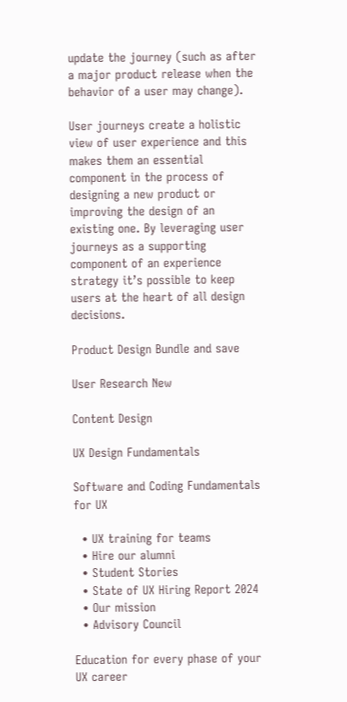update the journey (such as after a major product release when the behavior of a user may change).

User journeys create a holistic view of user experience and this makes them an essential component in the process of designing a new product or improving the design of an existing one. By leveraging user journeys as a supporting component of an experience strategy it’s possible to keep users at the heart of all design decisions.

Product Design Bundle and save

User Research New

Content Design

UX Design Fundamentals

Software and Coding Fundamentals for UX

  • UX training for teams
  • Hire our alumni
  • Student Stories
  • State of UX Hiring Report 2024
  • Our mission
  • Advisory Council

Education for every phase of your UX career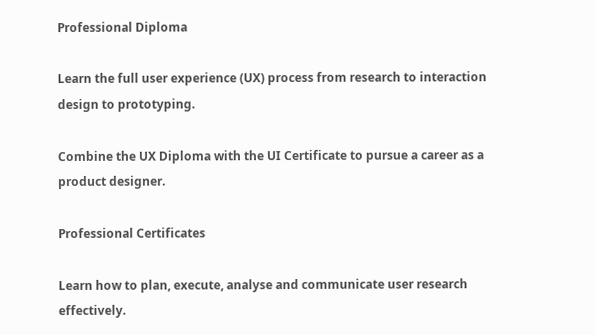Professional Diploma

Learn the full user experience (UX) process from research to interaction design to prototyping.

Combine the UX Diploma with the UI Certificate to pursue a career as a product designer.

Professional Certificates

Learn how to plan, execute, analyse and communicate user research effectively.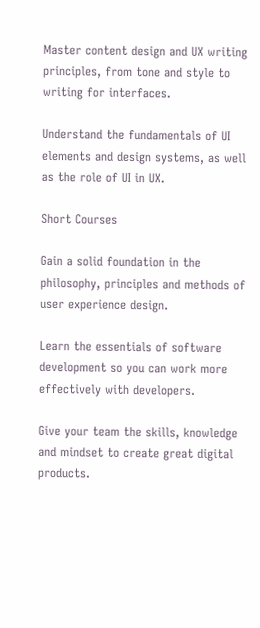Master content design and UX writing principles, from tone and style to writing for interfaces.

Understand the fundamentals of UI elements and design systems, as well as the role of UI in UX.

Short Courses

Gain a solid foundation in the philosophy, principles and methods of user experience design.

Learn the essentials of software development so you can work more effectively with developers.

Give your team the skills, knowledge and mindset to create great digital products.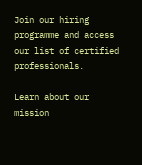Join our hiring programme and access our list of certified professionals.

Learn about our mission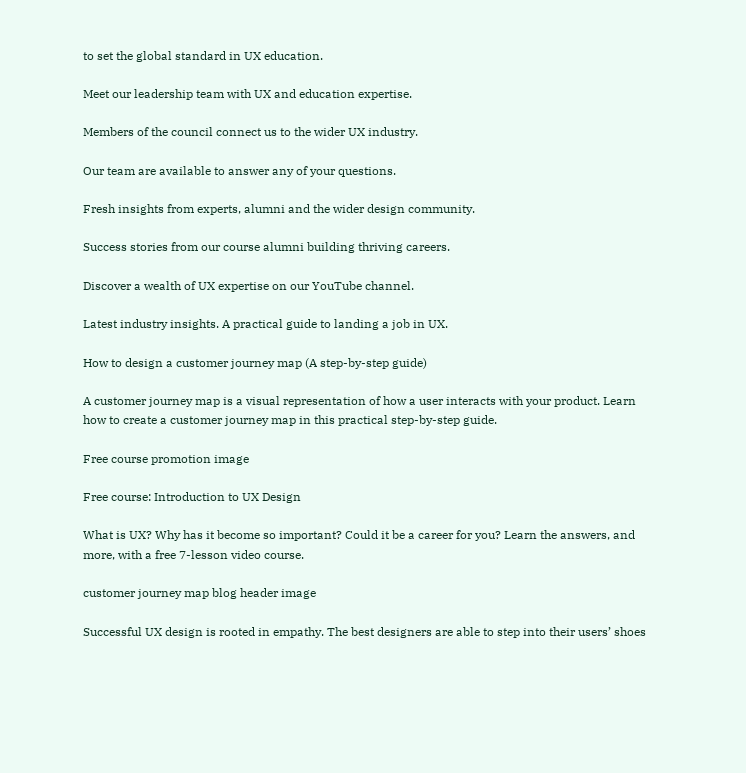to set the global standard in UX education.

Meet our leadership team with UX and education expertise.

Members of the council connect us to the wider UX industry.

Our team are available to answer any of your questions.

Fresh insights from experts, alumni and the wider design community.

Success stories from our course alumni building thriving careers.

Discover a wealth of UX expertise on our YouTube channel.

Latest industry insights. A practical guide to landing a job in UX.

How to design a customer journey map (A step-by-step guide)

A customer journey map is a visual representation of how a user interacts with your product. Learn how to create a customer journey map in this practical step-by-step guide.

Free course promotion image

Free course: Introduction to UX Design

What is UX? Why has it become so important? Could it be a career for you? Learn the answers, and more, with a free 7-lesson video course.

customer journey map blog header image

Successful UX design is rooted in empathy. The best designers are able to step into their users’ shoes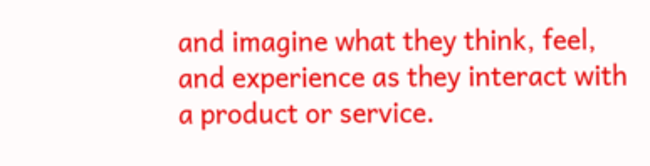and imagine what they think, feel, and experience as they interact with a product or service.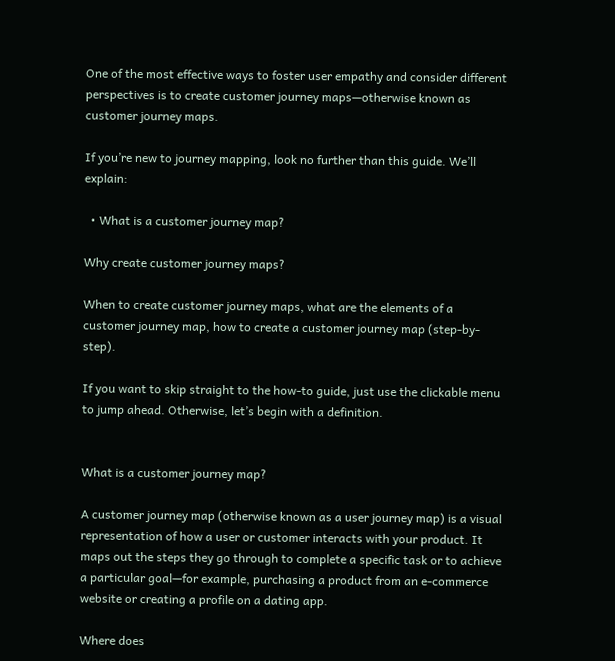One of the most effective ways to foster user empathy and consider different perspectives is to create customer journey maps—otherwise known as customer journey maps.

If you’re new to journey mapping, look no further than this guide. We’ll explain:

  • What is a customer journey map?

Why create customer journey maps?

When to create customer journey maps, what are the elements of a customer journey map, how to create a customer journey map (step-by-step).

If you want to skip straight to the how-to guide, just use the clickable menu to jump ahead. Otherwise, let’s begin with a definition.


What is a customer journey map?

A customer journey map (otherwise known as a user journey map) is a visual representation of how a user or customer interacts with your product. It maps out the steps they go through to complete a specific task or to achieve a particular goal—for example, purchasing a product from an e-commerce website or creating a profile on a dating app.

Where does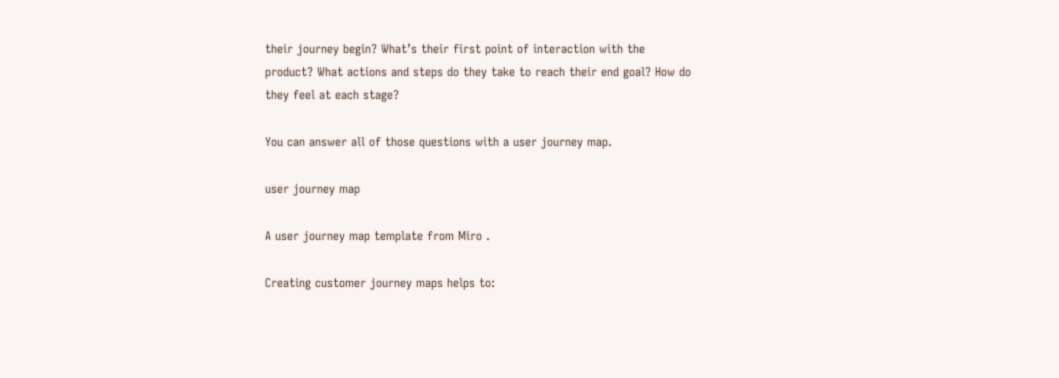their journey begin? What’s their first point of interaction with the product? What actions and steps do they take to reach their end goal? How do they feel at each stage?

You can answer all of those questions with a user journey map.

user journey map

A user journey map template from Miro .

Creating customer journey maps helps to: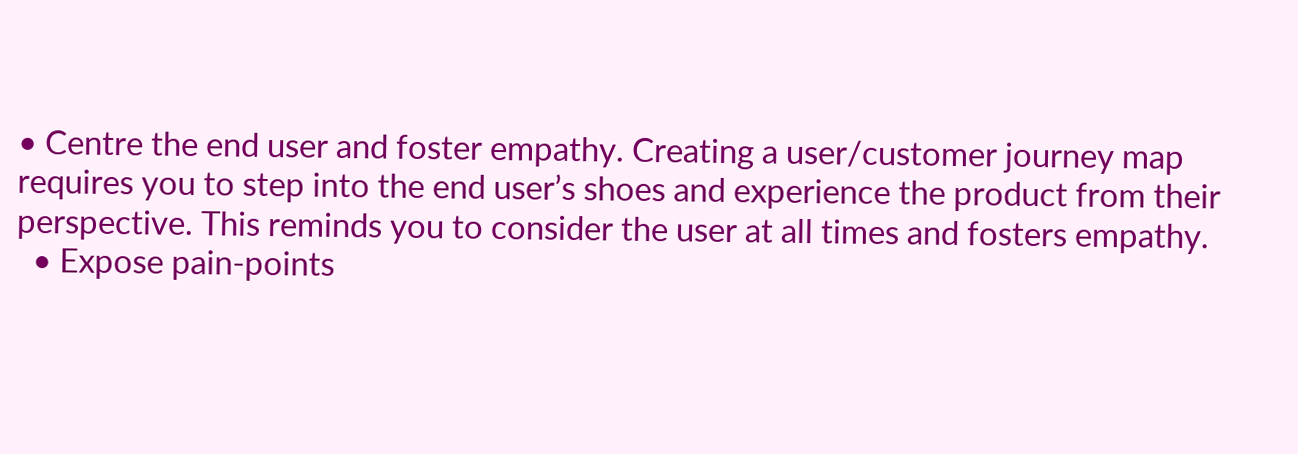• Centre the end user and foster empathy. Creating a user/customer journey map requires you to step into the end user’s shoes and experience the product from their perspective. This reminds you to consider the user at all times and fosters empathy.
  • Expose pain-points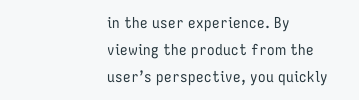in the user experience. By viewing the product from the user’s perspective, you quickly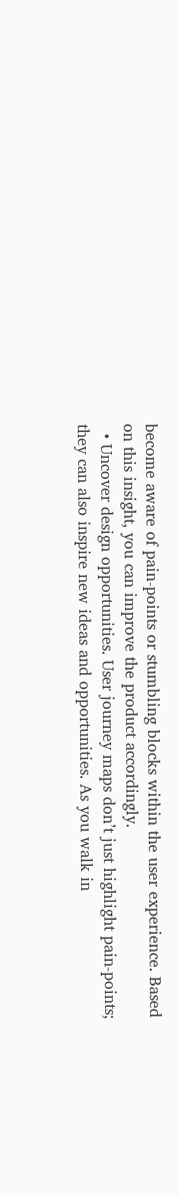become aware of pain-points or stumbling blocks within the user experience. Based on this insight, you can improve the product accordingly.
  • Uncover design opportunities. User journey maps don’t just highlight pain-points; they can also inspire new ideas and opportunities. As you walk in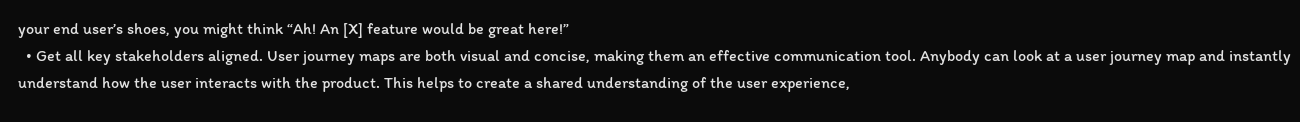your end user’s shoes, you might think “Ah! An [X] feature would be great here!”
  • Get all key stakeholders aligned. User journey maps are both visual and concise, making them an effective communication tool. Anybody can look at a user journey map and instantly understand how the user interacts with the product. This helps to create a shared understanding of the user experience,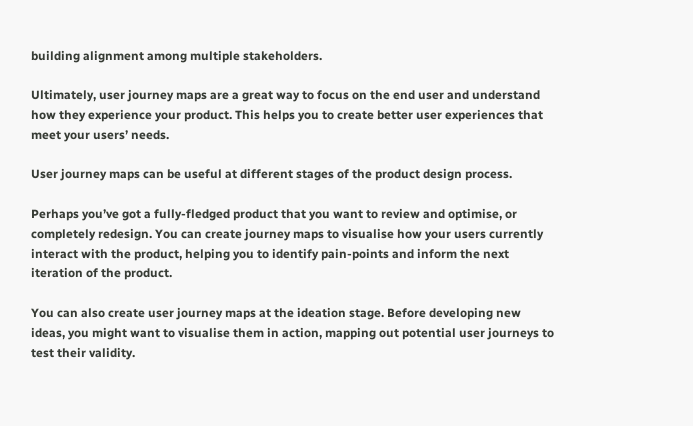building alignment among multiple stakeholders.

Ultimately, user journey maps are a great way to focus on the end user and understand how they experience your product. This helps you to create better user experiences that meet your users’ needs.

User journey maps can be useful at different stages of the product design process.

Perhaps you’ve got a fully-fledged product that you want to review and optimise, or completely redesign. You can create journey maps to visualise how your users currently interact with the product, helping you to identify pain-points and inform the next iteration of the product.

You can also create user journey maps at the ideation stage. Before developing new ideas, you might want to visualise them in action, mapping out potential user journeys to test their validity.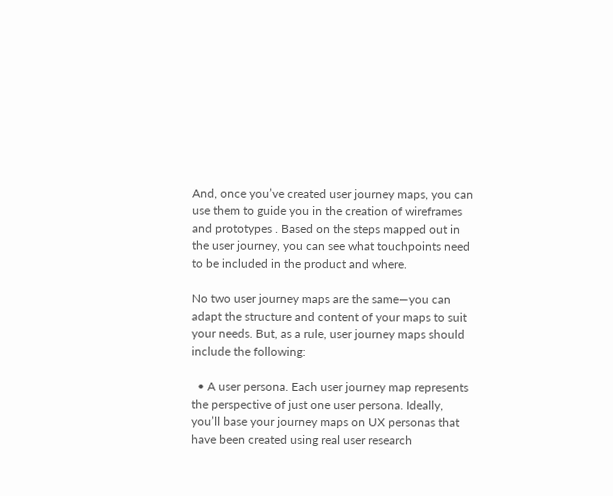And, once you’ve created user journey maps, you can use them to guide you in the creation of wireframes and prototypes . Based on the steps mapped out in the user journey, you can see what touchpoints need to be included in the product and where.

No two user journey maps are the same—you can adapt the structure and content of your maps to suit your needs. But, as a rule, user journey maps should include the following:

  • A user persona. Each user journey map represents the perspective of just one user persona. Ideally, you’ll base your journey maps on UX personas that have been created using real user research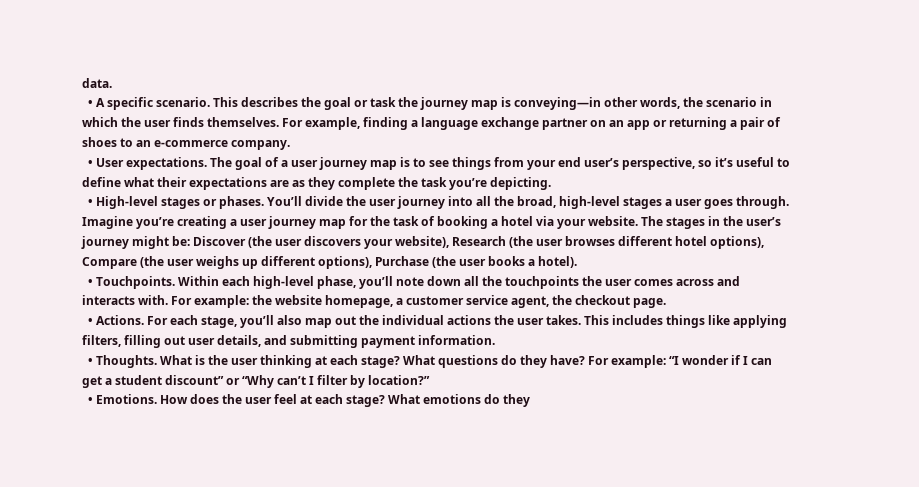data.
  • A specific scenario. This describes the goal or task the journey map is conveying—in other words, the scenario in which the user finds themselves. For example, finding a language exchange partner on an app or returning a pair of shoes to an e-commerce company.
  • User expectations. The goal of a user journey map is to see things from your end user’s perspective, so it’s useful to define what their expectations are as they complete the task you’re depicting.
  • High-level stages or phases. You’ll divide the user journey into all the broad, high-level stages a user goes through. Imagine you’re creating a user journey map for the task of booking a hotel via your website. The stages in the user’s journey might be: Discover (the user discovers your website), Research (the user browses different hotel options), Compare (the user weighs up different options), Purchase (the user books a hotel).
  • Touchpoints. Within each high-level phase, you’ll note down all the touchpoints the user comes across and interacts with. For example: the website homepage, a customer service agent, the checkout page.
  • Actions. For each stage, you’ll also map out the individual actions the user takes. This includes things like applying filters, filling out user details, and submitting payment information.
  • Thoughts. What is the user thinking at each stage? What questions do they have? For example: “I wonder if I can get a student discount” or “Why can’t I filter by location?”
  • Emotions. How does the user feel at each stage? What emotions do they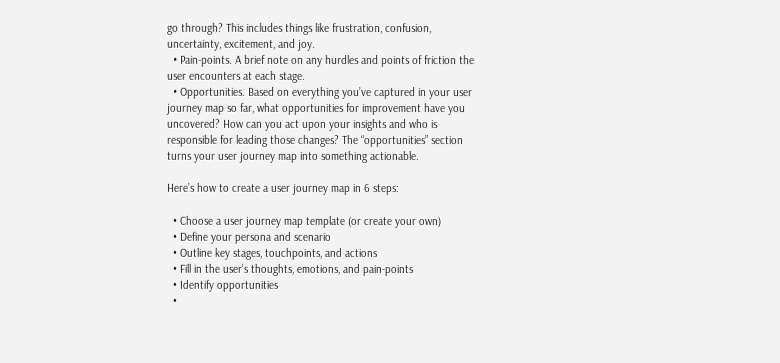go through? This includes things like frustration, confusion, uncertainty, excitement, and joy.
  • Pain-points. A brief note on any hurdles and points of friction the user encounters at each stage.
  • Opportunities. Based on everything you’ve captured in your user journey map so far, what opportunities for improvement have you uncovered? How can you act upon your insights and who is responsible for leading those changes? The “opportunities” section turns your user journey map into something actionable.

Here’s how to create a user journey map in 6 steps:

  • Choose a user journey map template (or create your own)
  • Define your persona and scenario
  • Outline key stages, touchpoints, and actions
  • Fill in the user’s thoughts, emotions, and pain-points
  • Identify opportunities
  •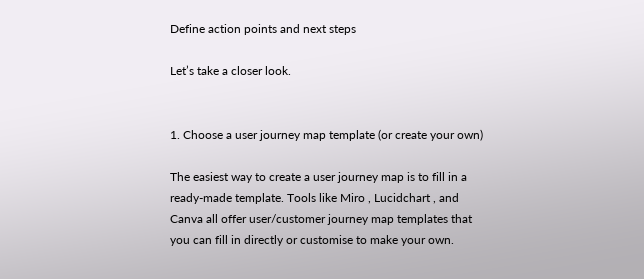Define action points and next steps

Let’s take a closer look.


1. Choose a user journey map template (or create your own)

The easiest way to create a user journey map is to fill in a ready-made template. Tools like Miro , Lucidchart , and Canva all offer user/customer journey map templates that you can fill in directly or customise to make your own.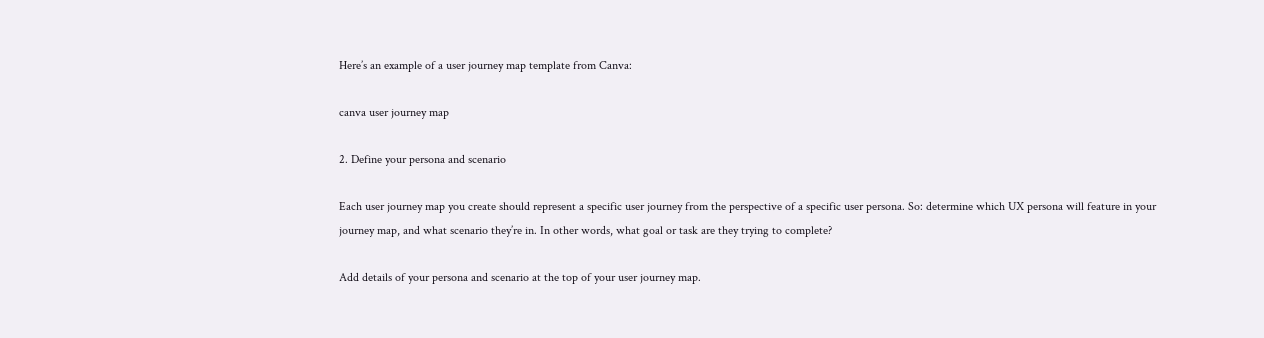Here’s an example of a user journey map template from Canva:

canva user journey map

2. Define your persona and scenario

Each user journey map you create should represent a specific user journey from the perspective of a specific user persona. So: determine which UX persona will feature in your journey map, and what scenario they’re in. In other words, what goal or task are they trying to complete?

Add details of your persona and scenario at the top of your user journey map.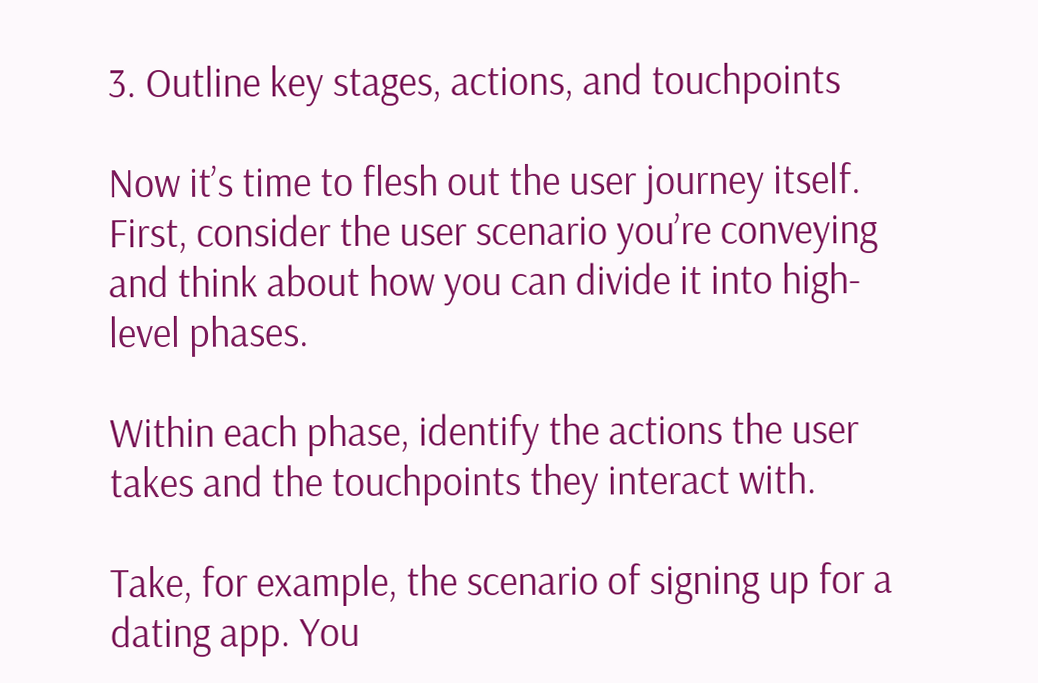3. Outline key stages, actions, and touchpoints

Now it’s time to flesh out the user journey itself. First, consider the user scenario you’re conveying and think about how you can divide it into high-level phases.

Within each phase, identify the actions the user takes and the touchpoints they interact with.

Take, for example, the scenario of signing up for a dating app. You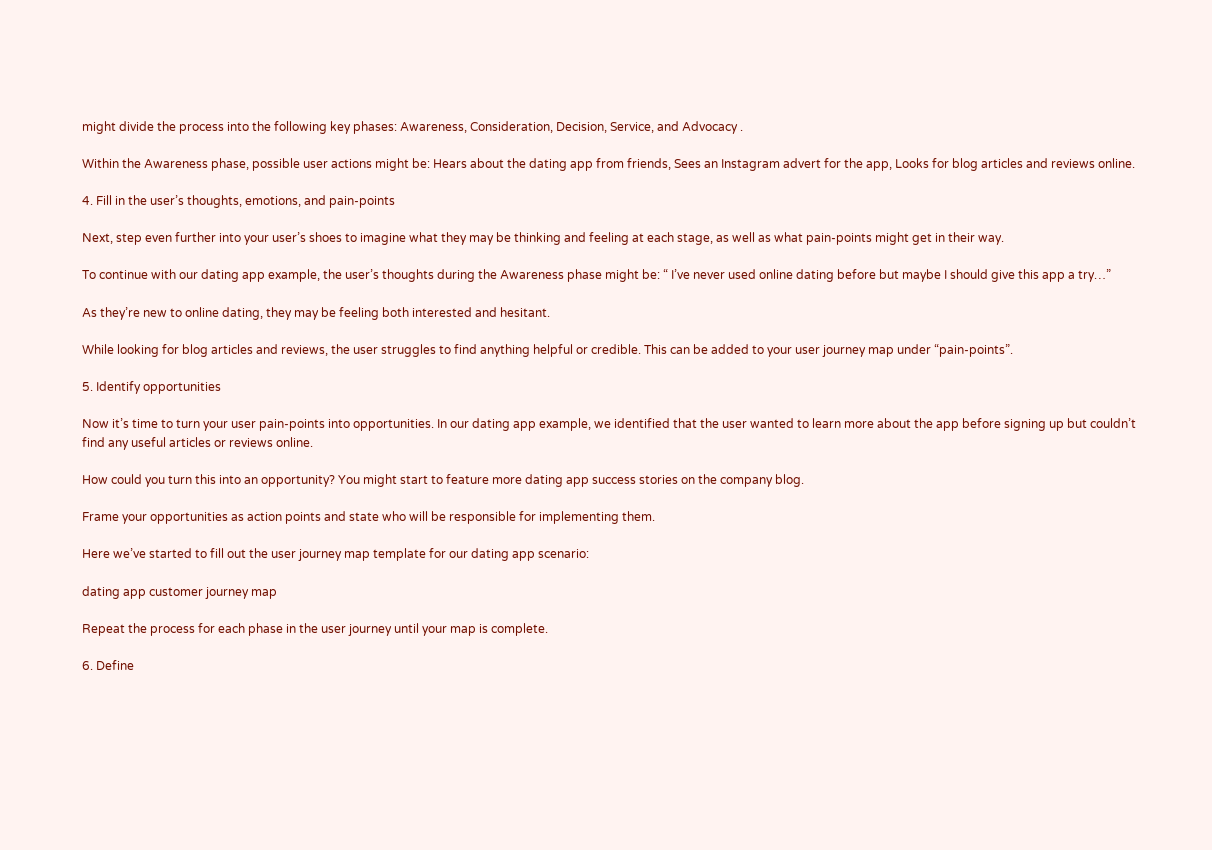might divide the process into the following key phases: Awareness, Consideration, Decision, Service, and Advocacy .

Within the Awareness phase, possible user actions might be: Hears about the dating app from friends, Sees an Instagram advert for the app, Looks for blog articles and reviews online.

4. Fill in the user’s thoughts, emotions, and pain-points

Next, step even further into your user’s shoes to imagine what they may be thinking and feeling at each stage, as well as what pain-points might get in their way.

To continue with our dating app example, the user’s thoughts during the Awareness phase might be: “ I’ve never used online dating before but maybe I should give this app a try…”

As they’re new to online dating, they may be feeling both interested and hesitant.

While looking for blog articles and reviews, the user struggles to find anything helpful or credible. This can be added to your user journey map under “pain-points”.

5. Identify opportunities

Now it’s time to turn your user pain-points into opportunities. In our dating app example, we identified that the user wanted to learn more about the app before signing up but couldn’t find any useful articles or reviews online.

How could you turn this into an opportunity? You might start to feature more dating app success stories on the company blog.

Frame your opportunities as action points and state who will be responsible for implementing them.

Here we’ve started to fill out the user journey map template for our dating app scenario:

dating app customer journey map

Repeat the process for each phase in the user journey until your map is complete.

6. Define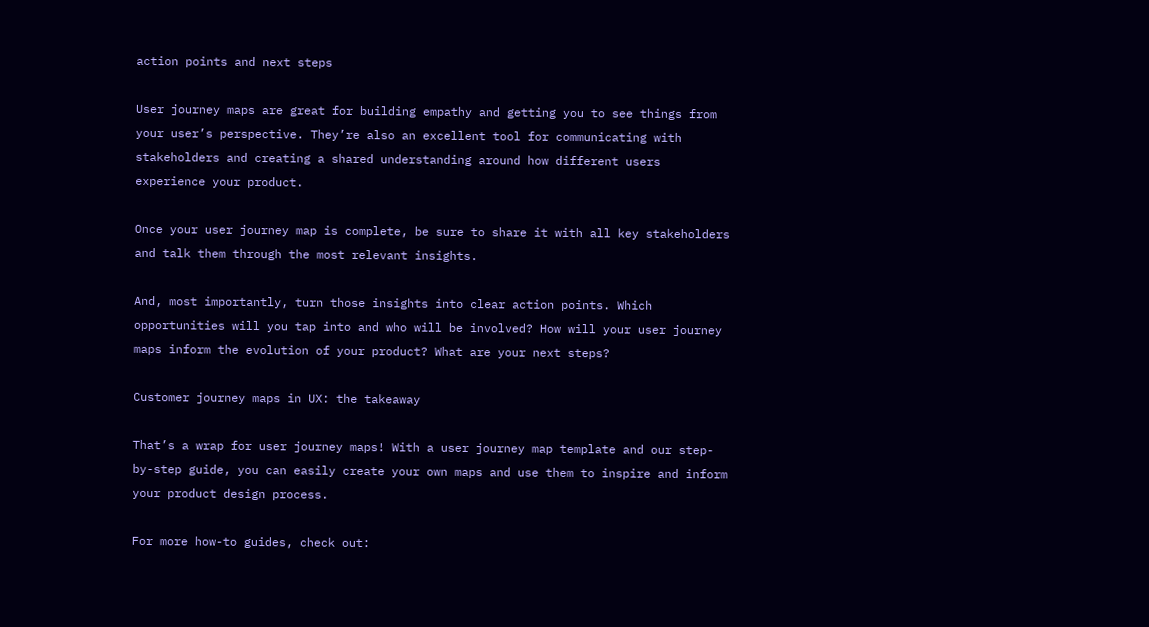action points and next steps

User journey maps are great for building empathy and getting you to see things from your user’s perspective. They’re also an excellent tool for communicating with stakeholders and creating a shared understanding around how different users experience your product.

Once your user journey map is complete, be sure to share it with all key stakeholders and talk them through the most relevant insights.

And, most importantly, turn those insights into clear action points. Which opportunities will you tap into and who will be involved? How will your user journey maps inform the evolution of your product? What are your next steps?

Customer journey maps in UX: the takeaway

That’s a wrap for user journey maps! With a user journey map template and our step-by-step guide, you can easily create your own maps and use them to inspire and inform your product design process.

For more how-to guides, check out: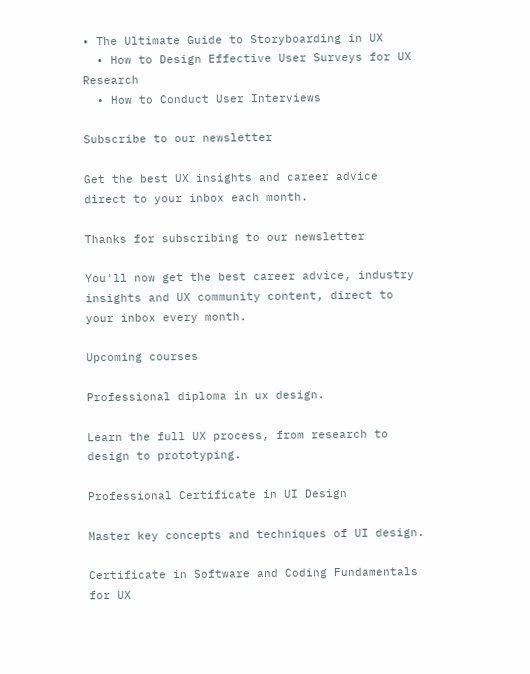• The Ultimate Guide to Storyboarding in UX
  • How to Design Effective User Surveys for UX Research
  • How to Conduct User Interviews

Subscribe to our newsletter

Get the best UX insights and career advice direct to your inbox each month.

Thanks for subscribing to our newsletter

You'll now get the best career advice, industry insights and UX community content, direct to your inbox every month.

Upcoming courses

Professional diploma in ux design.

Learn the full UX process, from research to design to prototyping.

Professional Certificate in UI Design

Master key concepts and techniques of UI design.

Certificate in Software and Coding Fundamentals for UX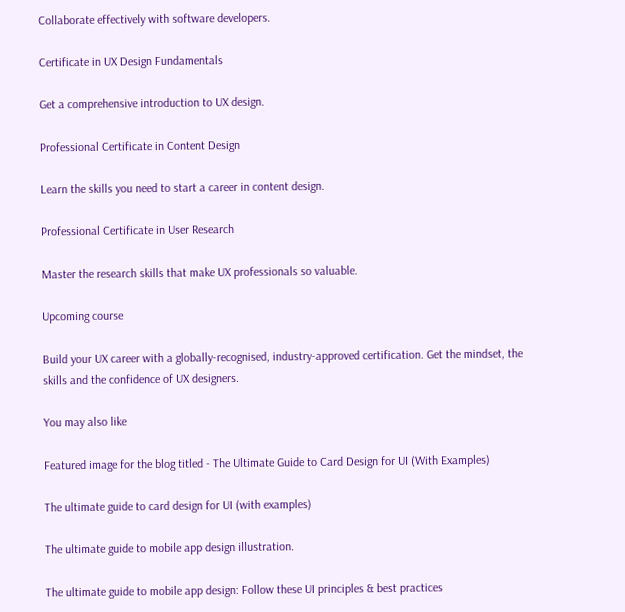Collaborate effectively with software developers.

Certificate in UX Design Fundamentals

Get a comprehensive introduction to UX design.

Professional Certificate in Content Design

Learn the skills you need to start a career in content design.

Professional Certificate in User Research

Master the research skills that make UX professionals so valuable.

Upcoming course

Build your UX career with a globally-recognised, industry-approved certification. Get the mindset, the skills and the confidence of UX designers.

You may also like

Featured image for the blog titled - The Ultimate Guide to Card Design for UI (With Examples)

The ultimate guide to card design for UI (with examples)

The ultimate guide to mobile app design illustration.

The ultimate guide to mobile app design: Follow these UI principles & best practices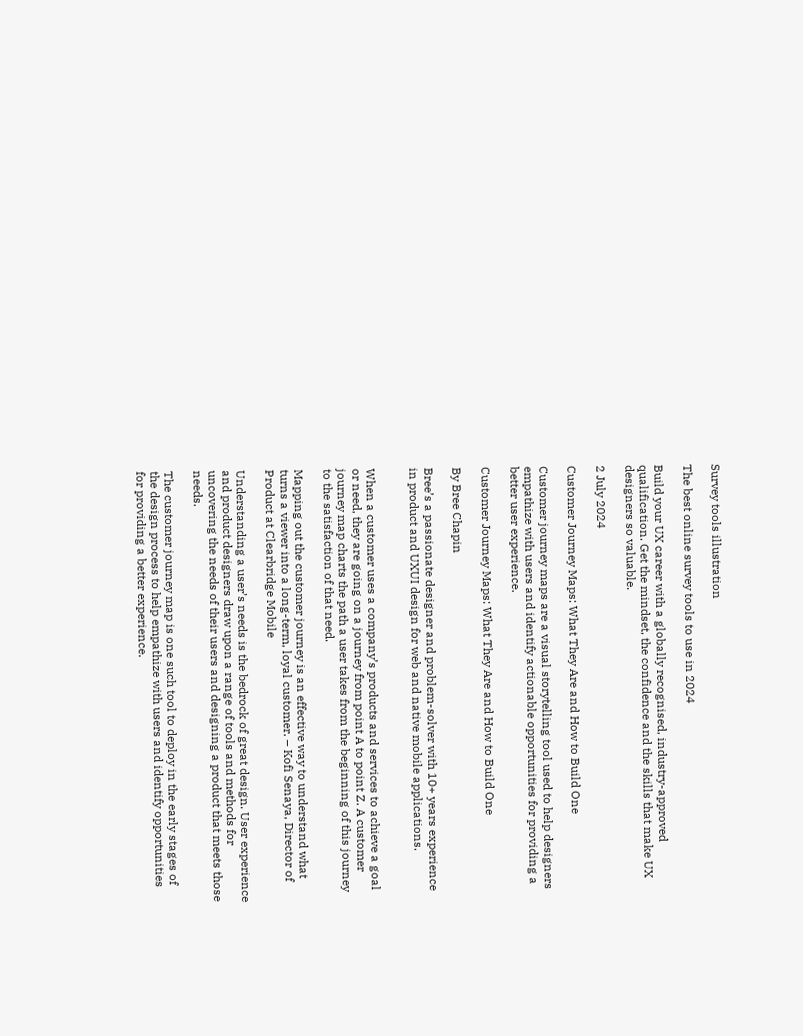Survey tools illustration

The best online survey tools to use in 2024

Build your UX career with a globally recognised, industry-approved qualification. Get the mindset, the confidence and the skills that make UX designers so valuable.

2 July 2024

Customer Journey Maps: What They Are and How to Build One

Customer journey maps are a visual storytelling tool used to help designers empathize with users and identify actionable opportunities for providing a better user experience.

Customer Journey Maps: What They Are and How to Build One

By Bree Chapin

Bree’s a passionate designer and problem-solver with 10+ years experience in product and UXUI design for web and native mobile applications.


When a customer uses a company’s products and services to achieve a goal or need, they are going on a journey from point A to point Z. A customer journey map charts the path a user takes from the beginning of this journey to the satisfaction of that need.

Mapping out the customer journey is an effective way to understand what turns a viewer into a long-term, loyal customer. – Kofi Senaya, Director of Product at Clearbridge Mobile

Understanding a user’s needs is the bedrock of great design. User experience and product designers draw upon a range of tools and methods for uncovering the needs of their users and designing a product that meets those needs.

The customer journey map is one such tool to deploy in the early stages of the design process to help empathize with users and identify opportunities for providing a better experience.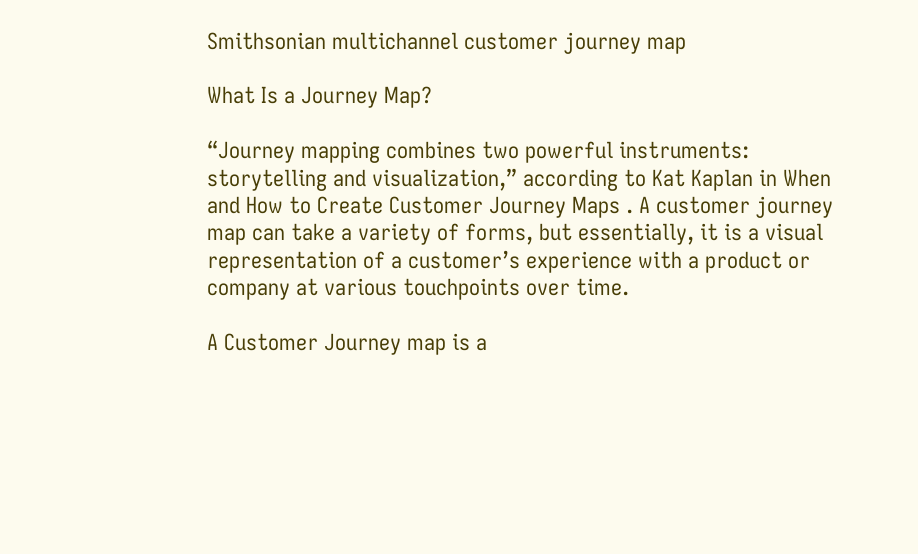Smithsonian multichannel customer journey map

What Is a Journey Map?

“Journey mapping combines two powerful instruments: storytelling and visualization,” according to Kat Kaplan in When and How to Create Customer Journey Maps . A customer journey map can take a variety of forms, but essentially, it is a visual representation of a customer’s experience with a product or company at various touchpoints over time.

A Customer Journey map is a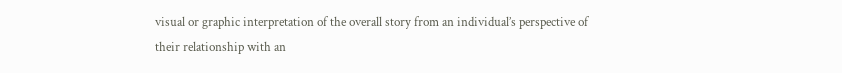visual or graphic interpretation of the overall story from an individual’s perspective of their relationship with an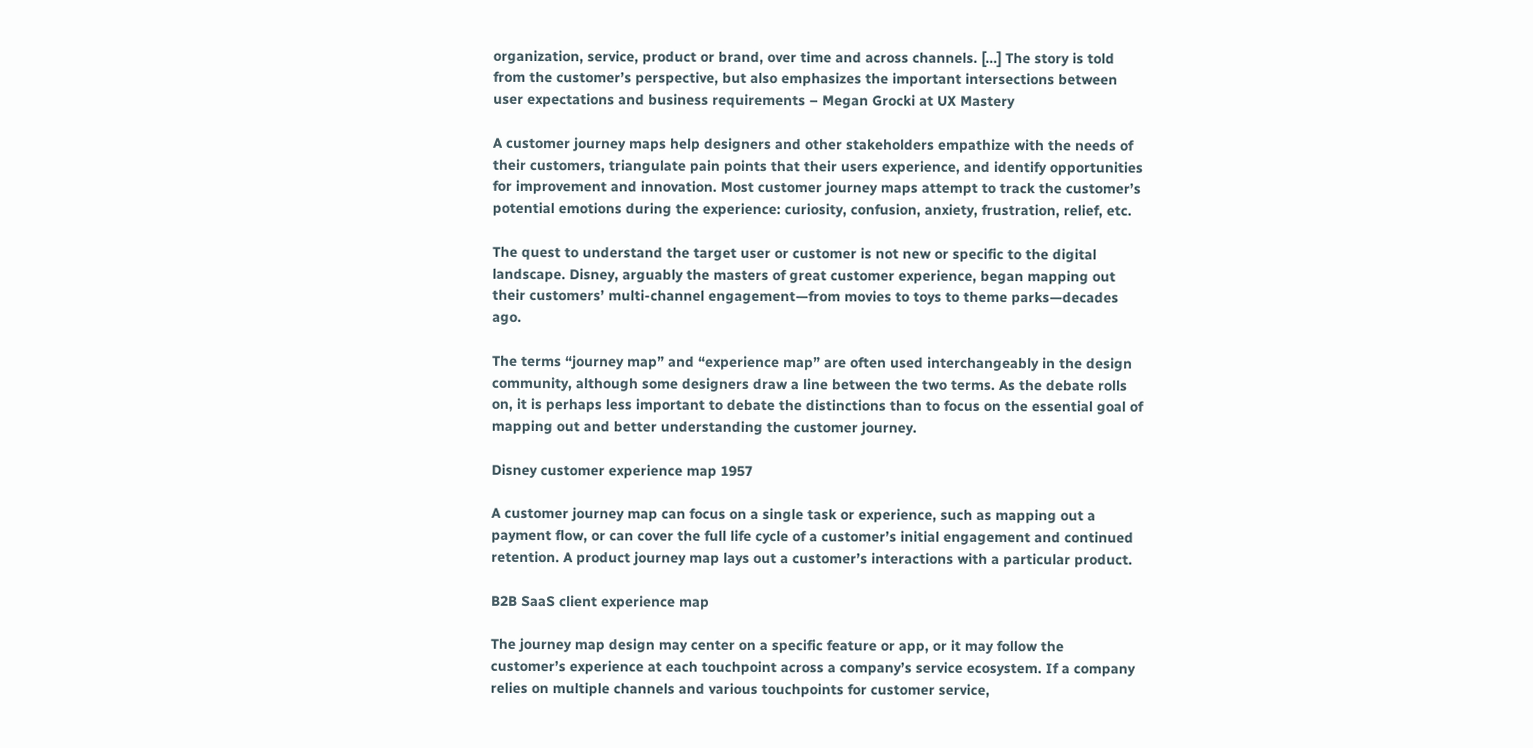organization, service, product or brand, over time and across channels. […] The story is told from the customer’s perspective, but also emphasizes the important intersections between user expectations and business requirements – Megan Grocki at UX Mastery

A customer journey maps help designers and other stakeholders empathize with the needs of their customers, triangulate pain points that their users experience, and identify opportunities for improvement and innovation. Most customer journey maps attempt to track the customer’s potential emotions during the experience: curiosity, confusion, anxiety, frustration, relief, etc.

The quest to understand the target user or customer is not new or specific to the digital landscape. Disney, arguably the masters of great customer experience, began mapping out their customers’ multi-channel engagement—from movies to toys to theme parks—decades ago.

The terms “journey map” and “experience map” are often used interchangeably in the design community, although some designers draw a line between the two terms. As the debate rolls on, it is perhaps less important to debate the distinctions than to focus on the essential goal of mapping out and better understanding the customer journey.

Disney customer experience map 1957

A customer journey map can focus on a single task or experience, such as mapping out a payment flow, or can cover the full life cycle of a customer’s initial engagement and continued retention. A product journey map lays out a customer’s interactions with a particular product.

B2B SaaS client experience map

The journey map design may center on a specific feature or app, or it may follow the customer’s experience at each touchpoint across a company’s service ecosystem. If a company relies on multiple channels and various touchpoints for customer service,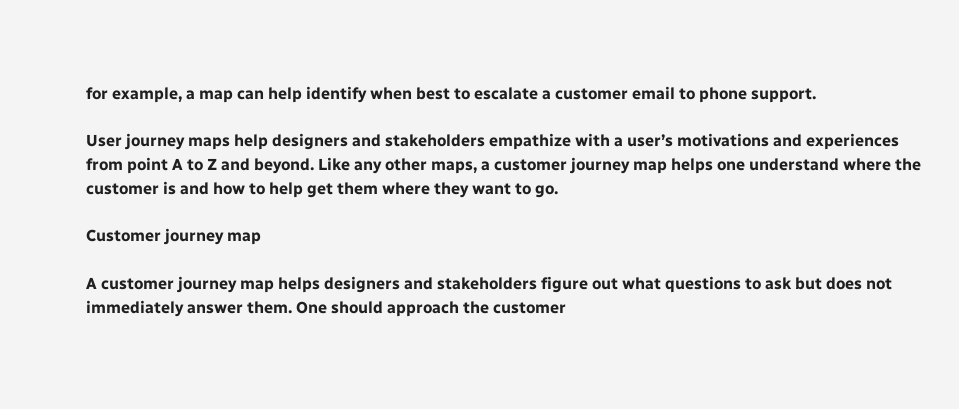for example, a map can help identify when best to escalate a customer email to phone support.

User journey maps help designers and stakeholders empathize with a user’s motivations and experiences from point A to Z and beyond. Like any other maps, a customer journey map helps one understand where the customer is and how to help get them where they want to go.

Customer journey map

A customer journey map helps designers and stakeholders figure out what questions to ask but does not immediately answer them. One should approach the customer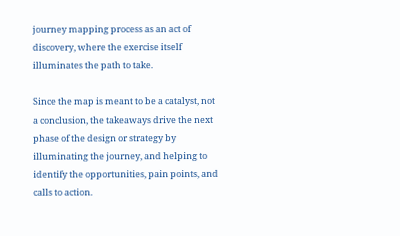journey mapping process as an act of discovery, where the exercise itself illuminates the path to take.

Since the map is meant to be a catalyst, not a conclusion, the takeaways drive the next phase of the design or strategy by illuminating the journey, and helping to identify the opportunities, pain points, and calls to action.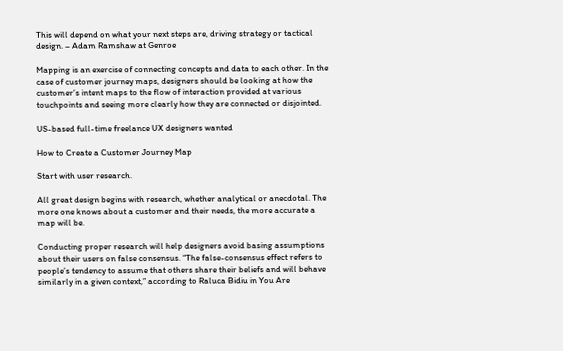This will depend on what your next steps are, driving strategy or tactical design. – Adam Ramshaw at Genroe

Mapping is an exercise of connecting concepts and data to each other. In the case of customer journey maps, designers should be looking at how the customer’s intent maps to the flow of interaction provided at various touchpoints and seeing more clearly how they are connected or disjointed.

US-based full-time freelance UX designers wanted

How to Create a Customer Journey Map

Start with user research.

All great design begins with research, whether analytical or anecdotal. The more one knows about a customer and their needs, the more accurate a map will be.

Conducting proper research will help designers avoid basing assumptions about their users on false consensus. “The false-consensus effect refers to people’s tendency to assume that others share their beliefs and will behave similarly in a given context,” according to Raluca Bidiu in You Are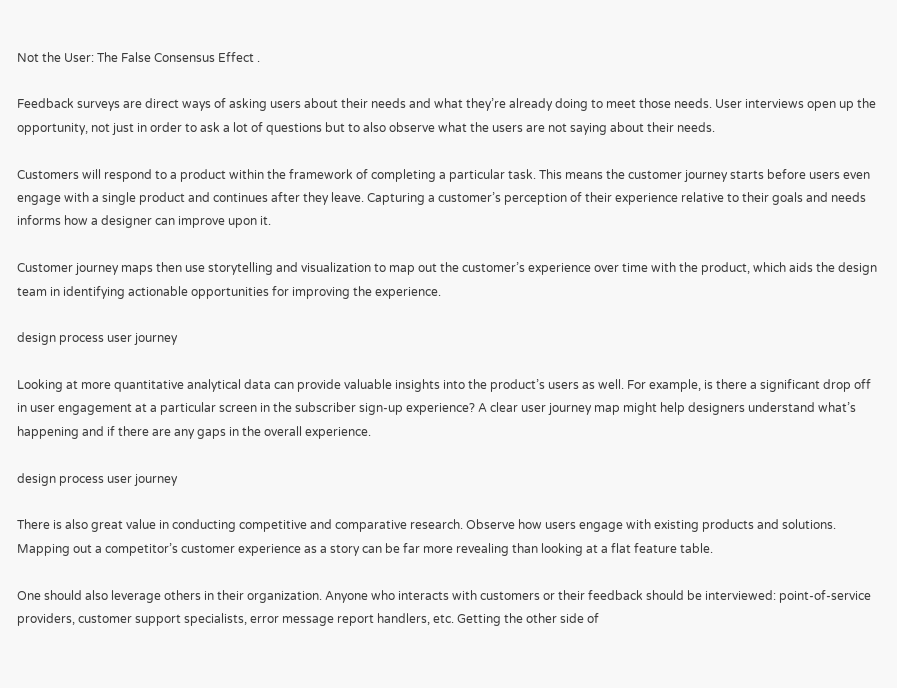Not the User: The False Consensus Effect .

Feedback surveys are direct ways of asking users about their needs and what they’re already doing to meet those needs. User interviews open up the opportunity, not just in order to ask a lot of questions but to also observe what the users are not saying about their needs.

Customers will respond to a product within the framework of completing a particular task. This means the customer journey starts before users even engage with a single product and continues after they leave. Capturing a customer’s perception of their experience relative to their goals and needs informs how a designer can improve upon it.

Customer journey maps then use storytelling and visualization to map out the customer’s experience over time with the product, which aids the design team in identifying actionable opportunities for improving the experience.

design process user journey

Looking at more quantitative analytical data can provide valuable insights into the product’s users as well. For example, is there a significant drop off in user engagement at a particular screen in the subscriber sign-up experience? A clear user journey map might help designers understand what’s happening and if there are any gaps in the overall experience.

design process user journey

There is also great value in conducting competitive and comparative research. Observe how users engage with existing products and solutions. Mapping out a competitor’s customer experience as a story can be far more revealing than looking at a flat feature table.

One should also leverage others in their organization. Anyone who interacts with customers or their feedback should be interviewed: point-of-service providers, customer support specialists, error message report handlers, etc. Getting the other side of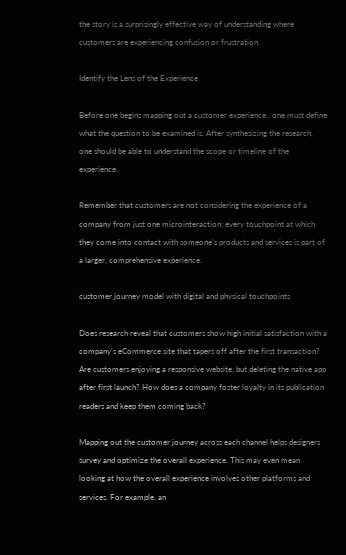the story is a surprisingly effective way of understanding where customers are experiencing confusion or frustration.

Identify the Lens of the Experience

Before one begins mapping out a customer experience , one must define what the question to be examined is. After synthesizing the research, one should be able to understand the scope or timeline of the experience.

Remember that customers are not considering the experience of a company from just one microinteraction; every touchpoint at which they come into contact with someone’s products and services is part of a larger, comprehensive experience.

customer journey model with digital and physical touchpoints

Does research reveal that customers show high initial satisfaction with a company’s eCommerce site that tapers off after the first transaction? Are customers enjoying a responsive website, but deleting the native app after first launch? How does a company foster loyalty in its publication readers and keep them coming back?

Mapping out the customer journey across each channel helps designers survey and optimize the overall experience. This may even mean looking at how the overall experience involves other platforms and services. For example, an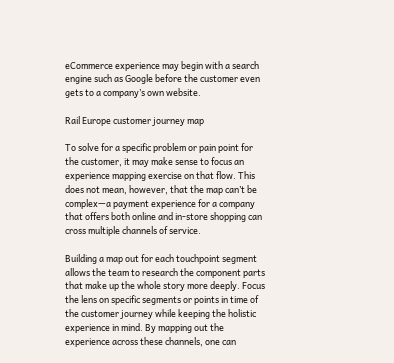eCommerce experience may begin with a search engine such as Google before the customer even gets to a company’s own website.

Rail Europe customer journey map

To solve for a specific problem or pain point for the customer, it may make sense to focus an experience mapping exercise on that flow. This does not mean, however, that the map can’t be complex—a payment experience for a company that offers both online and in-store shopping can cross multiple channels of service.

Building a map out for each touchpoint segment allows the team to research the component parts that make up the whole story more deeply. Focus the lens on specific segments or points in time of the customer journey while keeping the holistic experience in mind. By mapping out the experience across these channels, one can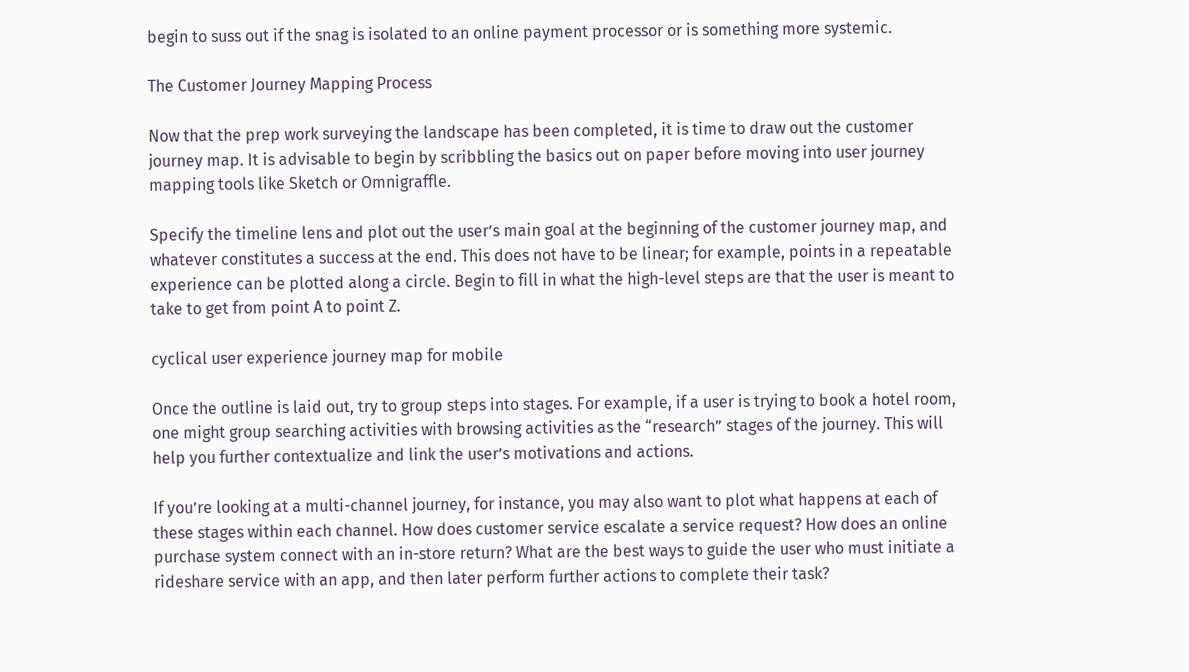begin to suss out if the snag is isolated to an online payment processor or is something more systemic.

The Customer Journey Mapping Process

Now that the prep work surveying the landscape has been completed, it is time to draw out the customer journey map. It is advisable to begin by scribbling the basics out on paper before moving into user journey mapping tools like Sketch or Omnigraffle.

Specify the timeline lens and plot out the user’s main goal at the beginning of the customer journey map, and whatever constitutes a success at the end. This does not have to be linear; for example, points in a repeatable experience can be plotted along a circle. Begin to fill in what the high-level steps are that the user is meant to take to get from point A to point Z.

cyclical user experience journey map for mobile

Once the outline is laid out, try to group steps into stages. For example, if a user is trying to book a hotel room, one might group searching activities with browsing activities as the “research” stages of the journey. This will help you further contextualize and link the user’s motivations and actions.

If you’re looking at a multi-channel journey, for instance, you may also want to plot what happens at each of these stages within each channel. How does customer service escalate a service request? How does an online purchase system connect with an in-store return? What are the best ways to guide the user who must initiate a rideshare service with an app, and then later perform further actions to complete their task?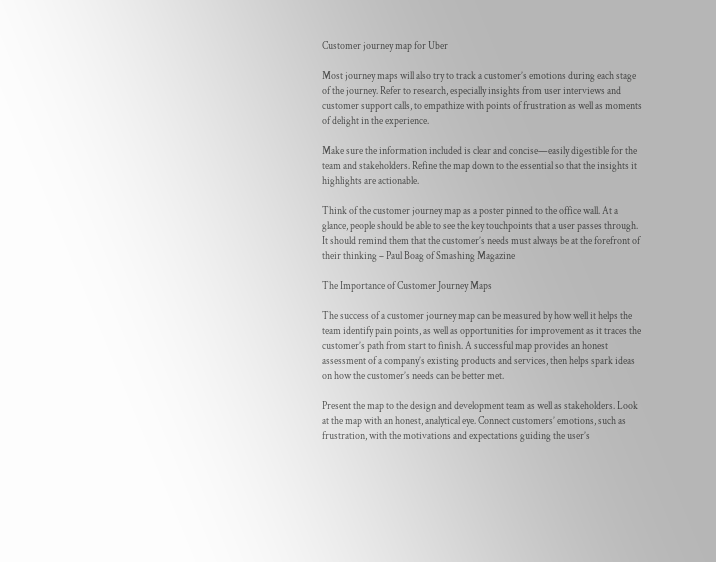Customer journey map for Uber

Most journey maps will also try to track a customer’s emotions during each stage of the journey. Refer to research, especially insights from user interviews and customer support calls, to empathize with points of frustration as well as moments of delight in the experience.

Make sure the information included is clear and concise—easily digestible for the team and stakeholders. Refine the map down to the essential so that the insights it highlights are actionable.

Think of the customer journey map as a poster pinned to the office wall. At a glance, people should be able to see the key touchpoints that a user passes through. It should remind them that the customer’s needs must always be at the forefront of their thinking – Paul Boag of Smashing Magazine

The Importance of Customer Journey Maps

The success of a customer journey map can be measured by how well it helps the team identify pain points, as well as opportunities for improvement as it traces the customer’s path from start to finish. A successful map provides an honest assessment of a company’s existing products and services, then helps spark ideas on how the customer’s needs can be better met.

Present the map to the design and development team as well as stakeholders. Look at the map with an honest, analytical eye. Connect customers’ emotions, such as frustration, with the motivations and expectations guiding the user’s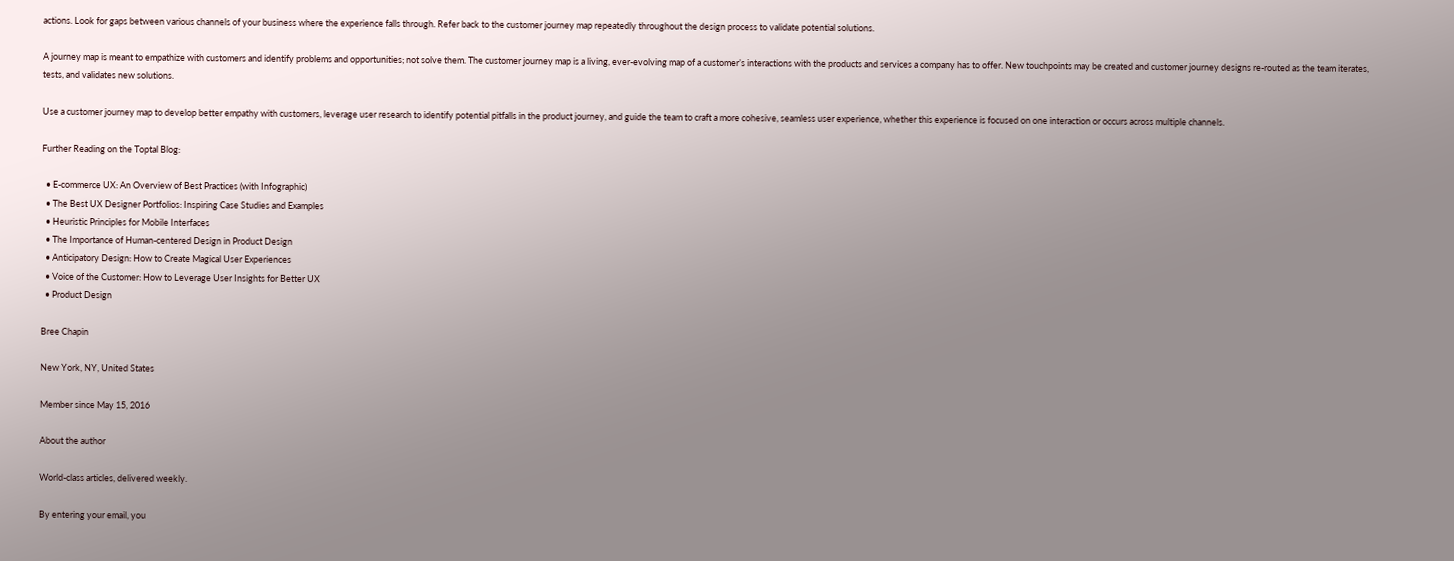actions. Look for gaps between various channels of your business where the experience falls through. Refer back to the customer journey map repeatedly throughout the design process to validate potential solutions.

A journey map is meant to empathize with customers and identify problems and opportunities; not solve them. The customer journey map is a living, ever-evolving map of a customer’s interactions with the products and services a company has to offer. New touchpoints may be created and customer journey designs re-routed as the team iterates, tests, and validates new solutions.

Use a customer journey map to develop better empathy with customers, leverage user research to identify potential pitfalls in the product journey, and guide the team to craft a more cohesive, seamless user experience, whether this experience is focused on one interaction or occurs across multiple channels.

Further Reading on the Toptal Blog:

  • E-commerce UX: An Overview of Best Practices (with Infographic)
  • The Best UX Designer Portfolios: Inspiring Case Studies and Examples
  • Heuristic Principles for Mobile Interfaces
  • The Importance of Human-centered Design in Product Design
  • Anticipatory Design: How to Create Magical User Experiences
  • Voice of the Customer: How to Leverage User Insights for Better UX
  • Product Design

Bree Chapin

New York, NY, United States

Member since May 15, 2016

About the author

World-class articles, delivered weekly.

By entering your email, you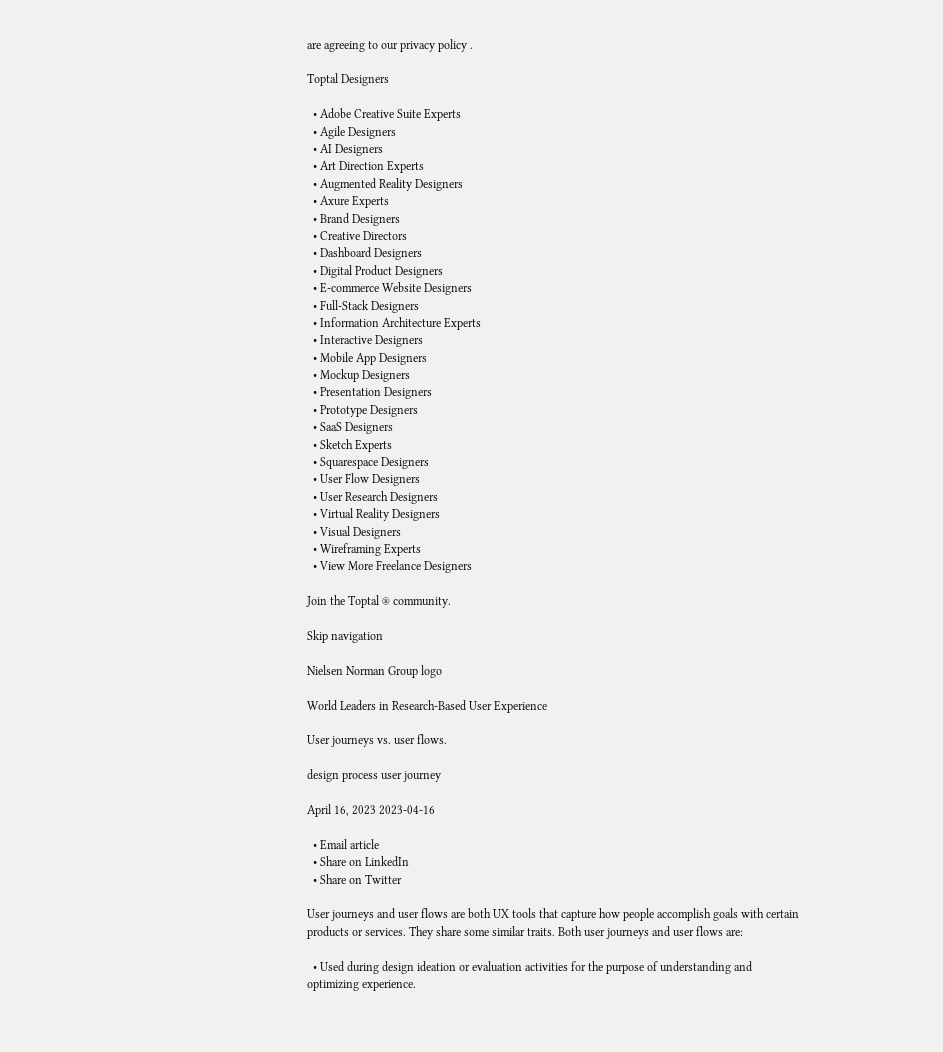are agreeing to our privacy policy .

Toptal Designers

  • Adobe Creative Suite Experts
  • Agile Designers
  • AI Designers
  • Art Direction Experts
  • Augmented Reality Designers
  • Axure Experts
  • Brand Designers
  • Creative Directors
  • Dashboard Designers
  • Digital Product Designers
  • E-commerce Website Designers
  • Full-Stack Designers
  • Information Architecture Experts
  • Interactive Designers
  • Mobile App Designers
  • Mockup Designers
  • Presentation Designers
  • Prototype Designers
  • SaaS Designers
  • Sketch Experts
  • Squarespace Designers
  • User Flow Designers
  • User Research Designers
  • Virtual Reality Designers
  • Visual Designers
  • Wireframing Experts
  • View More Freelance Designers

Join the Toptal ® community.

Skip navigation

Nielsen Norman Group logo

World Leaders in Research-Based User Experience

User journeys vs. user flows.

design process user journey

April 16, 2023 2023-04-16

  • Email article
  • Share on LinkedIn
  • Share on Twitter

User journeys and user flows are both UX tools that capture how people accomplish goals with certain products or services. They share some similar traits. Both user journeys and user flows are:

  • Used during design ideation or evaluation activities for the purpose of understanding and optimizing experience.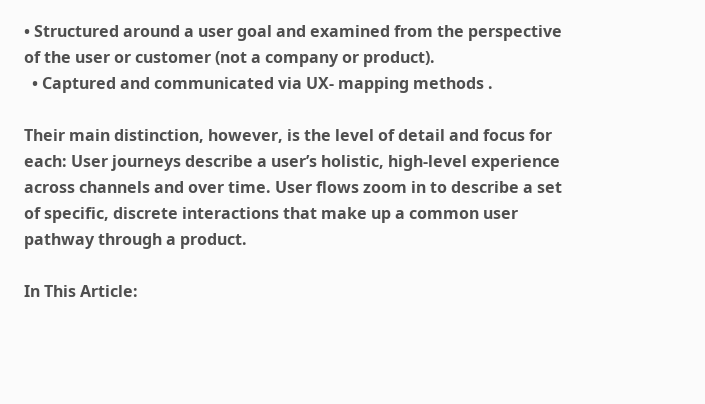• Structured around a user goal and examined from the perspective of the user or customer (not a company or product).
  • Captured and communicated via UX- mapping methods .

Their main distinction, however, is the level of detail and focus for each: User journeys describe a user’s holistic, high-level experience across channels and over time. User flows zoom in to describe a set of specific, discrete interactions that make up a common user pathway through a product.

In This Article: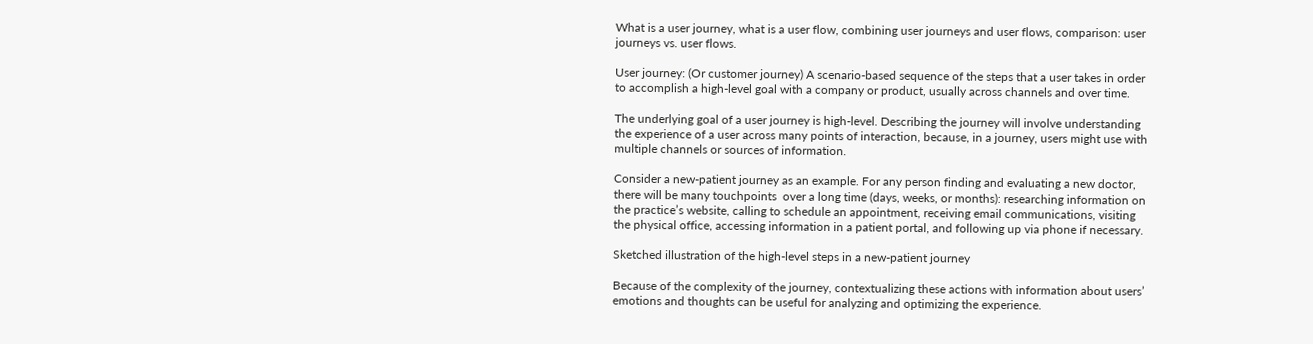What is a user journey, what is a user flow, combining user journeys and user flows, comparison: user journeys vs. user flows.

User journey: (Or customer journey) A scenario-based sequence of the steps that a user takes in order to accomplish a high-level goal with a company or product, usually across channels and over time.

The underlying goal of a user journey is high-level. Describing the journey will involve understanding the experience of a user across many points of interaction, because, in a journey, users might use with multiple channels or sources of information.

Consider a new-patient journey as an example. For any person finding and evaluating a new doctor, there will be many touchpoints  over a long time (days, weeks, or months): researching information on the practice’s website, calling to schedule an appointment, receiving email communications, visiting the physical office, accessing information in a patient portal, and following up via phone if necessary.

Sketched illustration of the high-level steps in a new-patient journey

Because of the complexity of the journey, contextualizing these actions with information about users’ emotions and thoughts can be useful for analyzing and optimizing the experience.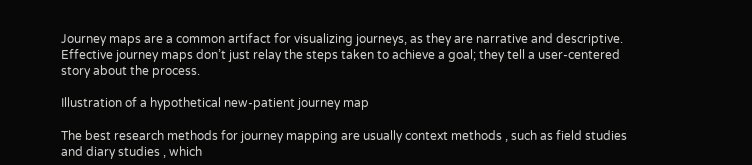Journey maps are a common artifact for visualizing journeys, as they are narrative and descriptive. Effective journey maps don’t just relay the steps taken to achieve a goal; they tell a user-centered story about the process.

Illustration of a hypothetical new-patient journey map

The best research methods for journey mapping are usually context methods , such as field studies and diary studies , which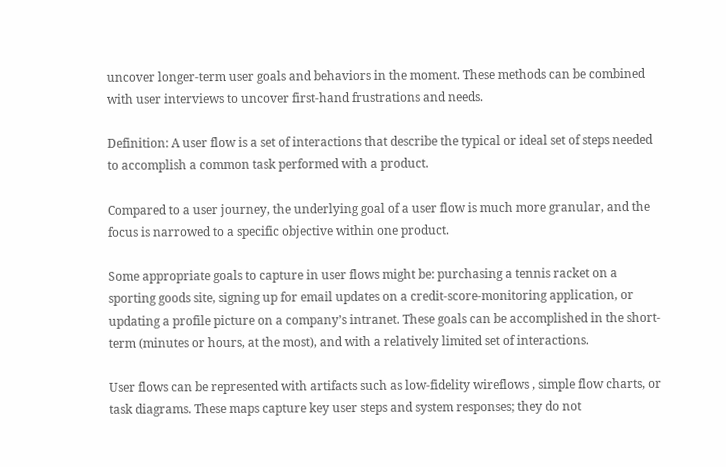uncover longer-term user goals and behaviors in the moment. These methods can be combined with user interviews to uncover first-hand frustrations and needs.

Definition: A user flow is a set of interactions that describe the typical or ideal set of steps needed to accomplish a common task performed with a product.

Compared to a user journey, the underlying goal of a user flow is much more granular, and the focus is narrowed to a specific objective within one product.

Some appropriate goals to capture in user flows might be: purchasing a tennis racket on a sporting goods site, signing up for email updates on a credit-score-monitoring application, or updating a profile picture on a company’s intranet. These goals can be accomplished in the short-term (minutes or hours, at the most), and with a relatively limited set of interactions.

User flows can be represented with artifacts such as low-fidelity wireflows , simple flow charts, or task diagrams. These maps capture key user steps and system responses; they do not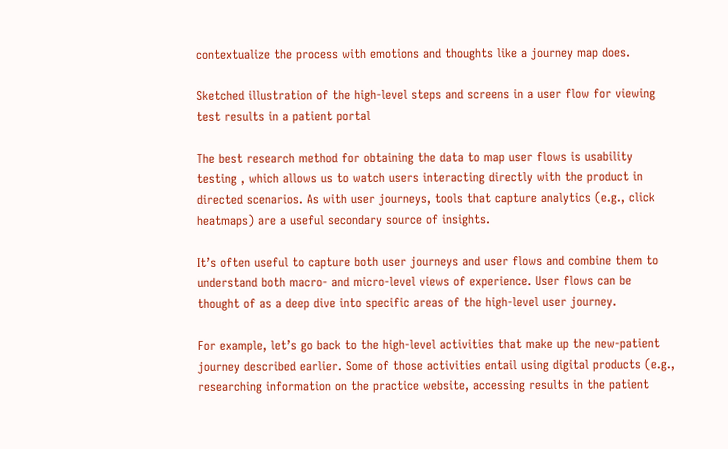contextualize the process with emotions and thoughts like a journey map does.

Sketched illustration of the high-level steps and screens in a user flow for viewing test results in a patient portal

The best research method for obtaining the data to map user flows is usability testing , which allows us to watch users interacting directly with the product in directed scenarios. As with user journeys, tools that capture analytics (e.g., click heatmaps) are a useful secondary source of insights.

It’s often useful to capture both user journeys and user flows and combine them to understand both macro- and micro-level views of experience. User flows can be thought of as a deep dive into specific areas of the high-level user journey.

For example, let’s go back to the high-level activities that make up the new-patient journey described earlier. Some of those activities entail using digital products (e.g., researching information on the practice website, accessing results in the patient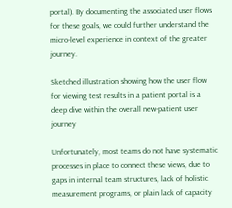portal). By documenting the associated user flows for these goals, we could further understand the micro-level experience in context of the greater journey.

Sketched illustration showing how the user flow for viewing test results in a patient portal is a deep dive within the overall new-patient user journey

Unfortunately, most teams do not have systematic processes in place to connect these views, due to gaps in internal team structures, lack of holistic measurement programs, or plain lack of capacity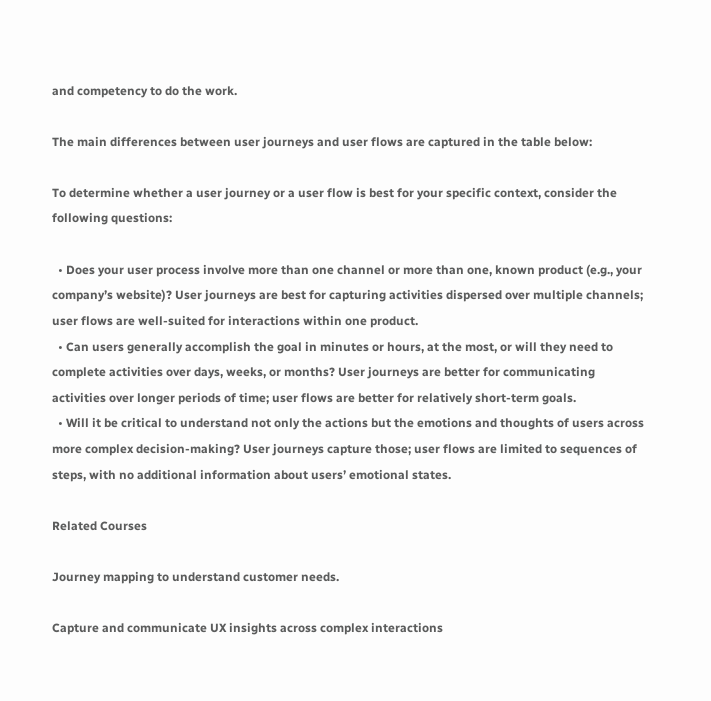and competency to do the work.

The main differences between user journeys and user flows are captured in the table below:

To determine whether a user journey or a user flow is best for your specific context, consider the following questions:

  • Does your user process involve more than one channel or more than one, known product (e.g., your company’s website)? User journeys are best for capturing activities dispersed over multiple channels; user flows are well-suited for interactions within one product.
  • Can users generally accomplish the goal in minutes or hours, at the most, or will they need to complete activities over days, weeks, or months? User journeys are better for communicating activities over longer periods of time; user flows are better for relatively short-term goals.
  • Will it be critical to understand not only the actions but the emotions and thoughts of users across more complex decision-making? User journeys capture those; user flows are limited to sequences of steps, with no additional information about users’ emotional states.

Related Courses

Journey mapping to understand customer needs.

Capture and communicate UX insights across complex interactions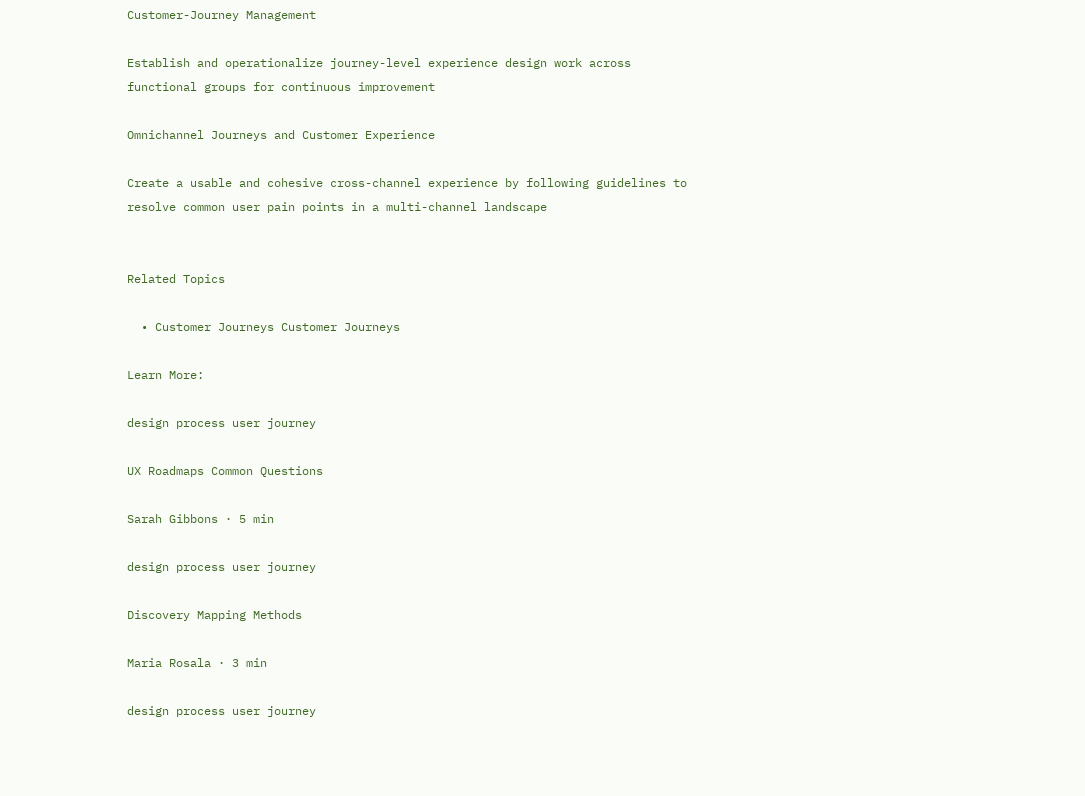Customer-Journey Management

Establish and operationalize journey-level experience design work across functional groups for continuous improvement

Omnichannel Journeys and Customer Experience

Create a usable and cohesive cross-channel experience by following guidelines to resolve common user pain points in a multi-channel landscape


Related Topics

  • Customer Journeys Customer Journeys

Learn More:

design process user journey

UX Roadmaps Common Questions

Sarah Gibbons · 5 min

design process user journey

Discovery Mapping Methods

Maria Rosala · 3 min

design process user journey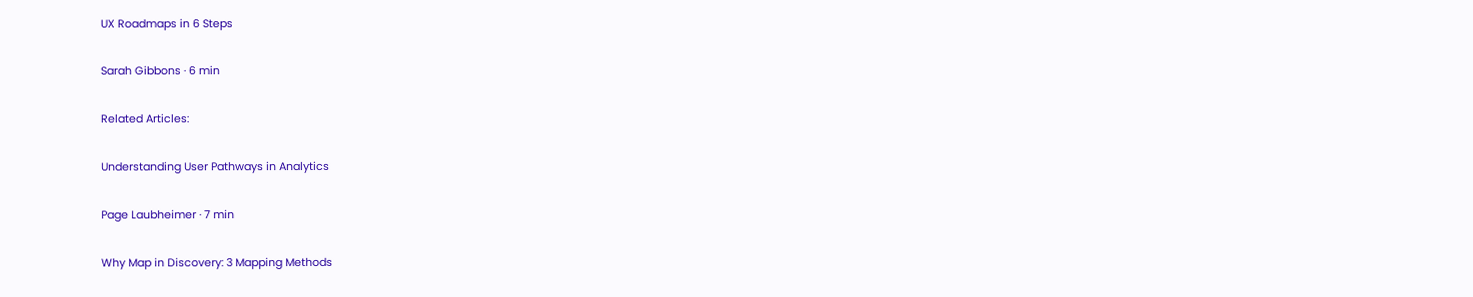UX Roadmaps in 6 Steps

Sarah Gibbons · 6 min

Related Articles:

Understanding User Pathways in Analytics

Page Laubheimer · 7 min

Why Map in Discovery: 3 Mapping Methods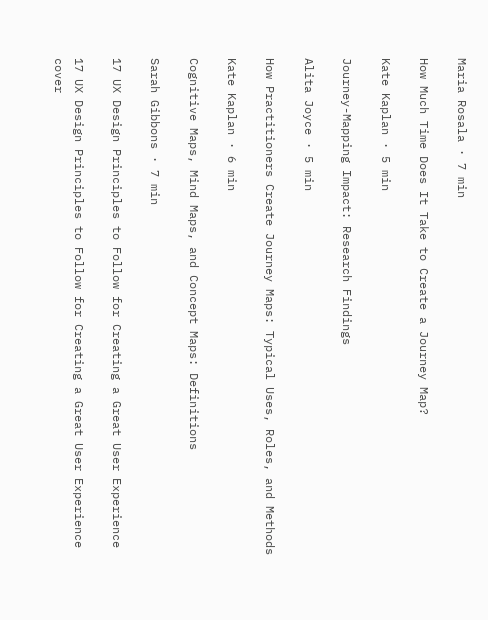Maria Rosala · 7 min

How Much Time Does It Take to Create a Journey Map?

Kate Kaplan · 5 min

Journey-Mapping Impact: Research Findings

Alita Joyce · 5 min

How Practitioners Create Journey Maps: Typical Uses, Roles, and Methods

Kate Kaplan · 6 min

Cognitive Maps, Mind Maps, and Concept Maps: Definitions

Sarah Gibbons · 7 min

17 UX Design Principles to Follow for Creating a Great User Experience

17 UX Design Principles to Follow for Creating a Great User Experience cover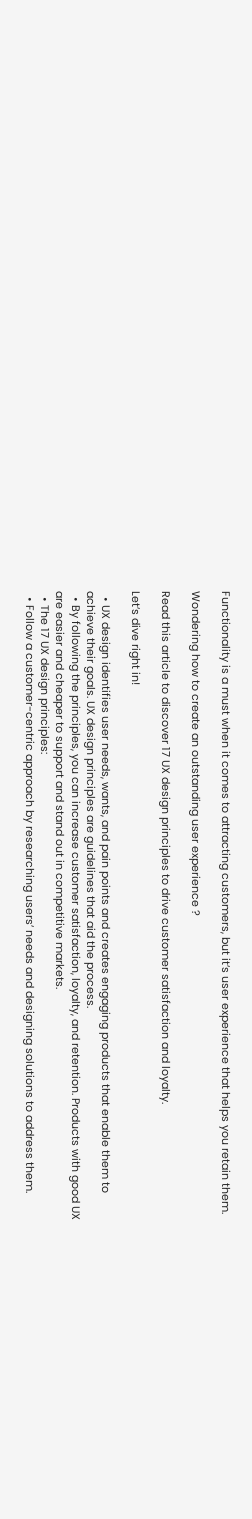Functionality is a must when it comes to attracting customers, but it’s user experience that helps you retain them.

Wondering how to create an outstanding user experience ?

Read this article to discover 17 UX design principles to drive customer satisfaction and loyalty.

Let’s dive right in!

  • UX design identifies user needs, wants, and pain points and creates engaging products that enable them to achieve their goals. UX design principles are guidelines that aid the process.
  • By following the principles, you can increase customer satisfaction, loyalty, and retention. Products with good UX are easier and cheaper to support and stand out in competitive markets.
  • The 17 UX design principles:
  • Follow a customer-centric approach by researching users’ needs and designing solutions to address them.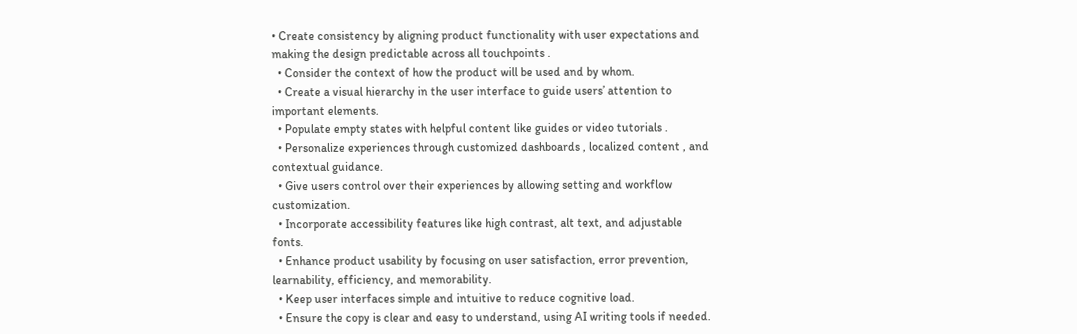• Create consistency by aligning product functionality with user expectations and making the design predictable across all touchpoints .
  • Consider the context of how the product will be used and by whom.
  • Create a visual hierarchy in the user interface to guide users’ attention to important elements.
  • Populate empty states with helpful content like guides or video tutorials .
  • Personalize experiences through customized dashboards , localized content , and contextual guidance.
  • Give users control over their experiences by allowing setting and workflow customization.
  • Incorporate accessibility features like high contrast, alt text, and adjustable fonts.
  • Enhance product usability by focusing on user satisfaction, error prevention, learnability, efficiency, and memorability.
  • Keep user interfaces simple and intuitive to reduce cognitive load.
  • Ensure the copy is clear and easy to understand, using AI writing tools if needed.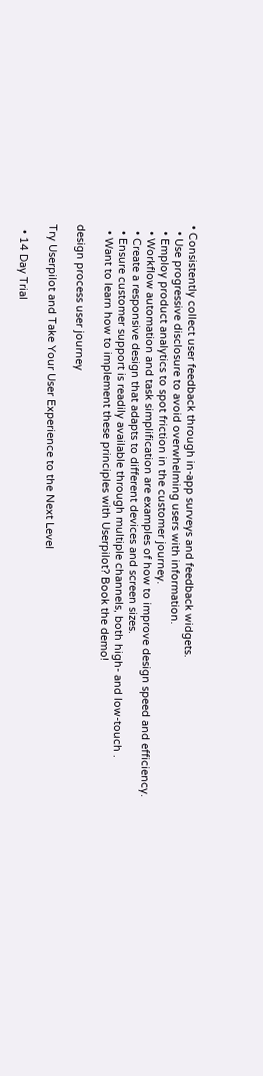• Consistently collect user feedback through in-app surveys and feedback widgets.
  • Use progressive disclosure to avoid overwhelming users with information.
  • Employ product analytics to spot friction in the customer journey.
  • Workflow automation and task simplification are examples of how to improve design speed and efficiency.
  • Create a responsive design that adapts to different devices and screen sizes.
  • Ensure customer support is readily available through multiple channels, both high- and low-touch .
  • Want to learn how to implement these principles with Userpilot? Book the demo!

design process user journey

Try Userpilot and Take Your User Experience to the Next Level

  • 14 Day Trial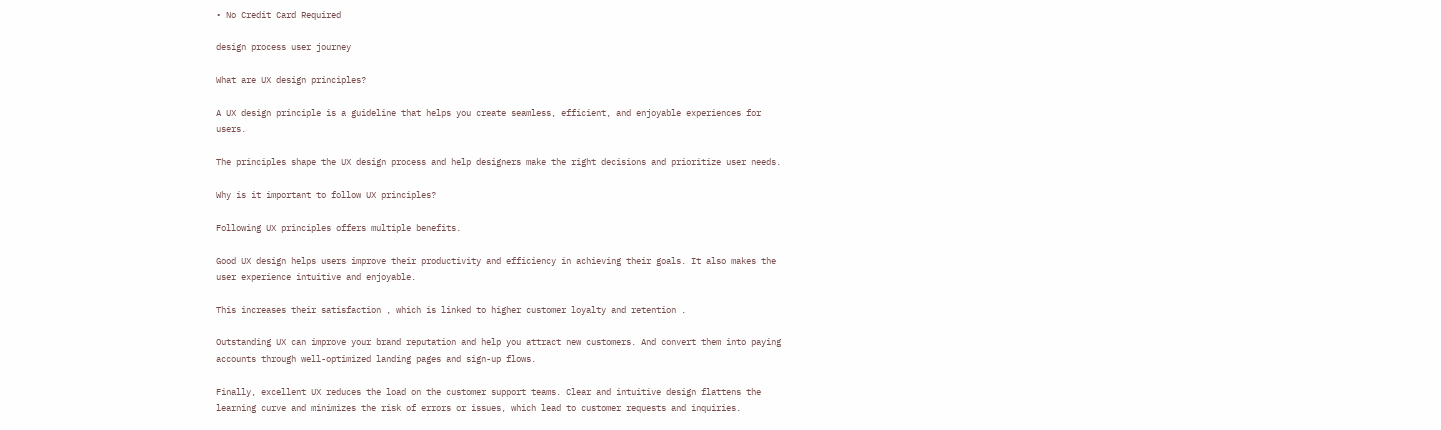• No Credit Card Required

design process user journey

What are UX design principles?

A UX design principle is a guideline that helps you create seamless, efficient, and enjoyable experiences for users.

The principles shape the UX design process and help designers make the right decisions and prioritize user needs.

Why is it important to follow UX principles?

Following UX principles offers multiple benefits.

Good UX design helps users improve their productivity and efficiency in achieving their goals. It also makes the user experience intuitive and enjoyable.

This increases their satisfaction , which is linked to higher customer loyalty and retention .

Outstanding UX can improve your brand reputation and help you attract new customers. And convert them into paying accounts through well-optimized landing pages and sign-up flows.

Finally, excellent UX reduces the load on the customer support teams. Clear and intuitive design flattens the learning curve and minimizes the risk of errors or issues, which lead to customer requests and inquiries.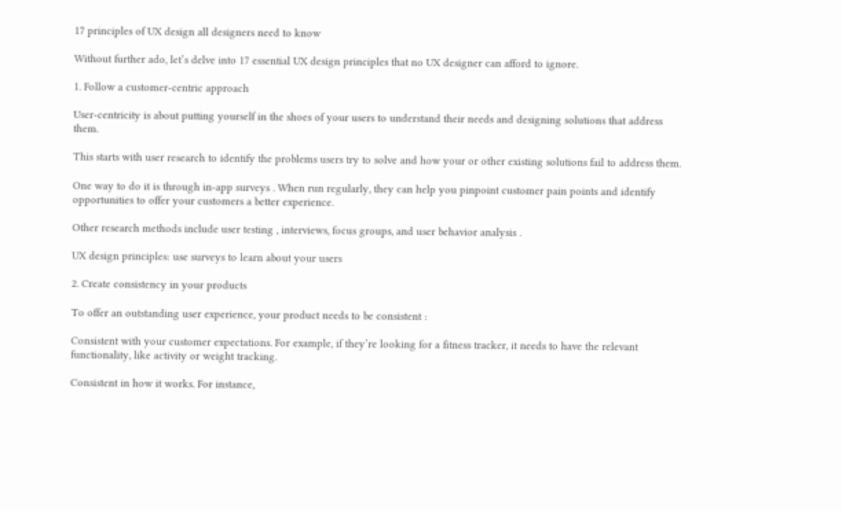17 principles of UX design all designers need to know

Without further ado, let’s delve into 17 essential UX design principles that no UX designer can afford to ignore.

1. Follow a customer-centric approach

User-centricity is about putting yourself in the shoes of your users to understand their needs and designing solutions that address them.

This starts with user research to identify the problems users try to solve and how your or other existing solutions fail to address them.

One way to do it is through in-app surveys . When run regularly, they can help you pinpoint customer pain points and identify opportunities to offer your customers a better experience.

Other research methods include user testing , interviews, focus groups, and user behavior analysis .

UX design principles: use surveys to learn about your users

2. Create consistency in your products

To offer an outstanding user experience, your product needs to be consistent :

Consistent with your customer expectations. For example, if they’re looking for a fitness tracker, it needs to have the relevant functionality, like activity or weight tracking.

Consistent in how it works. For instance,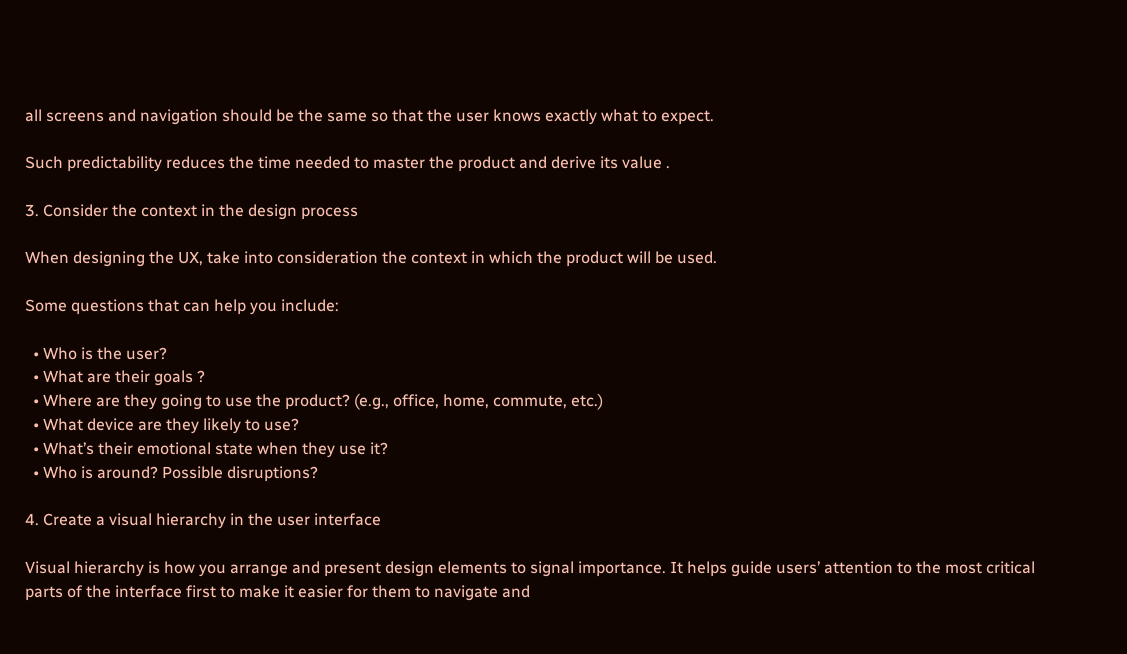all screens and navigation should be the same so that the user knows exactly what to expect.

Such predictability reduces the time needed to master the product and derive its value .

3. Consider the context in the design process

When designing the UX, take into consideration the context in which the product will be used.

Some questions that can help you include:

  • Who is the user?
  • What are their goals ?
  • Where are they going to use the product? (e.g., office, home, commute, etc.)
  • What device are they likely to use?
  • What’s their emotional state when they use it?
  • Who is around? Possible disruptions?

4. Create a visual hierarchy in the user interface

Visual hierarchy is how you arrange and present design elements to signal importance. It helps guide users’ attention to the most critical parts of the interface first to make it easier for them to navigate and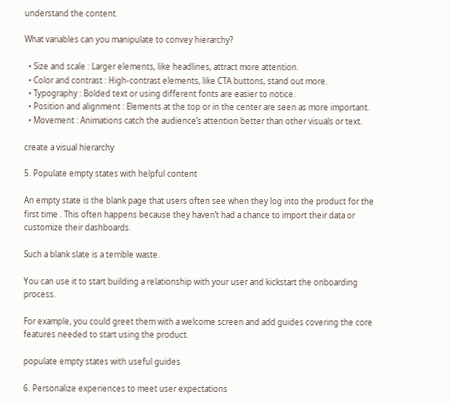understand the content.

What variables can you manipulate to convey hierarchy?

  • Size and scale : Larger elements, like headlines, attract more attention.
  • Color and contrast : High-contrast elements, like CTA buttons, stand out more.
  • Typography : Bolded text or using different fonts are easier to notice.
  • Position and alignment : Elements at the top or in the center are seen as more important.
  • Movement : Animations catch the audience’s attention better than other visuals or text.

create a visual hierarchy

5. Populate empty states with helpful content

An empty state is the blank page that users often see when they log into the product for the first time . This often happens because they haven’t had a chance to import their data or customize their dashboards.

Such a blank slate is a terrible waste.

You can use it to start building a relationship with your user and kickstart the onboarding process.

For example, you could greet them with a welcome screen and add guides covering the core features needed to start using the product.

populate empty states with useful guides

6. Personalize experiences to meet user expectations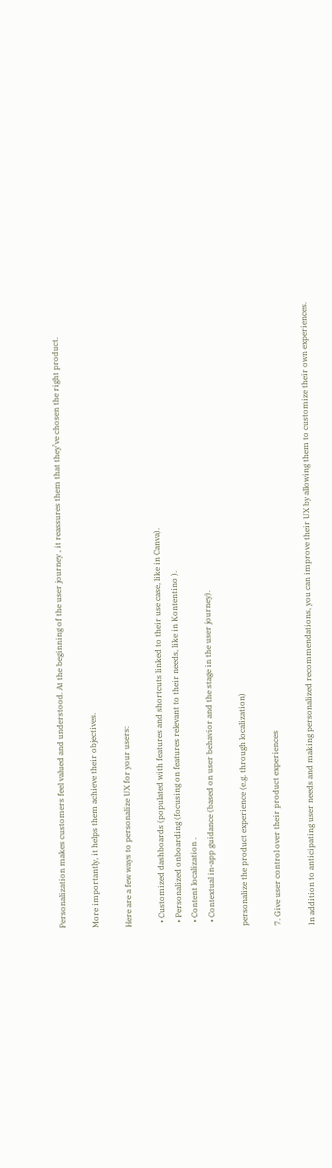Personalization makes customers feel valued and understood. At the beginning of the user journey , it reassures them that they’ve chosen the right product.

More importantly, it helps them achieve their objectives.

Here are a few ways to personalize UX for your users:

  • Customized dashboards (populated with features and shortcuts linked to their use case, like in Canva).
  • Personalized onboarding (focusing on features relevant to their needs, like in Kontentino ).
  • Content localization .
  • Contextual in-app guidance (based on user behavior and the stage in the user journey).

personalize the product experience (e.g. through localization)

7. Give user control over their product experiences

In addition to anticipating user needs and making personalized recommendations, you can improve their UX by allowing them to customize their own experiences.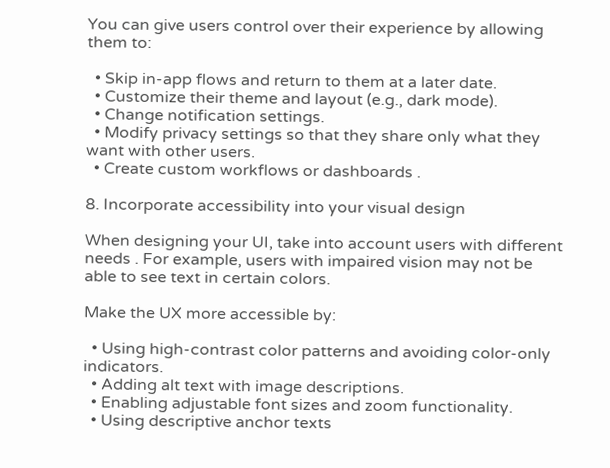You can give users control over their experience by allowing them to:

  • Skip in-app flows and return to them at a later date.
  • Customize their theme and layout (e.g., dark mode).
  • Change notification settings.
  • Modify privacy settings so that they share only what they want with other users.
  • Create custom workflows or dashboards .

8. Incorporate accessibility into your visual design

When designing your UI, take into account users with different needs . For example, users with impaired vision may not be able to see text in certain colors.

Make the UX more accessible by:

  • Using high-contrast color patterns and avoiding color-only indicators.
  • Adding alt text with image descriptions.
  • Enabling adjustable font sizes and zoom functionality.
  • Using descriptive anchor texts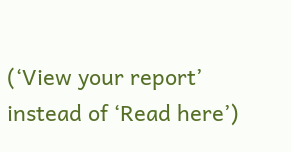(‘View your report’ instead of ‘Read here’)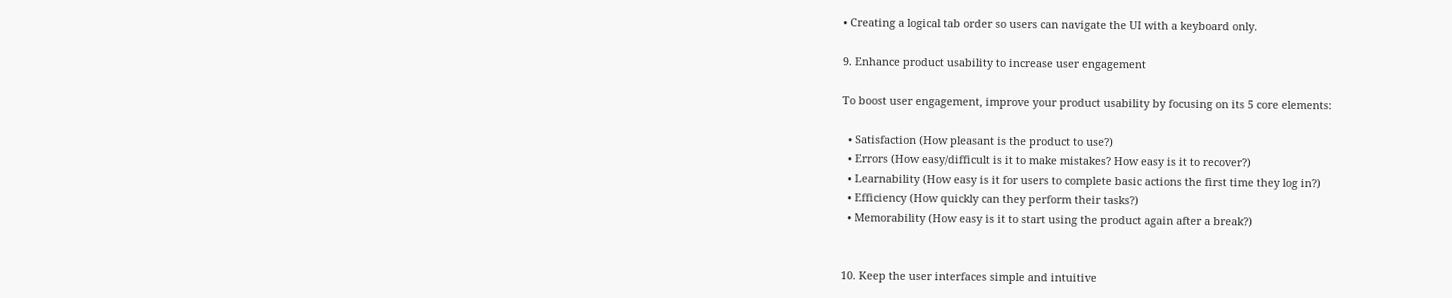• Creating a logical tab order so users can navigate the UI with a keyboard only.

9. Enhance product usability to increase user engagement

To boost user engagement, improve your product usability by focusing on its 5 core elements:

  • Satisfaction (How pleasant is the product to use?)
  • Errors (How easy/difficult is it to make mistakes? How easy is it to recover?)
  • Learnability (How easy is it for users to complete basic actions the first time they log in?)
  • Efficiency (How quickly can they perform their tasks?)
  • Memorability (How easy is it to start using the product again after a break?)


10. Keep the user interfaces simple and intuitive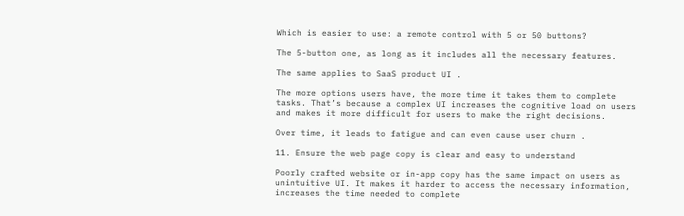Which is easier to use: a remote control with 5 or 50 buttons?

The 5-button one, as long as it includes all the necessary features.

The same applies to SaaS product UI .

The more options users have, the more time it takes them to complete tasks. That’s because a complex UI increases the cognitive load on users and makes it more difficult for users to make the right decisions.

Over time, it leads to fatigue and can even cause user churn .

11. Ensure the web page copy is clear and easy to understand

Poorly crafted website or in-app copy has the same impact on users as unintuitive UI. It makes it harder to access the necessary information, increases the time needed to complete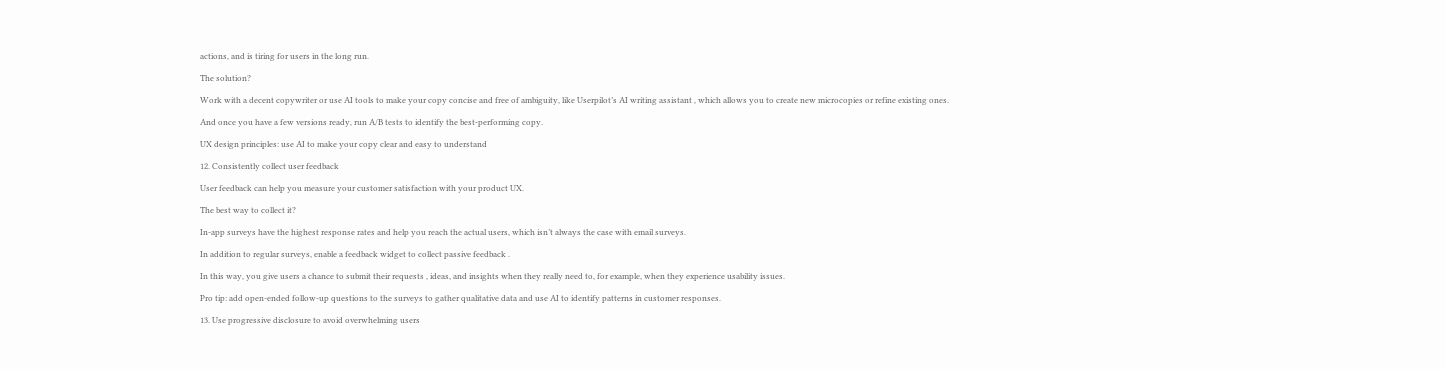actions, and is tiring for users in the long run.

The solution?

Work with a decent copywriter or use AI tools to make your copy concise and free of ambiguity, like Userpilot’s AI writing assistant , which allows you to create new microcopies or refine existing ones.

And once you have a few versions ready, run A/B tests to identify the best-performing copy.

UX design principles: use AI to make your copy clear and easy to understand

12. Consistently collect user feedback

User feedback can help you measure your customer satisfaction with your product UX.

The best way to collect it?

In-app surveys have the highest response rates and help you reach the actual users, which isn’t always the case with email surveys.

In addition to regular surveys, enable a feedback widget to collect passive feedback .

In this way, you give users a chance to submit their requests , ideas, and insights when they really need to, for example, when they experience usability issues.

Pro tip: add open-ended follow-up questions to the surveys to gather qualitative data and use AI to identify patterns in customer responses.

13. Use progressive disclosure to avoid overwhelming users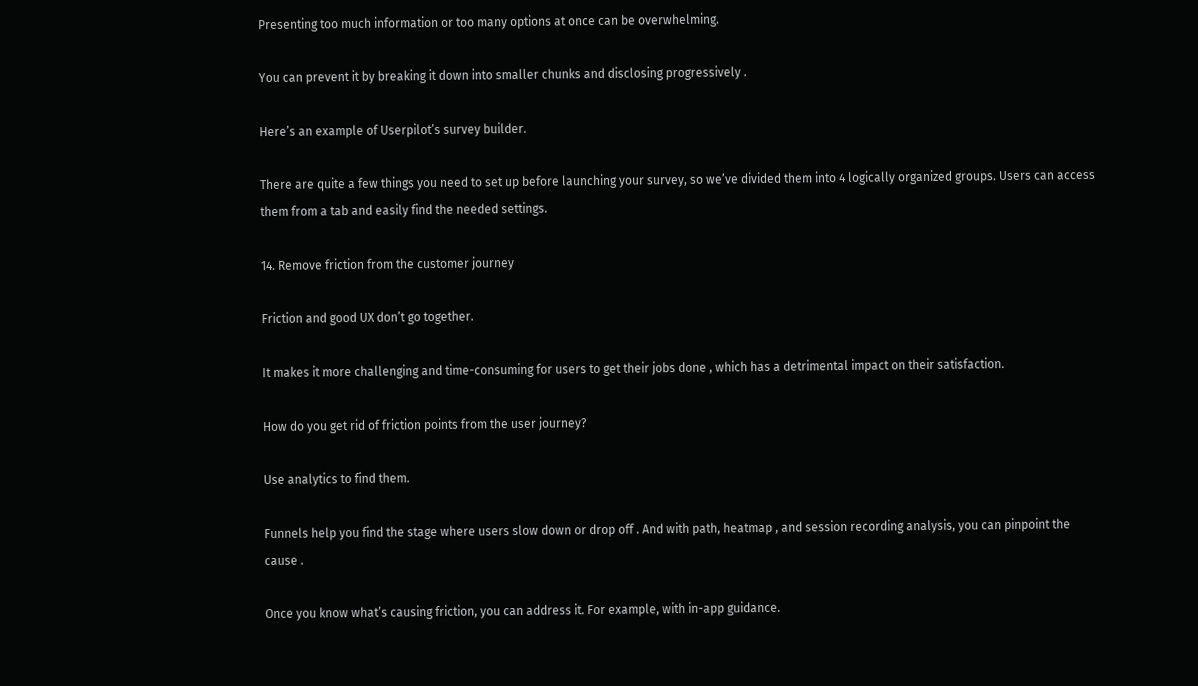Presenting too much information or too many options at once can be overwhelming.

You can prevent it by breaking it down into smaller chunks and disclosing progressively .

Here’s an example of Userpilot’s survey builder.

There are quite a few things you need to set up before launching your survey, so we’ve divided them into 4 logically organized groups. Users can access them from a tab and easily find the needed settings.

14. Remove friction from the customer journey

Friction and good UX don’t go together.

It makes it more challenging and time-consuming for users to get their jobs done , which has a detrimental impact on their satisfaction.

How do you get rid of friction points from the user journey?

Use analytics to find them.

Funnels help you find the stage where users slow down or drop off . And with path, heatmap , and session recording analysis, you can pinpoint the cause .

Once you know what’s causing friction, you can address it. For example, with in-app guidance.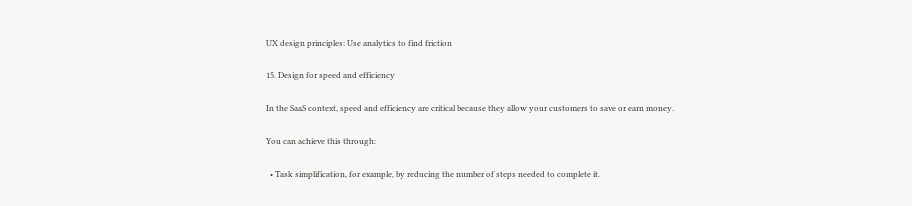UX design principles: Use analytics to find friction

15. Design for speed and efficiency

In the SaaS context, speed and efficiency are critical because they allow your customers to save or earn money.

You can achieve this through:

  • Task simplification, for example, by reducing the number of steps needed to complete it.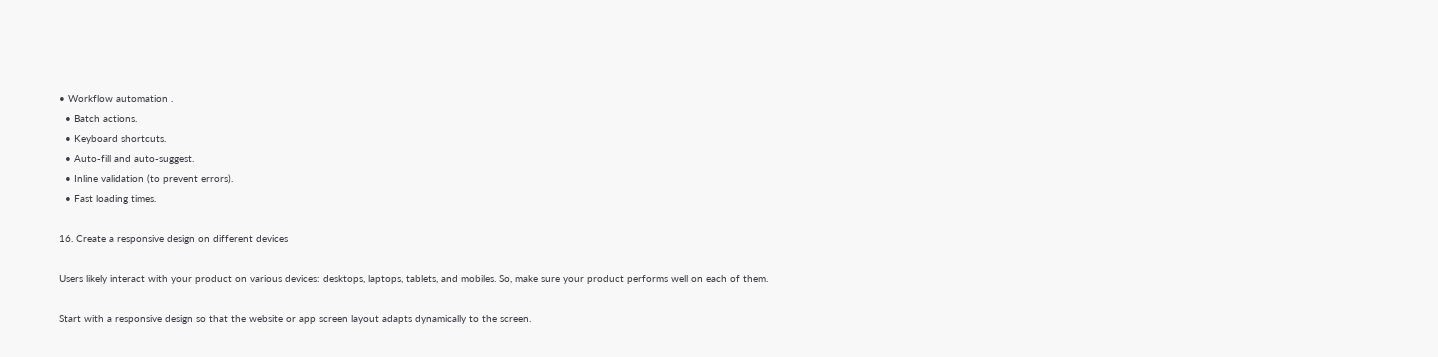• Workflow automation .
  • Batch actions.
  • Keyboard shortcuts.
  • Auto-fill and auto-suggest.
  • Inline validation (to prevent errors).
  • Fast loading times.

16. Create a responsive design on different devices

Users likely interact with your product on various devices: desktops, laptops, tablets, and mobiles. So, make sure your product performs well on each of them.

Start with a responsive design so that the website or app screen layout adapts dynamically to the screen.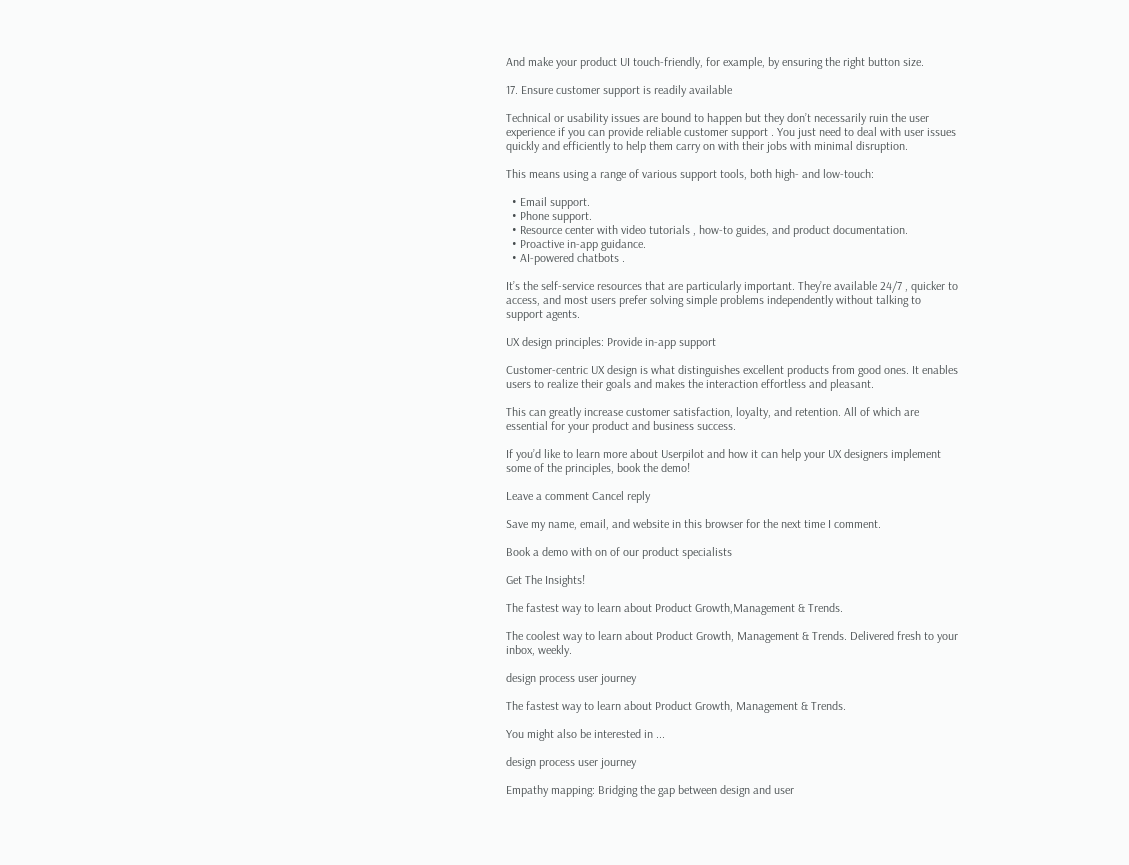And make your product UI touch-friendly, for example, by ensuring the right button size.

17. Ensure customer support is readily available

Technical or usability issues are bound to happen but they don’t necessarily ruin the user experience if you can provide reliable customer support . You just need to deal with user issues quickly and efficiently to help them carry on with their jobs with minimal disruption.

This means using a range of various support tools, both high- and low-touch:

  • Email support.
  • Phone support.
  • Resource center with video tutorials , how-to guides, and product documentation.
  • Proactive in-app guidance.
  • AI-powered chatbots .

It’s the self-service resources that are particularly important. They’re available 24/7 , quicker to access, and most users prefer solving simple problems independently without talking to support agents.

UX design principles: Provide in-app support

Customer-centric UX design is what distinguishes excellent products from good ones. It enables users to realize their goals and makes the interaction effortless and pleasant.

This can greatly increase customer satisfaction, loyalty, and retention. All of which are essential for your product and business success.

If you’d like to learn more about Userpilot and how it can help your UX designers implement some of the principles, book the demo!

Leave a comment Cancel reply

Save my name, email, and website in this browser for the next time I comment.

Book a demo with on of our product specialists

Get The Insights!

The fastest way to learn about Product Growth,Management & Trends.

The coolest way to learn about Product Growth, Management & Trends. Delivered fresh to your inbox, weekly.

design process user journey

The fastest way to learn about Product Growth, Management & Trends.

You might also be interested in ...

design process user journey

Empathy mapping: Bridging the gap between design and user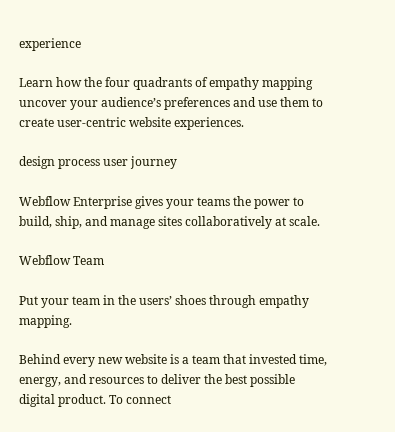experience

Learn how the four quadrants of empathy mapping uncover your audience’s preferences and use them to create user-centric website experiences.

design process user journey

Webflow Enterprise gives your teams the power to build, ship, and manage sites collaboratively at scale.

Webflow Team

Put your team in the users’ shoes through empathy mapping.

Behind every new website is a team that invested time, energy, and resources to deliver the best possible digital product. To connect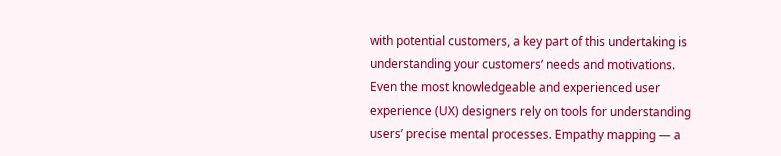with potential customers, a key part of this undertaking is understanding your customers’ needs and motivations. Even the most knowledgeable and experienced user experience (UX) designers rely on tools for understanding users’ precise mental processes. Empathy mapping — a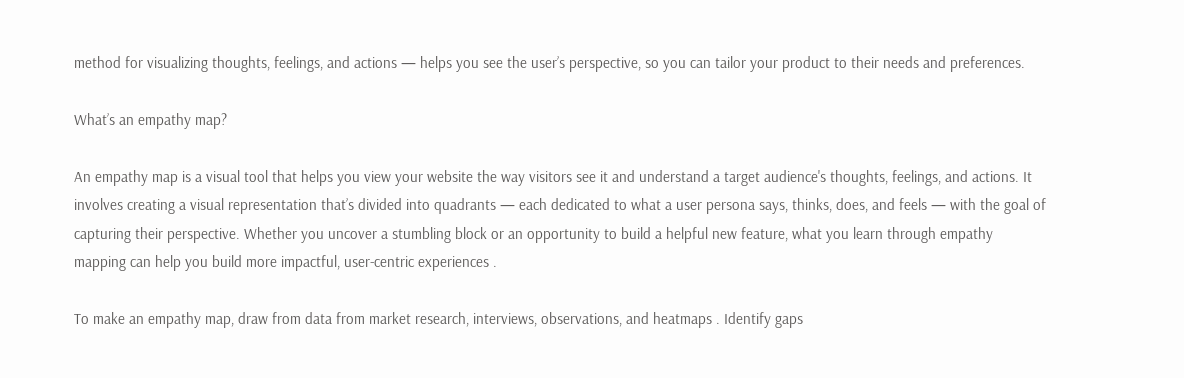method for visualizing thoughts, feelings, and actions — helps you see the user’s perspective, so you can tailor your product to their needs and preferences.

What’s an empathy map?

An empathy map is a visual tool that helps you view your website the way visitors see it and understand a target audience's thoughts, feelings, and actions. It involves creating a visual representation that’s divided into quadrants — each dedicated to what a user persona says, thinks, does, and feels — with the goal of capturing their perspective. Whether you uncover a stumbling block or an opportunity to build a helpful new feature, what you learn through empathy mapping can help you build more impactful, user-centric experiences .

To make an empathy map, draw from data from market research, interviews, observations, and heatmaps . Identify gaps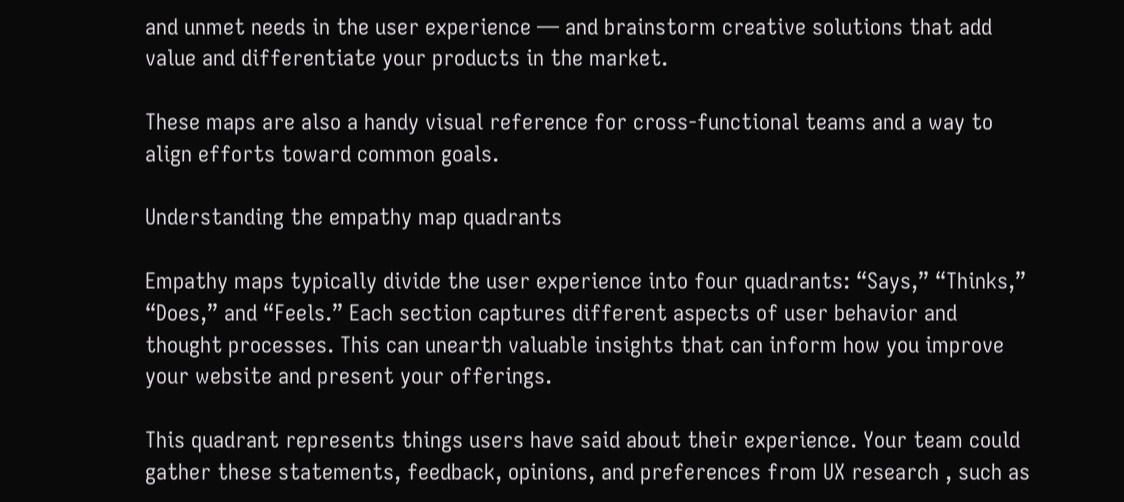and unmet needs in the user experience — and brainstorm creative solutions that add value and differentiate your products in the market.

These maps are also a handy visual reference for cross-functional teams and a way to align efforts toward common goals.

Understanding the empathy map quadrants

Empathy maps typically divide the user experience into four quadrants: “Says,” “Thinks,” “Does,” and “Feels.” Each section captures different aspects of user behavior and thought processes. This can unearth valuable insights that can inform how you improve your website and present your offerings.

This quadrant represents things users have said about their experience. Your team could gather these statements, feedback, opinions, and preferences from UX research , such as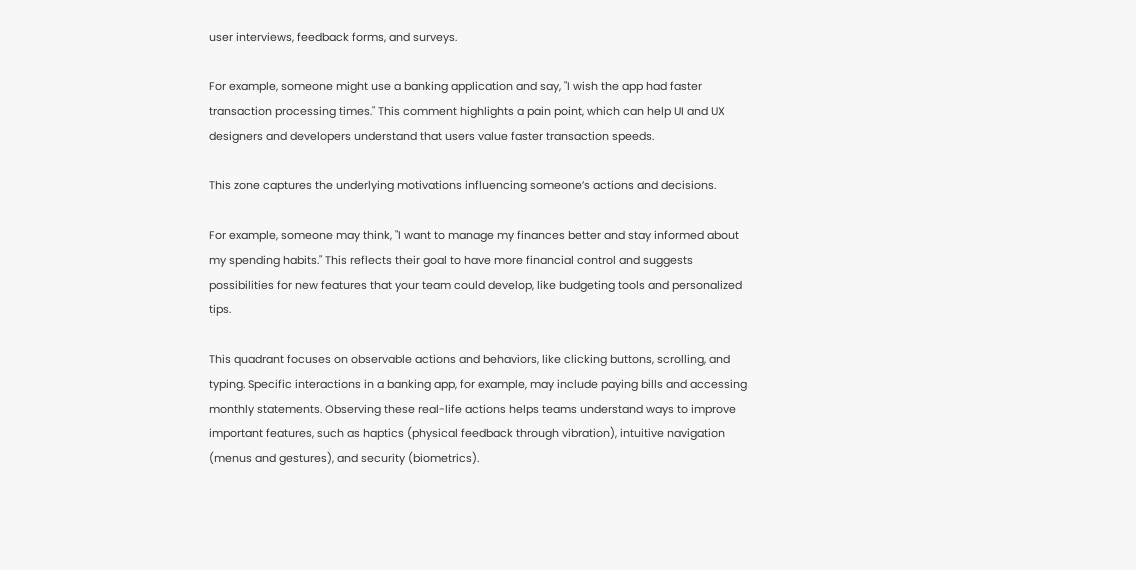user interviews, feedback forms, and surveys.

For example, someone might use a banking application and say, "I wish the app had faster transaction processing times." This comment highlights a pain point, which can help UI and UX designers and developers understand that users value faster transaction speeds.

This zone captures the underlying motivations influencing someone’s actions and decisions.

For example, someone may think, "I want to manage my finances better and stay informed about my spending habits." This reflects their goal to have more financial control and suggests possibilities for new features that your team could develop, like budgeting tools and personalized tips.

This quadrant focuses on observable actions and behaviors, like clicking buttons, scrolling, and typing. Specific interactions in a banking app, for example, may include paying bills and accessing monthly statements. Observing these real-life actions helps teams understand ways to improve important features, such as haptics (physical feedback through vibration), intuitive navigation (menus and gestures), and security (biometrics).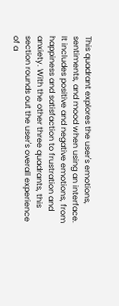This quadrant explores the user's emotions, sentiments, and mood when using an interface. It includes positive and negative emotions, from happiness and satisfaction to frustration and anxiety. With the other three quadrants, this section rounds out the user's overall experience of a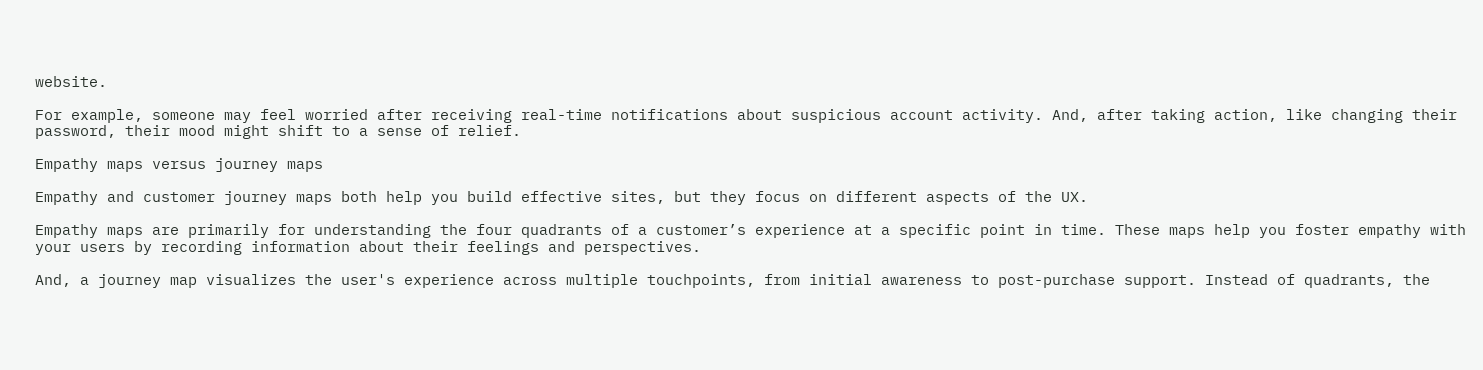website.

For example, someone may feel worried after receiving real-time notifications about suspicious account activity. And, after taking action, like changing their password, their mood might shift to a sense of relief.

Empathy maps versus journey maps

Empathy and customer journey maps both help you build effective sites, but they focus on different aspects of the UX.

Empathy maps are primarily for understanding the four quadrants of a customer’s experience at a specific point in time. These maps help you foster empathy with your users by recording information about their feelings and perspectives.

And, a journey map visualizes the user's experience across multiple touchpoints, from initial awareness to post-purchase support. Instead of quadrants, the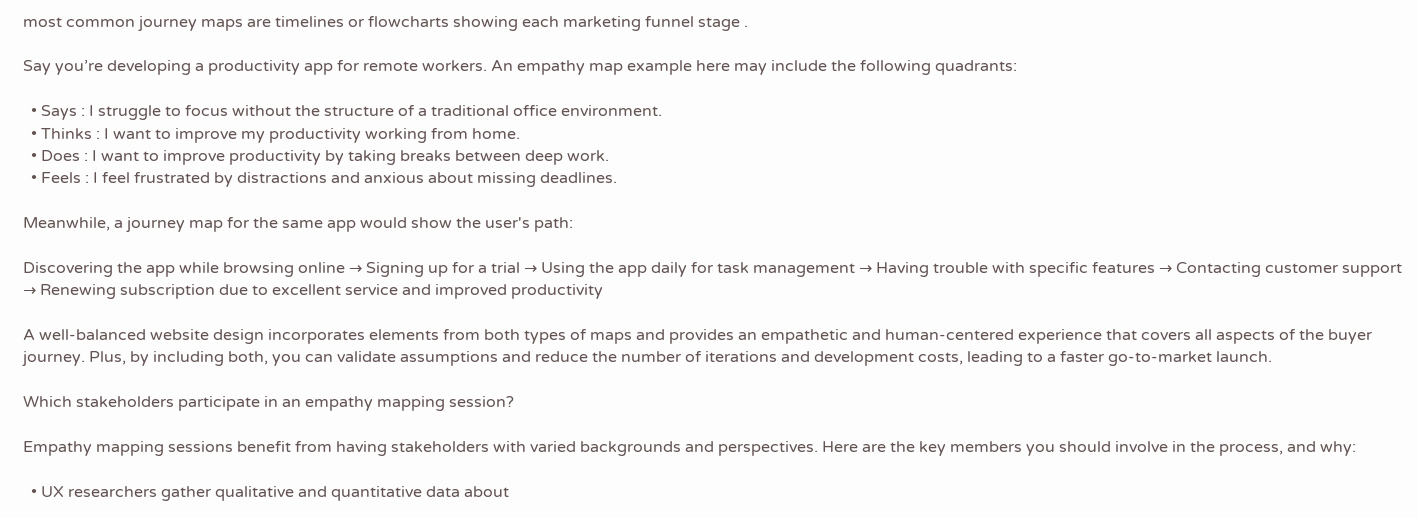most common journey maps are timelines or flowcharts showing each marketing funnel stage .

Say you’re developing a productivity app for remote workers. An empathy map example here may include the following quadrants:

  • Says : I struggle to focus without the structure of a traditional office environment.
  • Thinks : I want to improve my productivity working from home.
  • Does : I want to improve productivity by taking breaks between deep work.
  • Feels : I feel frustrated by distractions and anxious about missing deadlines.

Meanwhile, a journey map for the same app would show the user's path:

Discovering the app while browsing online → Signing up for a trial → Using the app daily for task management → Having trouble with specific features → Contacting customer support → Renewing subscription due to excellent service and improved productivity

A well-balanced website design incorporates elements from both types of maps and provides an empathetic and human-centered experience that covers all aspects of the buyer journey. Plus, by including both, you can validate assumptions and reduce the number of iterations and development costs, leading to a faster go-to-market launch.

Which stakeholders participate in an empathy mapping session?

Empathy mapping sessions benefit from having stakeholders with varied backgrounds and perspectives. Here are the key members you should involve in the process, and why:

  • UX researchers gather qualitative and quantitative data about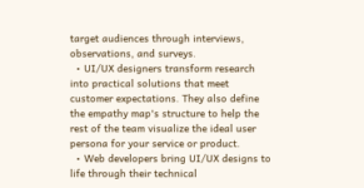target audiences through interviews, observations, and surveys.
  • UI/UX designers transform research into practical solutions that meet customer expectations. They also define the empathy map's structure to help the rest of the team visualize the ideal user persona for your service or product.
  • Web developers bring UI/UX designs to life through their technical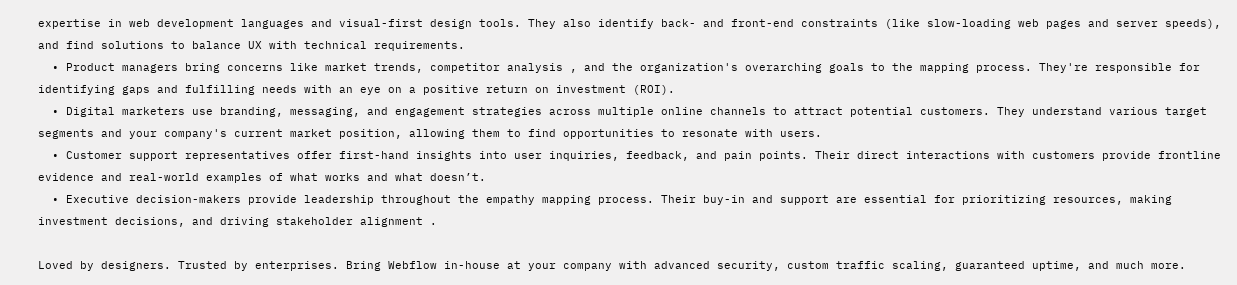expertise in web development languages and visual-first design tools. They also identify back- and front-end constraints (like slow-loading web pages and server speeds), and find solutions to balance UX with technical requirements.
  • Product managers bring concerns like market trends, competitor analysis , and the organization's overarching goals to the mapping process. They're responsible for identifying gaps and fulfilling needs with an eye on a positive return on investment (ROI).
  • Digital marketers use branding, messaging, and engagement strategies across multiple online channels to attract potential customers. They understand various target segments and your company's current market position, allowing them to find opportunities to resonate with users.
  • Customer support representatives offer first-hand insights into user inquiries, feedback, and pain points. Their direct interactions with customers provide frontline evidence and real-world examples of what works and what doesn’t.
  • Executive decision-makers provide leadership throughout the empathy mapping process. Their buy-in and support are essential for prioritizing resources, making investment decisions, and driving stakeholder alignment .

Loved by designers. Trusted by enterprises. Bring Webflow in-house at your company with advanced security, custom traffic scaling, guaranteed uptime, and much more.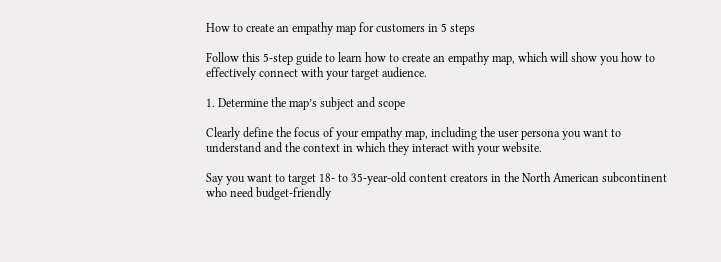How to create an empathy map for customers in 5 steps

Follow this 5-step guide to learn how to create an empathy map, which will show you how to effectively connect with your target audience.

1. Determine the map’s subject and scope

Clearly define the focus of your empathy map, including the user persona you want to understand and the context in which they interact with your website.

Say you want to target 18- to 35-year-old content creators in the North American subcontinent who need budget-friendly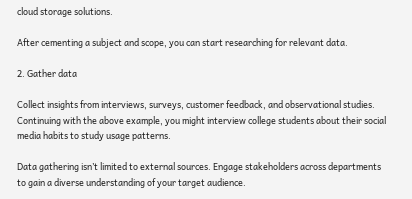cloud storage solutions.

After cementing a subject and scope, you can start researching for relevant data.

2. Gather data

Collect insights from interviews, surveys, customer feedback, and observational studies. Continuing with the above example, you might interview college students about their social media habits to study usage patterns.

Data gathering isn’t limited to external sources. Engage stakeholders across departments to gain a diverse understanding of your target audience.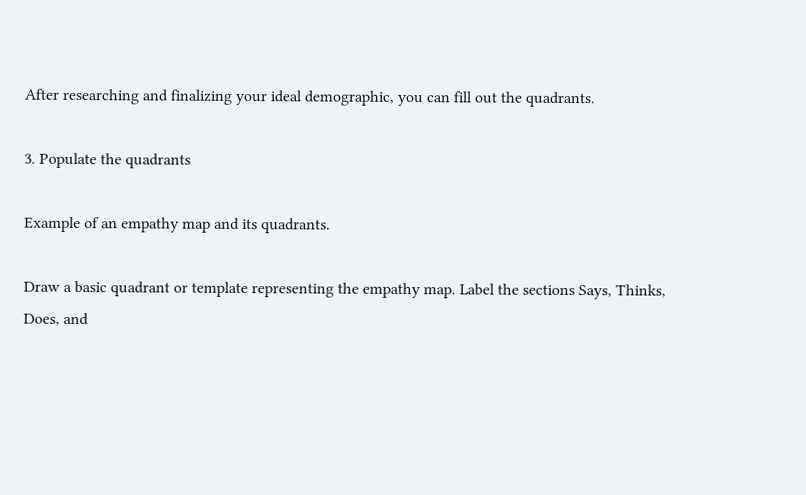After researching and finalizing your ideal demographic, you can fill out the quadrants.

3. Populate the quadrants

Example of an empathy map and its quadrants.

Draw a basic quadrant or template representing the empathy map. Label the sections Says, Thinks, Does, and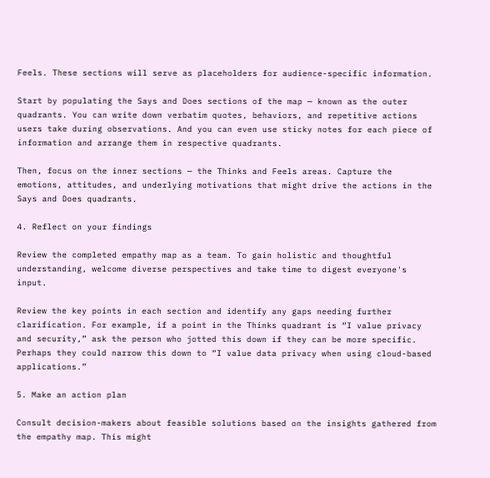Feels. These sections will serve as placeholders for audience-specific information.

Start by populating the Says and Does sections of the map — known as the outer quadrants. You can write down verbatim quotes, behaviors, and repetitive actions users take during observations. And you can even use sticky notes for each piece of information and arrange them in respective quadrants.

Then, focus on the inner sections — the Thinks and Feels areas. Capture the emotions, attitudes, and underlying motivations that might drive the actions in the Says and Does quadrants.

4. Reflect on your findings

Review the completed empathy map as a team. To gain holistic and thoughtful understanding, welcome diverse perspectives and take time to digest everyone's input.

Review the key points in each section and identify any gaps needing further clarification. For example, if a point in the Thinks quadrant is “I value privacy and security,” ask the person who jotted this down if they can be more specific. Perhaps they could narrow this down to “I value data privacy when using cloud-based applications.”

5. Make an action plan

Consult decision-makers about feasible solutions based on the insights gathered from the empathy map. This might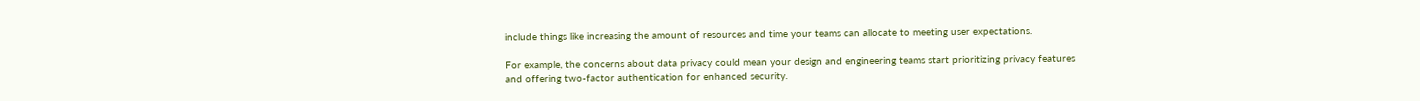include things like increasing the amount of resources and time your teams can allocate to meeting user expectations.

For example, the concerns about data privacy could mean your design and engineering teams start prioritizing privacy features and offering two-factor authentication for enhanced security.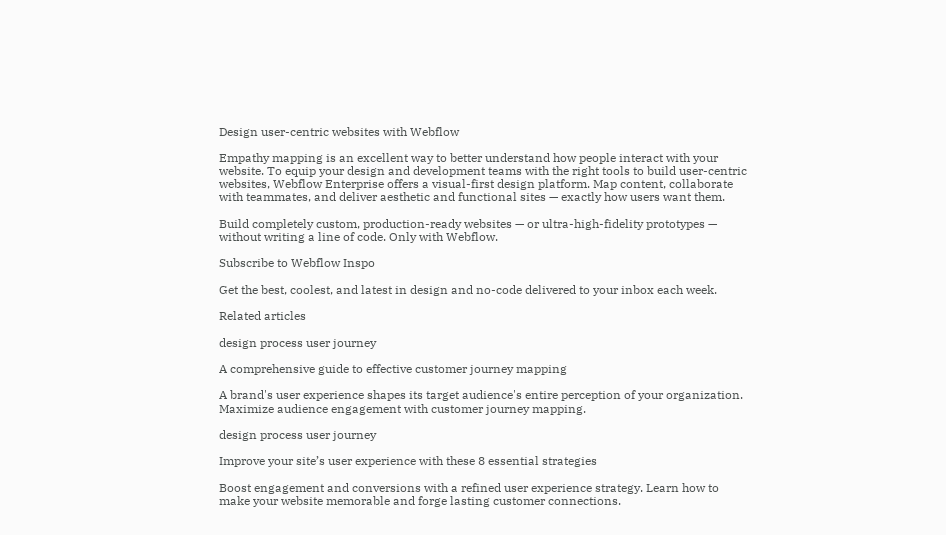Design user-centric websites with Webflow

Empathy mapping is an excellent way to better understand how people interact with your website. To equip your design and development teams with the right tools to build user-centric websites, Webflow Enterprise offers a visual-first design platform. Map content, collaborate with teammates, and deliver aesthetic and functional sites — exactly how users want them.

Build completely custom, production-ready websites — or ultra-high-fidelity prototypes — without writing a line of code. Only with Webflow.

Subscribe to Webflow Inspo

Get the best, coolest, and latest in design and no-code delivered to your inbox each week.

Related articles

design process user journey

A comprehensive guide to effective customer journey mapping

A brand's user experience shapes its target audience's entire perception of your organization. Maximize audience engagement with customer journey mapping.

design process user journey

Improve your site’s user experience with these 8 essential strategies

Boost engagement and conversions with a refined user experience strategy. Learn how to make your website memorable and forge lasting customer connections.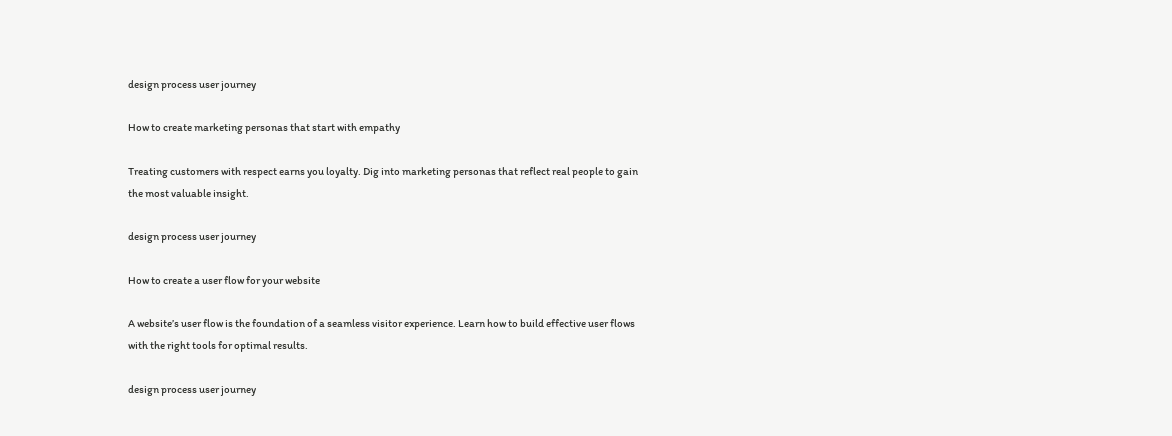design process user journey

How to create marketing personas that start with empathy

Treating customers with respect earns you loyalty. Dig into marketing personas that reflect real people to gain the most valuable insight.

design process user journey

How to create a user flow for your website

A website’s user flow is the foundation of a seamless visitor experience. Learn how to build effective user flows with the right tools for optimal results.

design process user journey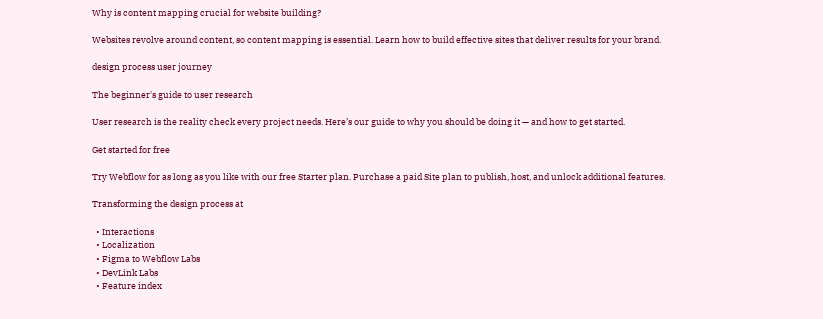Why is content mapping crucial for website building?

Websites revolve around content, so content mapping is essential. Learn how to build effective sites that deliver results for your brand.

design process user journey

The beginner's guide to user research

User research is the reality check every project needs. Here’s our guide to why you should be doing it — and how to get started.

Get started for free

Try Webflow for as long as you like with our free Starter plan. Purchase a paid Site plan to publish, host, and unlock additional features.

Transforming the design process at

  • Interactions
  • Localization
  • Figma to Webflow Labs
  • DevLink Labs
  • Feature index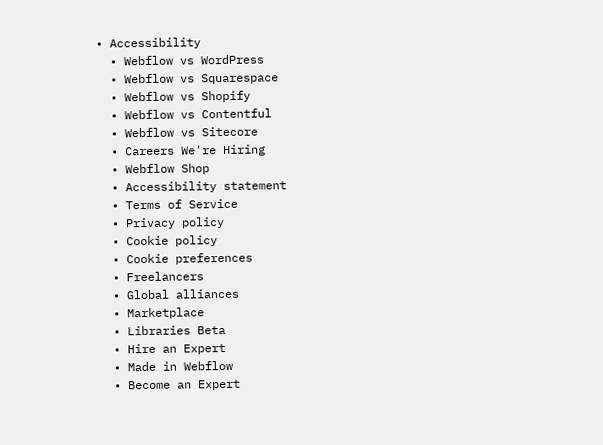• Accessibility
  • Webflow vs WordPress
  • Webflow vs Squarespace
  • Webflow vs Shopify
  • Webflow vs Contentful
  • Webflow vs Sitecore
  • Careers We're Hiring
  • Webflow Shop
  • Accessibility statement
  • Terms of Service
  • Privacy policy
  • Cookie policy
  • Cookie preferences
  • Freelancers
  • Global alliances
  • Marketplace
  • Libraries Beta
  • Hire an Expert
  • Made in Webflow
  • Become an Expert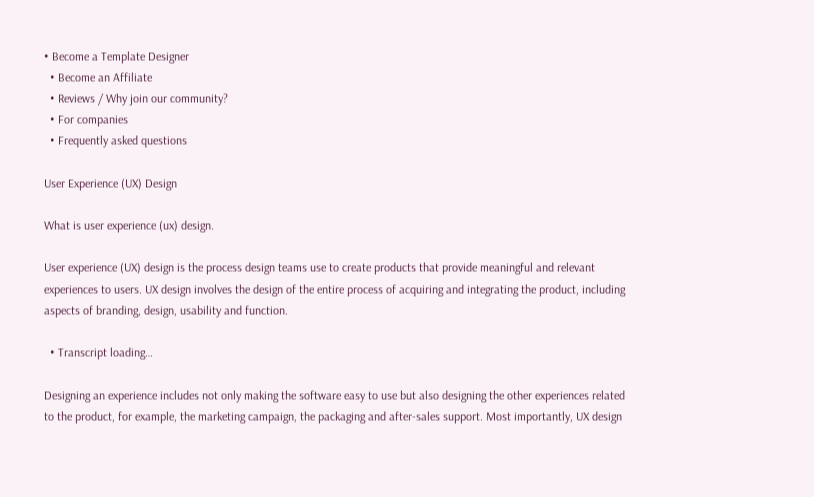• Become a Template Designer
  • Become an Affiliate
  • Reviews / Why join our community?
  • For companies
  • Frequently asked questions

User Experience (UX) Design

What is user experience (ux) design.

User experience (UX) design is the process design teams use to create products that provide meaningful and relevant experiences to users. UX design involves the design of the entire process of acquiring and integrating the product, including aspects of branding, design, usability and function.

  • Transcript loading…

Designing an experience includes not only making the software easy to use but also designing the other experiences related to the product, for example, the marketing campaign, the packaging and after-sales support. Most importantly, UX design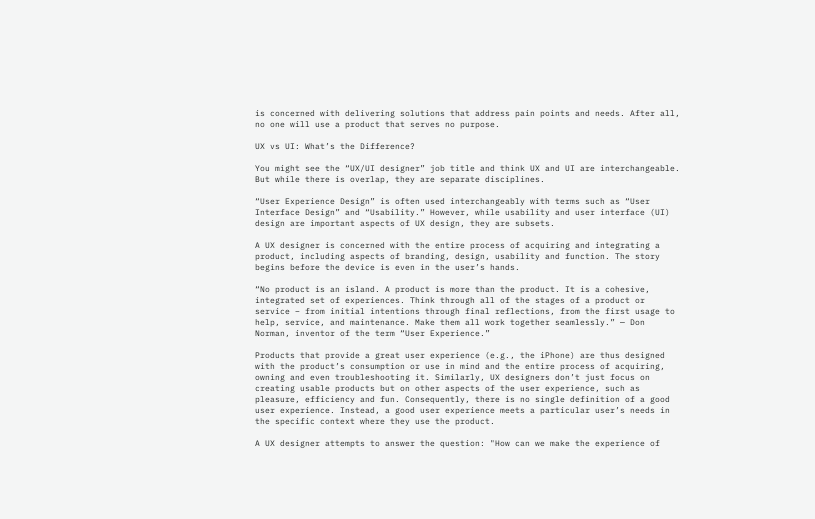is concerned with delivering solutions that address pain points and needs. After all, no one will use a product that serves no purpose.

UX vs UI: What’s the Difference?

You might see the “UX/UI designer” job title and think UX and UI are interchangeable. But while there is overlap, they are separate disciplines.

“User Experience Design” is often used interchangeably with terms such as “User Interface Design” and “Usability.” However, while usability and user interface (UI) design are important aspects of UX design, they are subsets.

A UX designer is concerned with the entire process of acquiring and integrating a product, including aspects of branding, design, usability and function. The story begins before the device is even in the user’s hands.

“No product is an island. A product is more than the product. It is a cohesive, integrated set of experiences. Think through all of the stages of a product or service – from initial intentions through final reflections, from the first usage to help, service, and maintenance. Make them all work together seamlessly.” — Don Norman, inventor of the term “User Experience.”

Products that provide a great user experience (e.g., the iPhone) are thus designed with the product’s consumption or use in mind and the entire process of acquiring, owning and even troubleshooting it. Similarly, UX designers don’t just focus on creating usable products but on other aspects of the user experience, such as pleasure, efficiency and fun. Consequently, there is no single definition of a good user experience. Instead, a good user experience meets a particular user’s needs in the specific context where they use the product.

A UX designer attempts to answer the question: "How can we make the experience of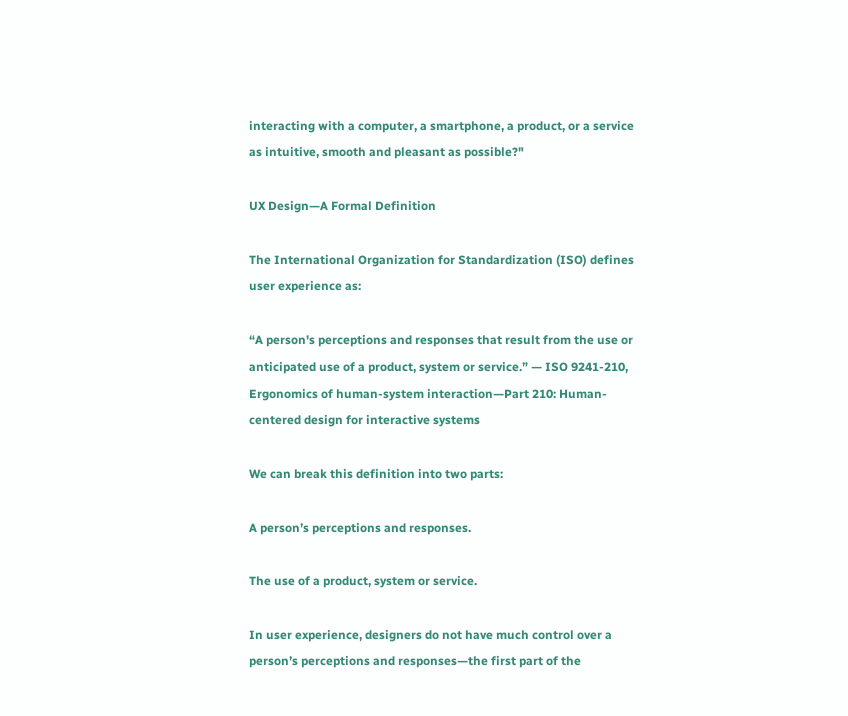interacting with a computer, a smartphone, a product, or a service as intuitive, smooth and pleasant as possible?"

UX Design—A Formal Definition

The International Organization for Standardization (ISO) defines user experience as:

“A person's perceptions and responses that result from the use or anticipated use of a product, system or service.” — ISO 9241-210, Ergonomics of human-system interaction—Part 210: Human-centered design for interactive systems

We can break this definition into two parts:

A person’s perceptions and responses.

The use of a product, system or service.

In user experience, designers do not have much control over a person’s perceptions and responses—the first part of the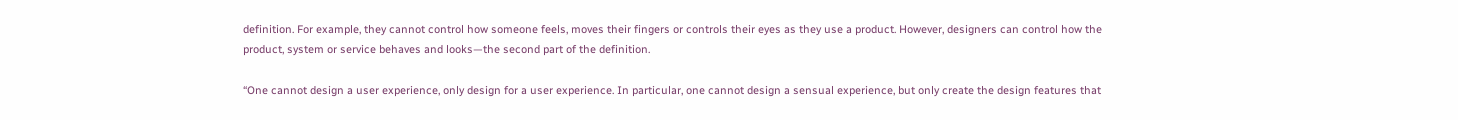definition. For example, they cannot control how someone feels, moves their fingers or controls their eyes as they use a product. However, designers can control how the product, system or service behaves and looks—the second part of the definition.

“One cannot design a user experience, only design for a user experience. In particular, one cannot design a sensual experience, but only create the design features that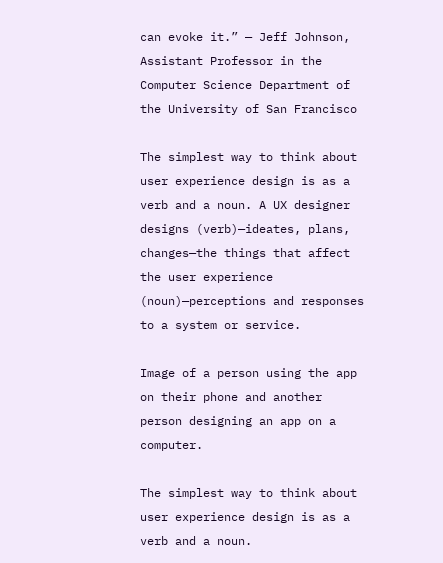can evoke it.” — Jeff Johnson, Assistant Professor in the Computer Science Department of the University of San Francisco

The simplest way to think about user experience design is as a verb and a noun. A UX designer designs (verb)—ideates, plans, changes—the things that affect the user experience (noun)—perceptions and responses to a system or service.

Image of a person using the app on their phone and another person designing an app on a computer.

The simplest way to think about user experience design is as a verb and a noun.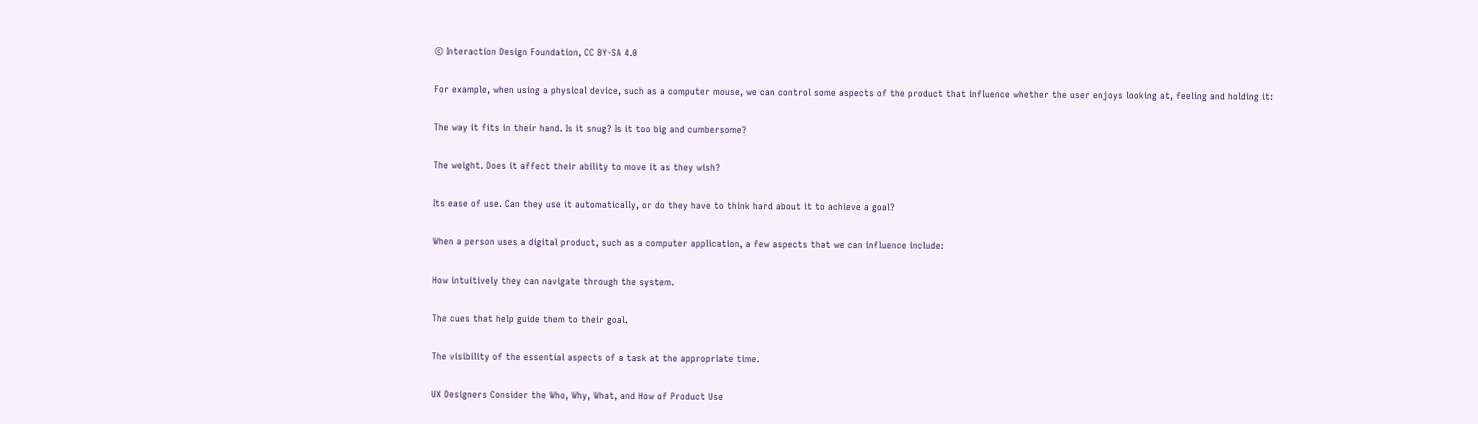© Interaction Design Foundation, CC BY-SA 4.0

For example, when using a physical device, such as a computer mouse, we can control some aspects of the product that influence whether the user enjoys looking at, feeling and holding it:

The way it fits in their hand. Is it snug? Is it too big and cumbersome?

The weight. Does it affect their ability to move it as they wish?

Its ease of use. Can they use it automatically, or do they have to think hard about it to achieve a goal?

When a person uses a digital product, such as a computer application, a few aspects that we can influence include:

How intuitively they can navigate through the system.

The cues that help guide them to their goal.

The visibility of the essential aspects of a task at the appropriate time.

UX Designers Consider the Who, Why, What, and How of Product Use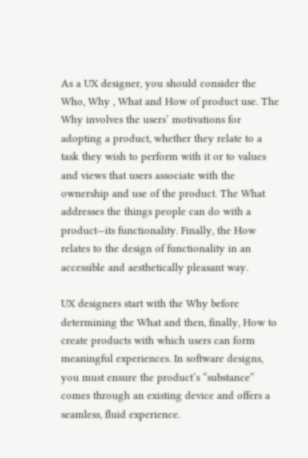As a UX designer, you should consider the Who, Why , What and How of product use. The Why involves the users’ motivations for adopting a product, whether they relate to a task they wish to perform with it or to values and views that users associate with the ownership and use of the product. The What addresses the things people can do with a product—its functionality. Finally, the How relates to the design of functionality in an accessible and aesthetically pleasant way.

UX designers start with the Why before determining the What and then, finally, How to create products with which users can form meaningful experiences. In software designs, you must ensure the product’s “substance” comes through an existing device and offers a seamless, fluid experience.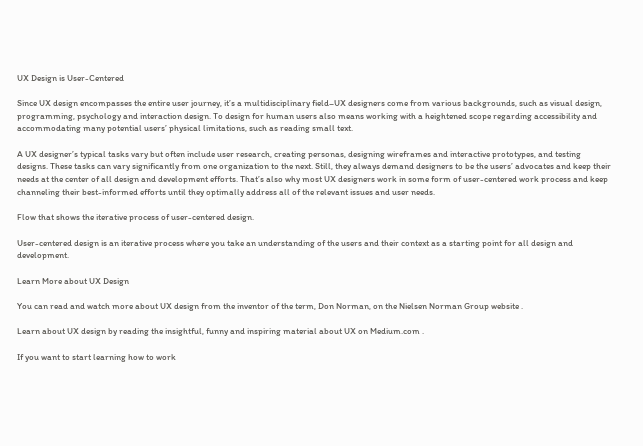UX Design is User-Centered

Since UX design encompasses the entire user journey, it’s a multidisciplinary field–UX designers come from various backgrounds, such as visual design, programming, psychology and interaction design. To design for human users also means working with a heightened scope regarding accessibility and accommodating many potential users’ physical limitations, such as reading small text.

A UX designer’s typical tasks vary but often include user research, creating personas, designing wireframes and interactive prototypes, and testing designs. These tasks can vary significantly from one organization to the next. Still, they always demand designers to be the users’ advocates and keep their needs at the center of all design and development efforts. That’s also why most UX designers work in some form of user-centered work process and keep channeling their best-informed efforts until they optimally address all of the relevant issues and user needs.

Flow that shows the iterative process of user-centered design.

User-centered design is an iterative process where you take an understanding of the users and their context as a starting point for all design and development.

Learn More about UX Design

You can read and watch more about UX design from the inventor of the term, Don Norman, on the Nielsen Norman Group website .

Learn about UX design by reading the insightful, funny and inspiring material about UX on Medium.com .

If you want to start learning how to work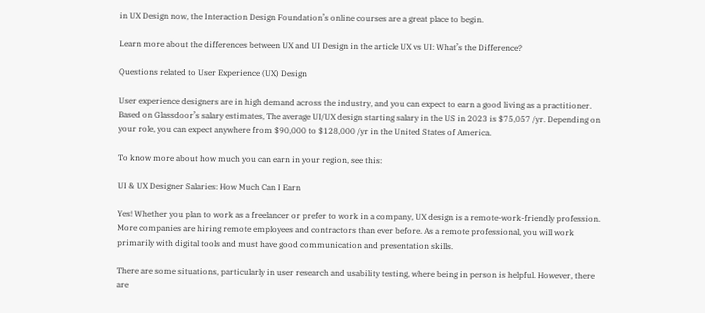in UX Design now, the Interaction Design Foundation’s online courses are a great place to begin.

Learn more about the differences between UX and UI Design in the article UX vs UI: What’s the Difference?

Questions related to User Experience (UX) Design

User experience designers are in high demand across the industry, and you can expect to earn a good living as a practitioner. Based on Glassdoor’s salary estimates, The average UI/UX design starting salary in the US in 2023 is $75,057 /yr. Depending on your role, you can expect anywhere from $90,000 to $128,000 /yr in the United States of America.

To know more about how much you can earn in your region, see this:

UI & UX Designer Salaries: How Much Can I Earn

Yes! Whether you plan to work as a freelancer or prefer to work in a company, UX design is a remote-work-friendly profession. More companies are hiring remote employees and contractors than ever before. As a remote professional, you will work primarily with digital tools and must have good communication and presentation skills.

There are some situations, particularly in user research and usability testing, where being in person is helpful. However, there are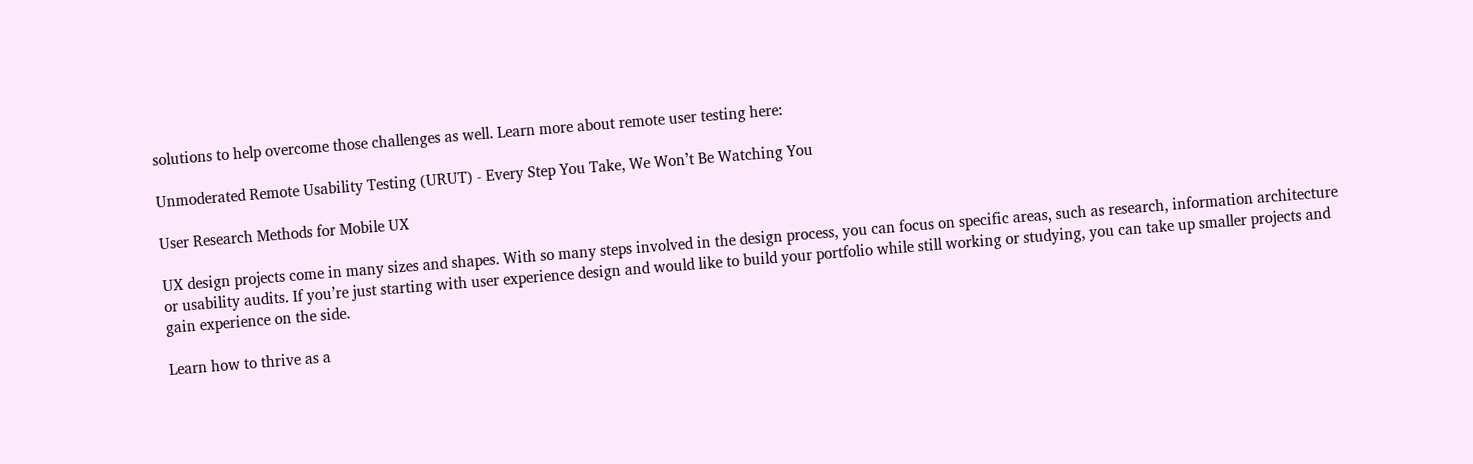solutions to help overcome those challenges as well. Learn more about remote user testing here:

Unmoderated Remote Usability Testing (URUT) - Every Step You Take, We Won’t Be Watching You

User Research Methods for Mobile UX

UX design projects come in many sizes and shapes. With so many steps involved in the design process, you can focus on specific areas, such as research, information architecture or usability audits. If you’re just starting with user experience design and would like to build your portfolio while still working or studying, you can take up smaller projects and gain experience on the side.

Learn how to thrive as a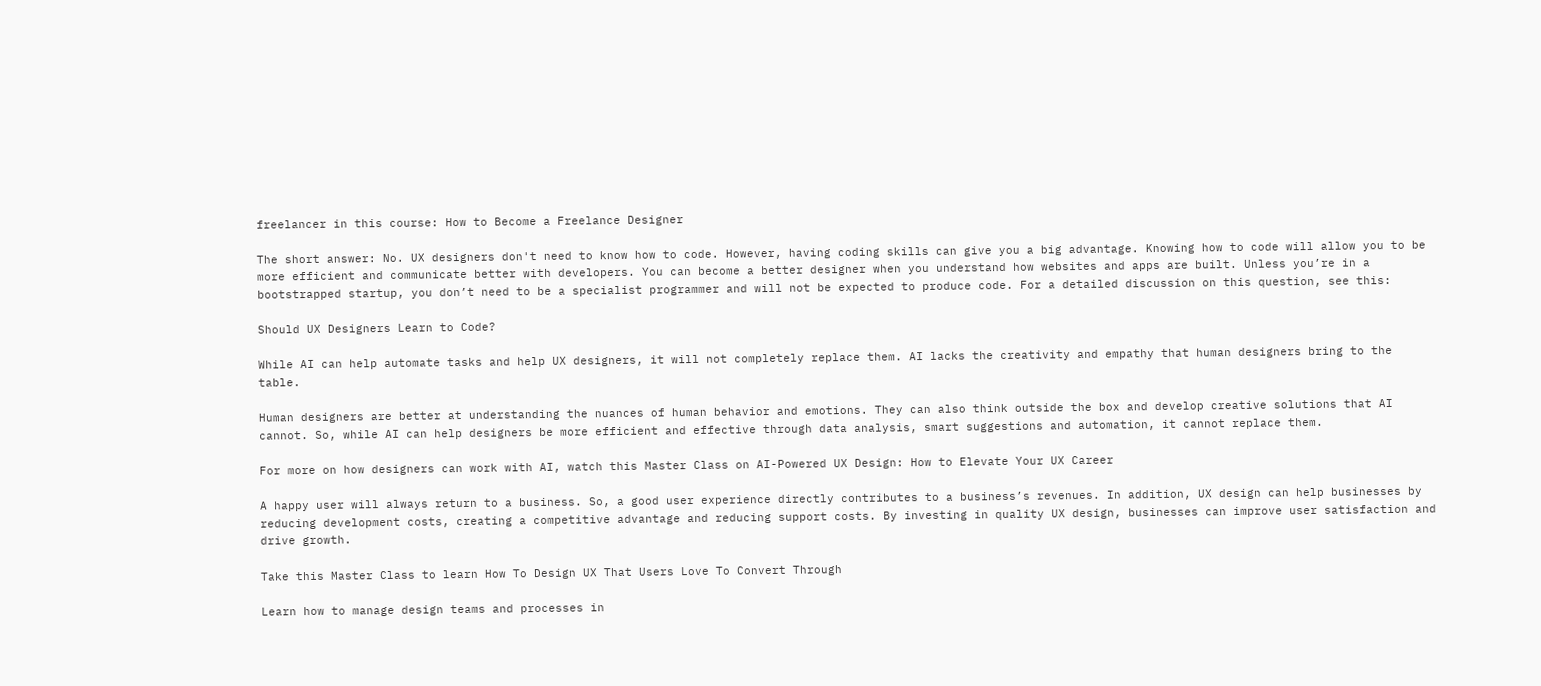freelancer in this course: How to Become a Freelance Designer

The short answer: No. UX designers don't need to know how to code. However, having coding skills can give you a big advantage. Knowing how to code will allow you to be more efficient and communicate better with developers. You can become a better designer when you understand how websites and apps are built. Unless you’re in a bootstrapped startup, you don’t need to be a specialist programmer and will not be expected to produce code. For a detailed discussion on this question, see this:

Should UX Designers Learn to Code?

While AI can help automate tasks and help UX designers, it will not completely replace them. AI lacks the creativity and empathy that human designers bring to the table.

Human designers are better at understanding the nuances of human behavior and emotions. They can also think outside the box and develop creative solutions that AI cannot. So, while AI can help designers be more efficient and effective through data analysis, smart suggestions and automation, it cannot replace them.

For more on how designers can work with AI, watch this Master Class on AI-Powered UX Design: How to Elevate Your UX Career

A happy user will always return to a business. So, a good user experience directly contributes to a business’s revenues. In addition, UX design can help businesses by reducing development costs, creating a competitive advantage and reducing support costs. By investing in quality UX design, businesses can improve user satisfaction and drive growth.

Take this Master Class to learn How To Design UX That Users Love To Convert Through

Learn how to manage design teams and processes in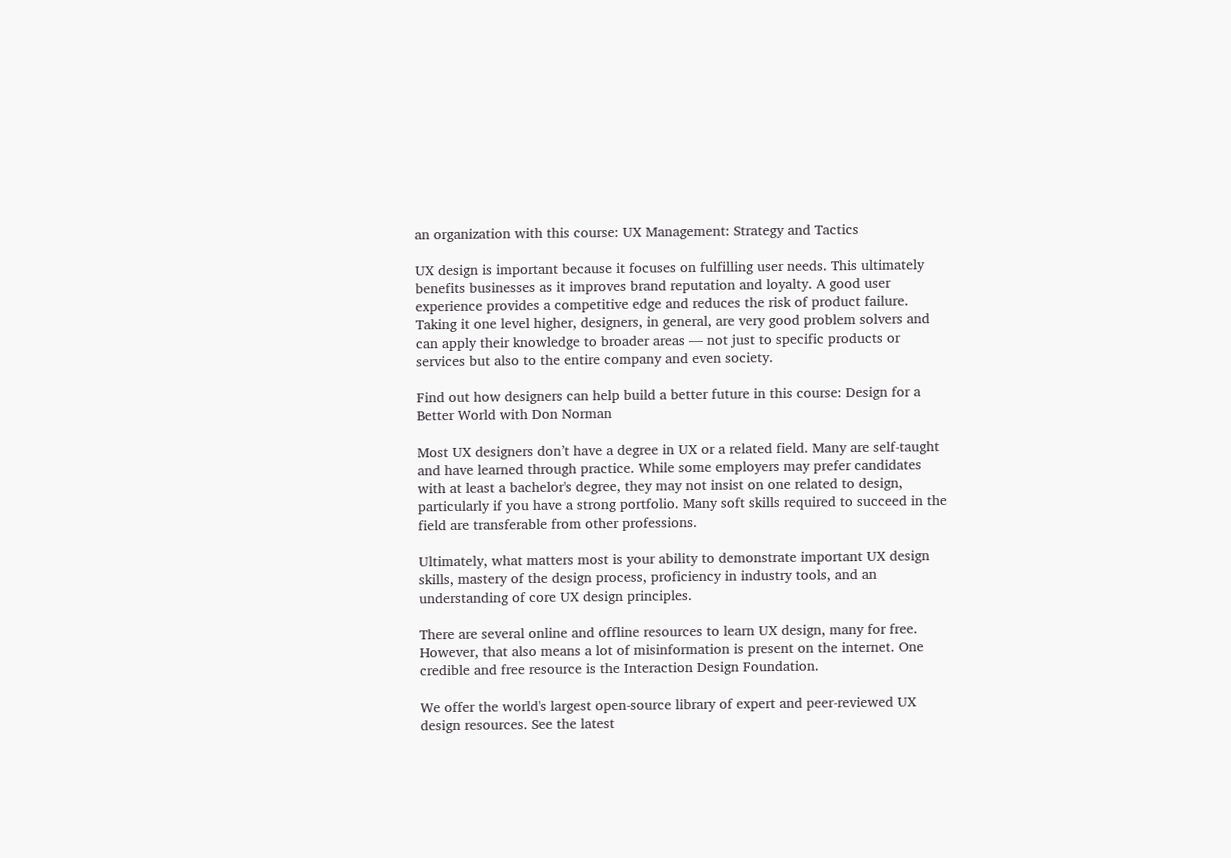an organization with this course: UX Management: Strategy and Tactics

UX design is important because it focuses on fulfilling user needs. This ultimately benefits businesses as it improves brand reputation and loyalty. A good user experience provides a competitive edge and reduces the risk of product failure. Taking it one level higher, designers, in general, are very good problem solvers and can apply their knowledge to broader areas — not just to specific products or services but also to the entire company and even society.

Find out how designers can help build a better future in this course: Design for a Better World with Don Norman

Most UX designers don’t have a degree in UX or a related field. Many are self-taught and have learned through practice. While some employers may prefer candidates with at least a bachelor's degree, they may not insist on one related to design, particularly if you have a strong portfolio. Many soft skills required to succeed in the field are transferable from other professions.

Ultimately, what matters most is your ability to demonstrate important UX design skills, mastery of the design process, proficiency in industry tools, and an understanding of core UX design principles.

There are several online and offline resources to learn UX design, many for free. However, that also means a lot of misinformation is present on the internet. One credible and free resource is the Interaction Design Foundation.

We offer the world's largest open-source library of expert and peer-reviewed UX design resources. See the latest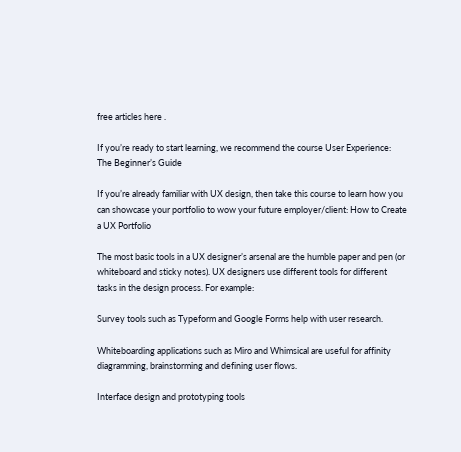free articles here .

If you’re ready to start learning, we recommend the course User Experience: The Beginner’s Guide

If you’re already familiar with UX design, then take this course to learn how you can showcase your portfolio to wow your future employer/client: How to Create a UX Portfolio

The most basic tools in a UX designer’s arsenal are the humble paper and pen (or whiteboard and sticky notes). UX designers use different tools for different tasks in the design process. For example:

Survey tools such as Typeform and Google Forms help with user research.

Whiteboarding applications such as Miro and Whimsical are useful for affinity diagramming, brainstorming and defining user flows.

Interface design and prototyping tools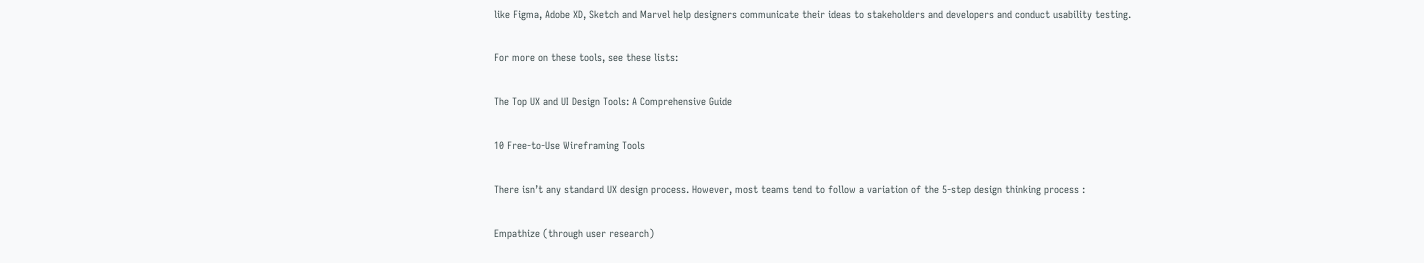like Figma, Adobe XD, Sketch and Marvel help designers communicate their ideas to stakeholders and developers and conduct usability testing.

For more on these tools, see these lists:

The Top UX and UI Design Tools: A Comprehensive Guide

10 Free-to-Use Wireframing Tools

There isn’t any standard UX design process. However, most teams tend to follow a variation of the 5-step design thinking process :

Empathize (through user research)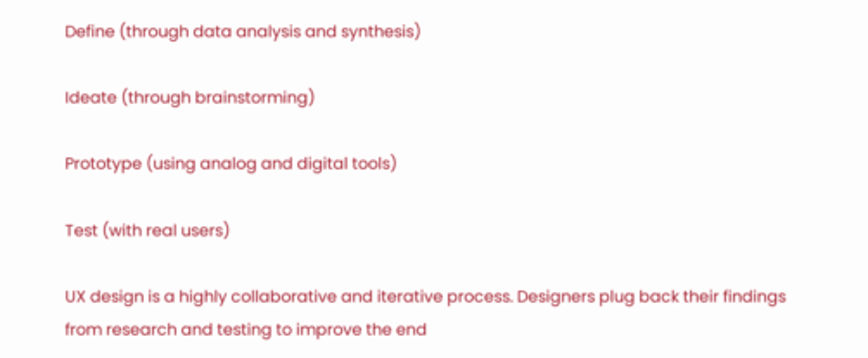Define (through data analysis and synthesis)

Ideate (through brainstorming)

Prototype (using analog and digital tools)

Test (with real users)

UX design is a highly collaborative and iterative process. Designers plug back their findings from research and testing to improve the end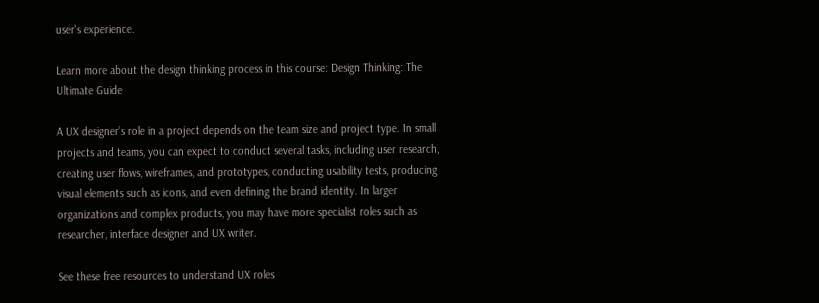user's experience.

Learn more about the design thinking process in this course: Design Thinking: The Ultimate Guide

A UX designer’s role in a project depends on the team size and project type. In small projects and teams, you can expect to conduct several tasks, including user research, creating user flows, wireframes, and prototypes, conducting usability tests, producing visual elements such as icons, and even defining the brand identity. In larger organizations and complex products, you may have more specialist roles such as researcher, interface designer and UX writer.

See these free resources to understand UX roles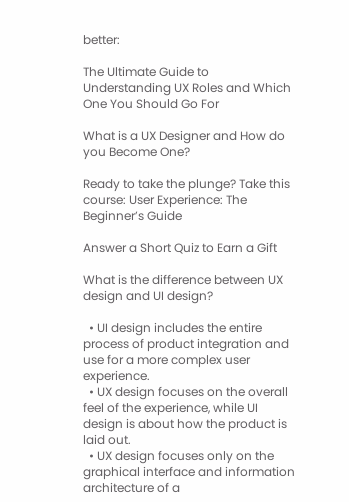better:

The Ultimate Guide to Understanding UX Roles and Which One You Should Go For

What is a UX Designer and How do you Become One?

Ready to take the plunge? Take this course: User Experience: The Beginner’s Guide

Answer a Short Quiz to Earn a Gift

What is the difference between UX design and UI design?

  • UI design includes the entire process of product integration and use for a more complex user experience.
  • UX design focuses on the overall feel of the experience, while UI design is about how the product is laid out.
  • UX design focuses only on the graphical interface and information architecture of a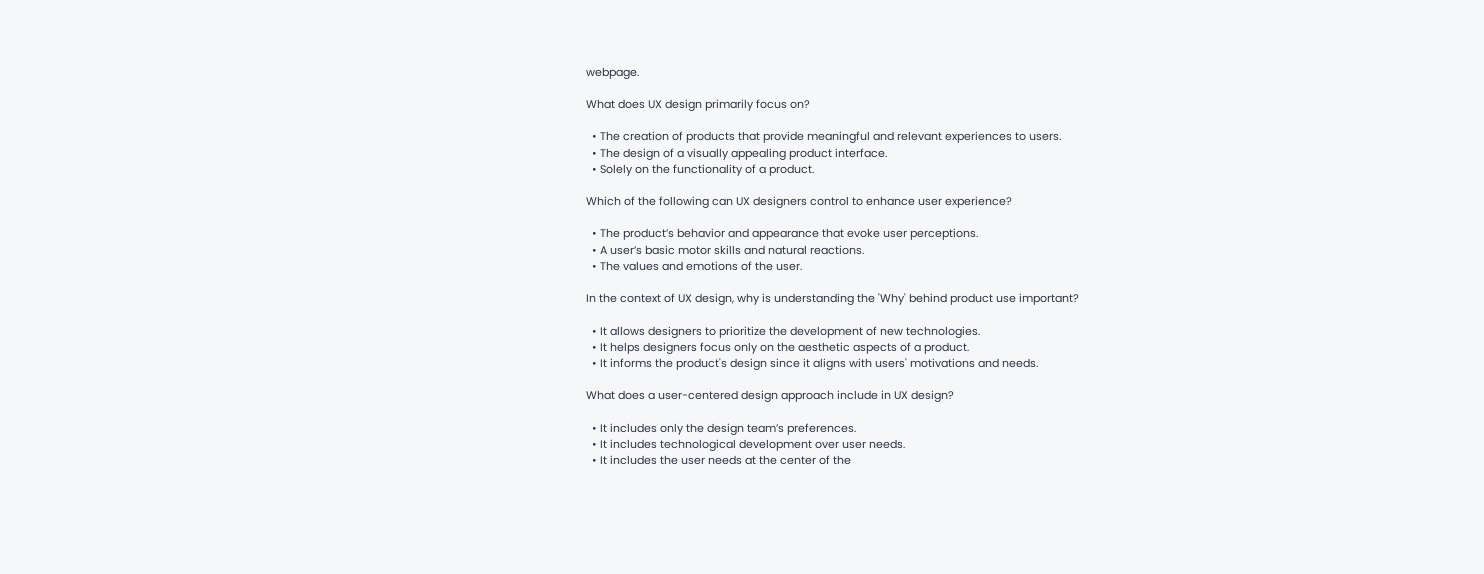webpage.

What does UX design primarily focus on?

  • The creation of products that provide meaningful and relevant experiences to users.
  • The design of a visually appealing product interface.
  • Solely on the functionality of a product.

Which of the following can UX designers control to enhance user experience?

  • The product’s behavior and appearance that evoke user perceptions.
  • A user’s basic motor skills and natural reactions.
  • The values and emotions of the user.

In the context of UX design, why is understanding the 'Why' behind product use important?

  • It allows designers to prioritize the development of new technologies.
  • It helps designers focus only on the aesthetic aspects of a product.
  • It informs the product's design since it aligns with users' motivations and needs.

What does a user-centered design approach include in UX design?

  • It includes only the design team’s preferences.
  • It includes technological development over user needs.
  • It includes the user needs at the center of the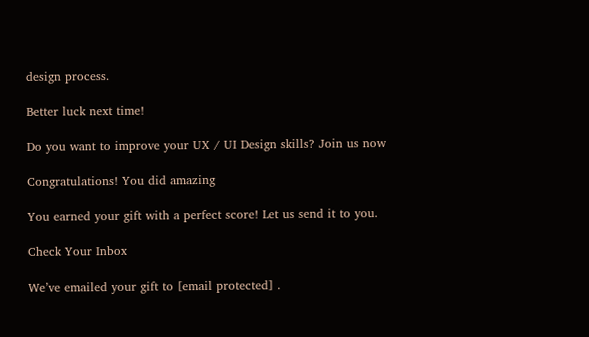design process.

Better luck next time!

Do you want to improve your UX / UI Design skills? Join us now

Congratulations! You did amazing

You earned your gift with a perfect score! Let us send it to you.

Check Your Inbox

We’ve emailed your gift to [email protected] .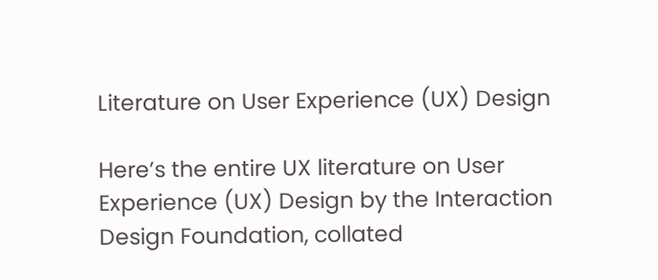Literature on User Experience (UX) Design

Here’s the entire UX literature on User Experience (UX) Design by the Interaction Design Foundation, collated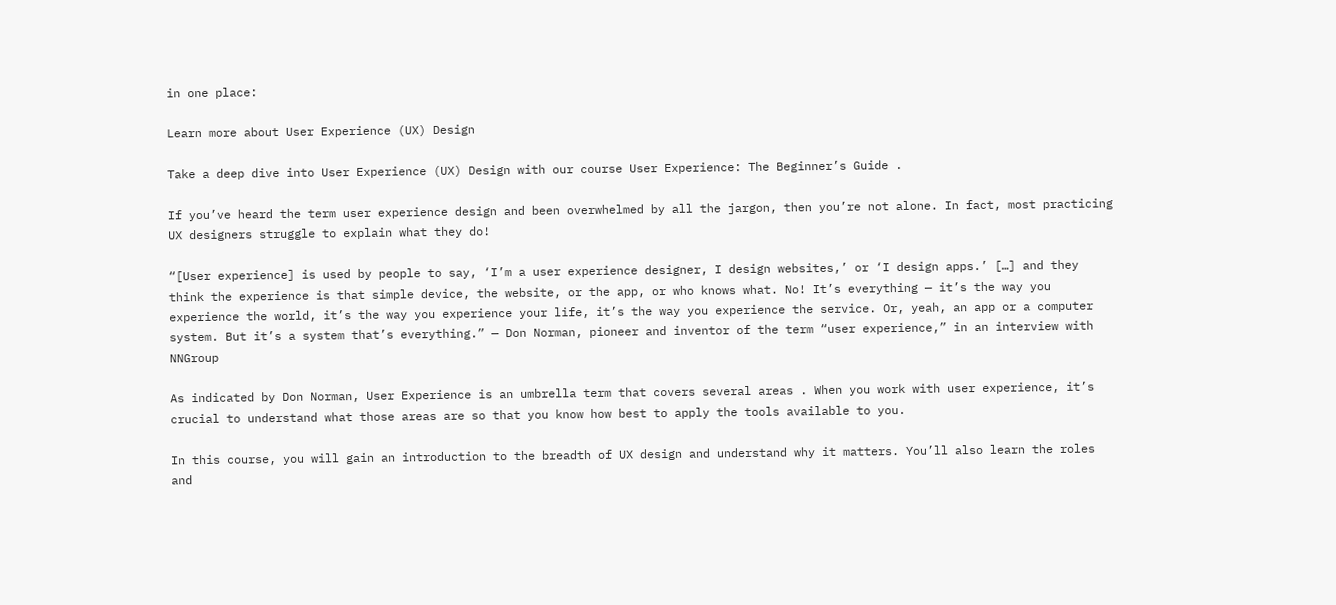in one place:

Learn more about User Experience (UX) Design

Take a deep dive into User Experience (UX) Design with our course User Experience: The Beginner’s Guide .

If you’ve heard the term user experience design and been overwhelmed by all the jargon, then you’re not alone. In fact, most practicing UX designers struggle to explain what they do!

“[User experience] is used by people to say, ‘I’m a user experience designer, I design websites,’ or ‘I design apps.’ […] and they think the experience is that simple device, the website, or the app, or who knows what. No! It’s everything — it’s the way you experience the world, it’s the way you experience your life, it’s the way you experience the service. Or, yeah, an app or a computer system. But it’s a system that’s everything.” — Don Norman, pioneer and inventor of the term “user experience,” in an interview with NNGroup

As indicated by Don Norman, User Experience is an umbrella term that covers several areas . When you work with user experience, it’s crucial to understand what those areas are so that you know how best to apply the tools available to you.

In this course, you will gain an introduction to the breadth of UX design and understand why it matters. You’ll also learn the roles and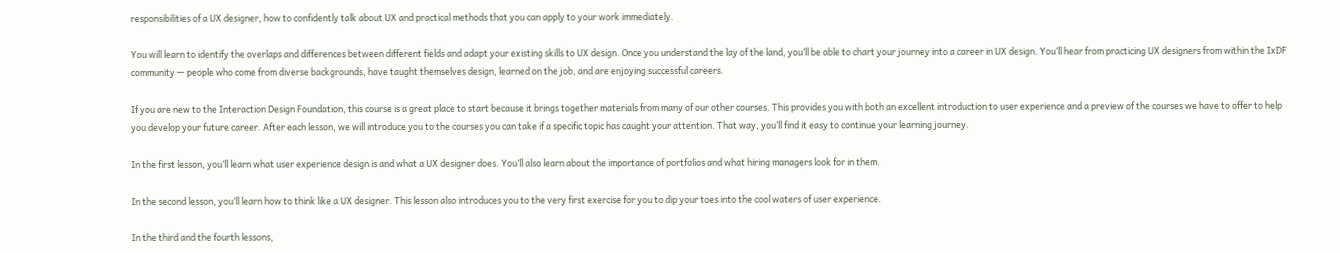responsibilities of a UX designer, how to confidently talk about UX and practical methods that you can apply to your work immediately.

You will learn to identify the overlaps and differences between different fields and adapt your existing skills to UX design. Once you understand the lay of the land, you’ll be able to chart your journey into a career in UX design. You’ll hear from practicing UX designers from within the IxDF community — people who come from diverse backgrounds, have taught themselves design, learned on the job, and are enjoying successful careers.

If you are new to the Interaction Design Foundation, this course is a great place to start because it brings together materials from many of our other courses. This provides you with both an excellent introduction to user experience and a preview of the courses we have to offer to help you develop your future career. After each lesson, we will introduce you to the courses you can take if a specific topic has caught your attention. That way, you’ll find it easy to continue your learning journey.

In the first lesson, you’ll learn what user experience design is and what a UX designer does. You’ll also learn about the importance of portfolios and what hiring managers look for in them.

In the second lesson, you’ll learn how to think like a UX designer. This lesson also introduces you to the very first exercise for you to dip your toes into the cool waters of user experience.

In the third and the fourth lessons,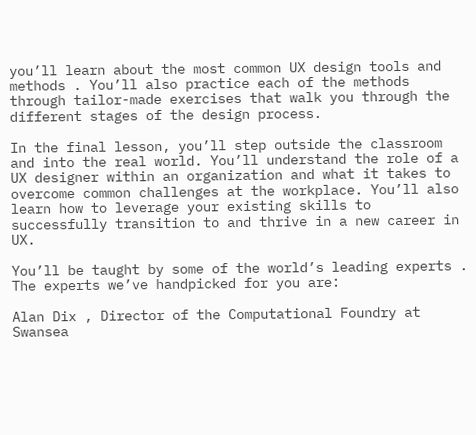you’ll learn about the most common UX design tools and methods . You’ll also practice each of the methods through tailor-made exercises that walk you through the different stages of the design process.

In the final lesson, you’ll step outside the classroom and into the real world. You’ll understand the role of a UX designer within an organization and what it takes to overcome common challenges at the workplace. You’ll also learn how to leverage your existing skills to successfully transition to and thrive in a new career in UX.

You’ll be taught by some of the world’s leading experts . The experts we’ve handpicked for you are:

Alan Dix , Director of the Computational Foundry at Swansea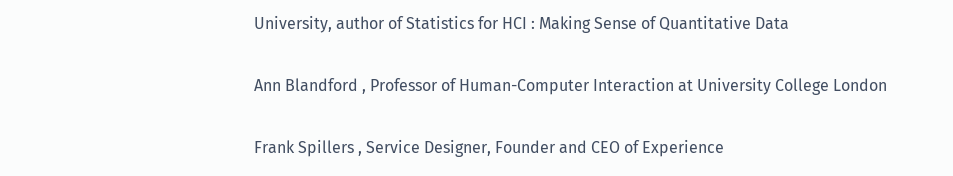University, author of Statistics for HCI : Making Sense of Quantitative Data

Ann Blandford , Professor of Human-Computer Interaction at University College London

Frank Spillers , Service Designer, Founder and CEO of Experience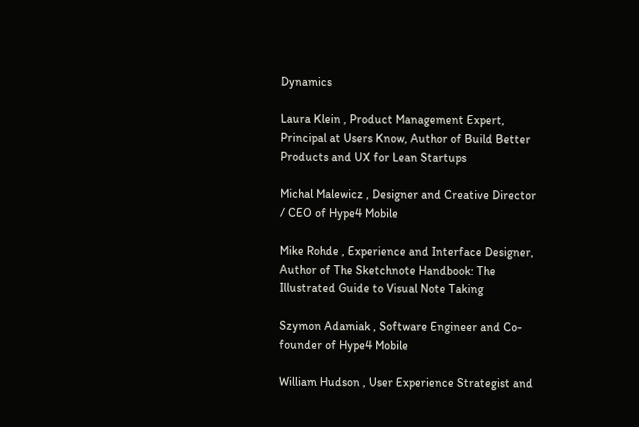Dynamics

Laura Klein , Product Management Expert, Principal at Users Know, Author of Build Better Products and UX for Lean Startups

Michal Malewicz , Designer and Creative Director / CEO of Hype4 Mobile

Mike Rohde , Experience and Interface Designer, Author of The Sketchnote Handbook: The Illustrated Guide to Visual Note Taking

Szymon Adamiak , Software Engineer and Co-founder of Hype4 Mobile

William Hudson , User Experience Strategist and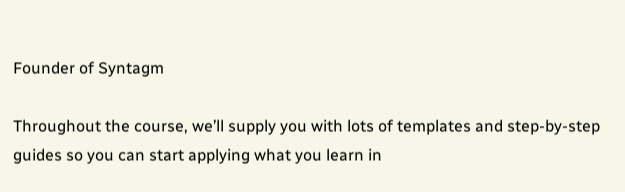Founder of Syntagm

Throughout the course, we’ll supply you with lots of templates and step-by-step guides so you can start applying what you learn in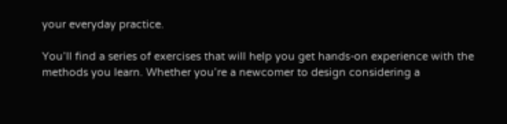your everyday practice.

You’ll find a series of exercises that will help you get hands-on experience with the methods you learn. Whether you’re a newcomer to design considering a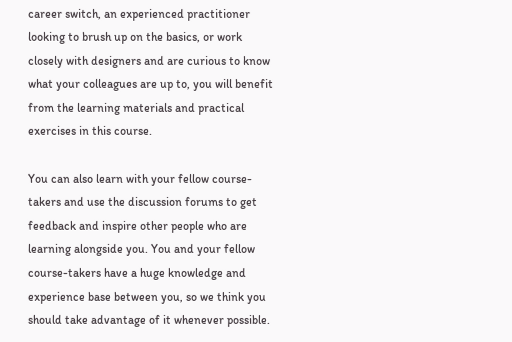career switch, an experienced practitioner looking to brush up on the basics, or work closely with designers and are curious to know what your colleagues are up to, you will benefit from the learning materials and practical exercises in this course.

You can also learn with your fellow course-takers and use the discussion forums to get feedback and inspire other people who are learning alongside you. You and your fellow course-takers have a huge knowledge and experience base between you, so we think you should take advantage of it whenever possible.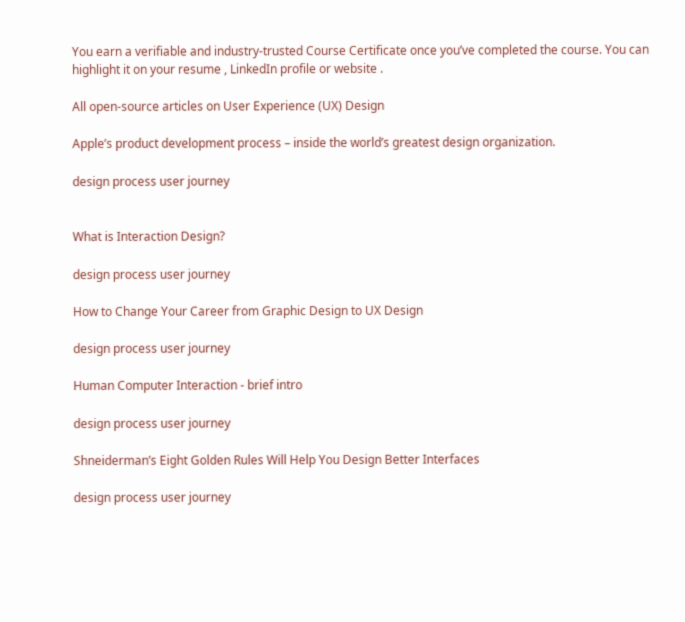You earn a verifiable and industry-trusted Course Certificate once you’ve completed the course. You can highlight it on your resume , LinkedIn profile or website .

All open-source articles on User Experience (UX) Design

Apple’s product development process – inside the world’s greatest design organization.

design process user journey


What is Interaction Design?

design process user journey

How to Change Your Career from Graphic Design to UX Design

design process user journey

Human Computer Interaction - brief intro

design process user journey

Shneiderman’s Eight Golden Rules Will Help You Design Better Interfaces

design process user journey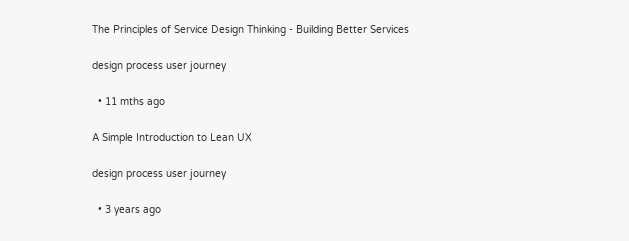The Principles of Service Design Thinking - Building Better Services

design process user journey

  • 11 mths ago

A Simple Introduction to Lean UX

design process user journey

  • 3 years ago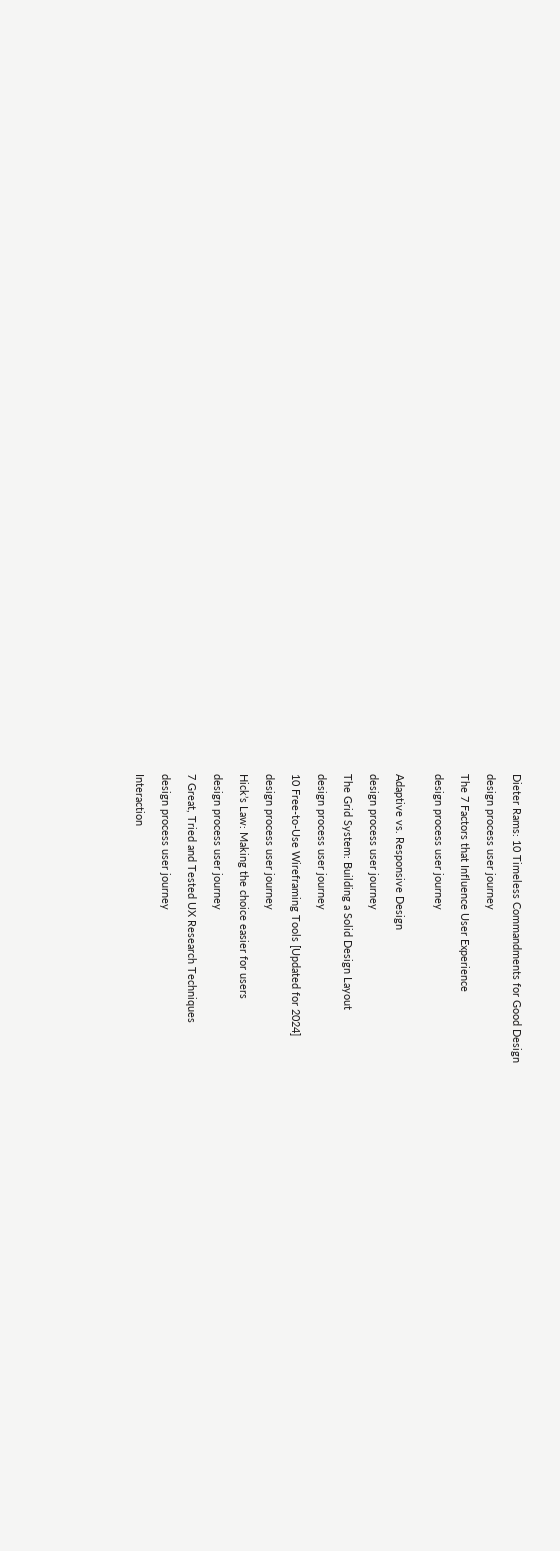Dieter Rams: 10 Timeless Commandments for Good Design

design process user journey

The 7 Factors that Influence User Experience

design process user journey


Adaptive vs. Responsive Design

design process user journey

The Grid System: Building a Solid Design Layout

design process user journey

10 Free-to-Use Wireframing Tools [Updated for 2024]

design process user journey

Hick’s Law: Making the choice easier for users

design process user journey

7 Great, Tried and Tested UX Research Techniques

design process user journey

Interaction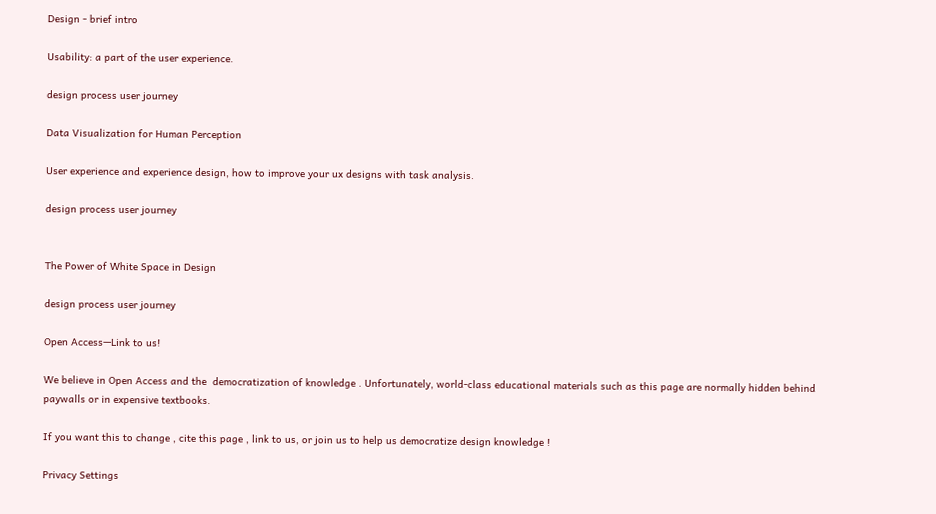Design - brief intro

Usability: a part of the user experience.

design process user journey

Data Visualization for Human Perception

User experience and experience design, how to improve your ux designs with task analysis.

design process user journey


The Power of White Space in Design

design process user journey

Open Access—Link to us!

We believe in Open Access and the  democratization of knowledge . Unfortunately, world-class educational materials such as this page are normally hidden behind paywalls or in expensive textbooks.

If you want this to change , cite this page , link to us, or join us to help us democratize design knowledge !

Privacy Settings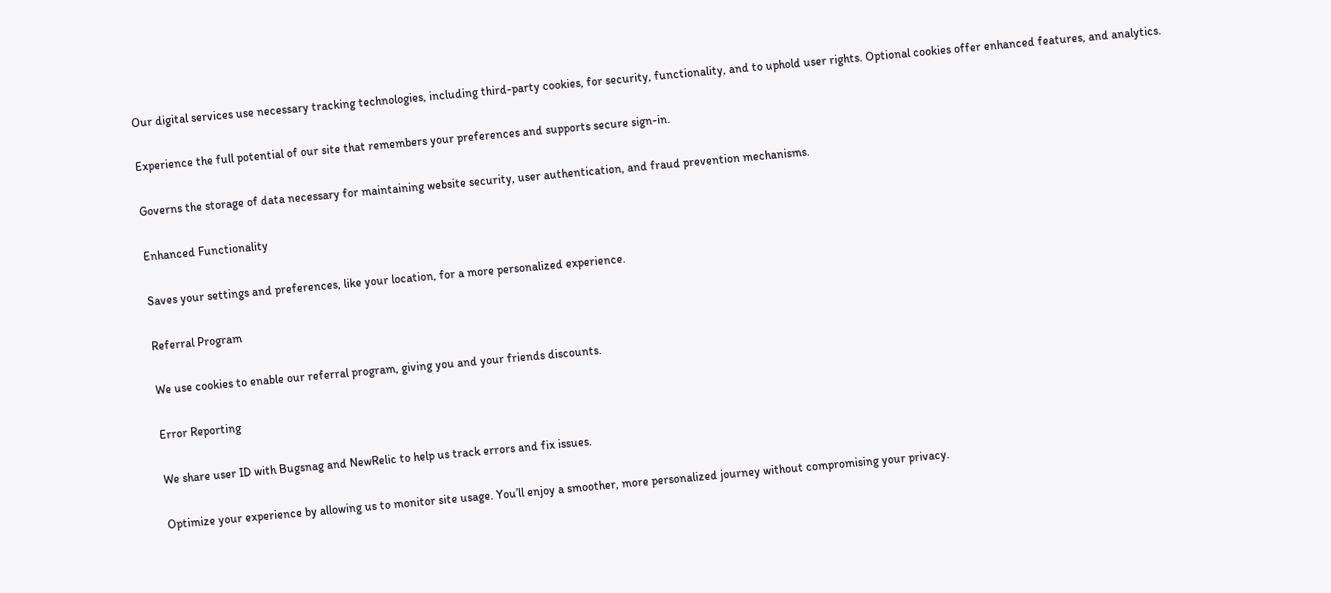Our digital services use necessary tracking technologies, including third-party cookies, for security, functionality, and to uphold user rights. Optional cookies offer enhanced features, and analytics.

Experience the full potential of our site that remembers your preferences and supports secure sign-in.

Governs the storage of data necessary for maintaining website security, user authentication, and fraud prevention mechanisms.

Enhanced Functionality

Saves your settings and preferences, like your location, for a more personalized experience.

Referral Program

We use cookies to enable our referral program, giving you and your friends discounts.

Error Reporting

We share user ID with Bugsnag and NewRelic to help us track errors and fix issues.

Optimize your experience by allowing us to monitor site usage. You’ll enjoy a smoother, more personalized journey without compromising your privacy.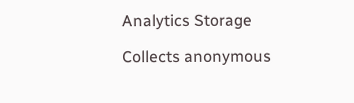Analytics Storage

Collects anonymous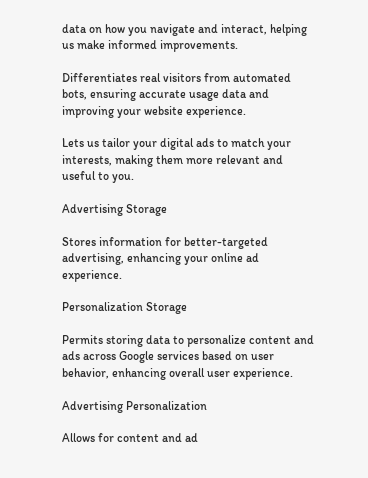data on how you navigate and interact, helping us make informed improvements.

Differentiates real visitors from automated bots, ensuring accurate usage data and improving your website experience.

Lets us tailor your digital ads to match your interests, making them more relevant and useful to you.

Advertising Storage

Stores information for better-targeted advertising, enhancing your online ad experience.

Personalization Storage

Permits storing data to personalize content and ads across Google services based on user behavior, enhancing overall user experience.

Advertising Personalization

Allows for content and ad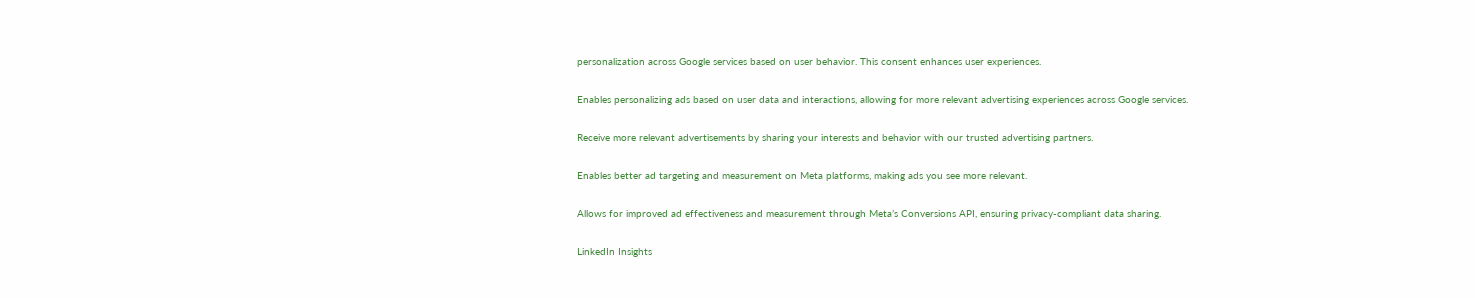personalization across Google services based on user behavior. This consent enhances user experiences.

Enables personalizing ads based on user data and interactions, allowing for more relevant advertising experiences across Google services.

Receive more relevant advertisements by sharing your interests and behavior with our trusted advertising partners.

Enables better ad targeting and measurement on Meta platforms, making ads you see more relevant.

Allows for improved ad effectiveness and measurement through Meta’s Conversions API, ensuring privacy-compliant data sharing.

LinkedIn Insights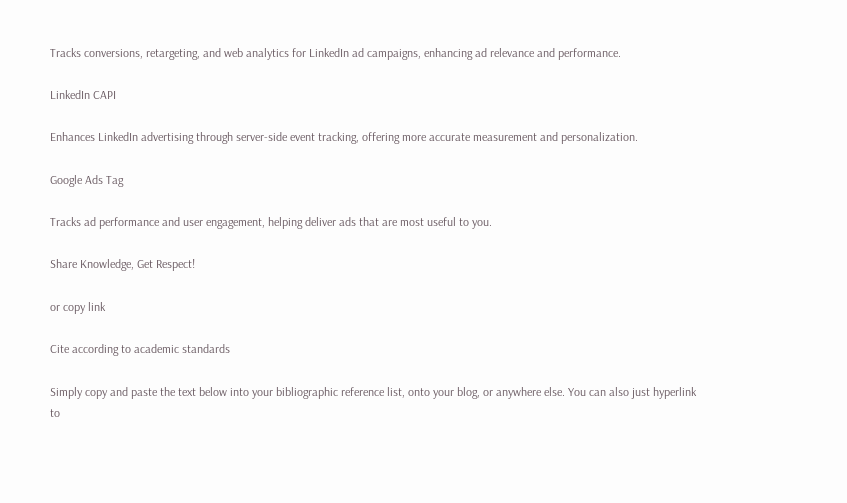Tracks conversions, retargeting, and web analytics for LinkedIn ad campaigns, enhancing ad relevance and performance.

LinkedIn CAPI

Enhances LinkedIn advertising through server-side event tracking, offering more accurate measurement and personalization.

Google Ads Tag

Tracks ad performance and user engagement, helping deliver ads that are most useful to you.

Share Knowledge, Get Respect!

or copy link

Cite according to academic standards

Simply copy and paste the text below into your bibliographic reference list, onto your blog, or anywhere else. You can also just hyperlink to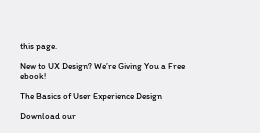this page.

New to UX Design? We’re Giving You a Free ebook!

The Basics of User Experience Design

Download our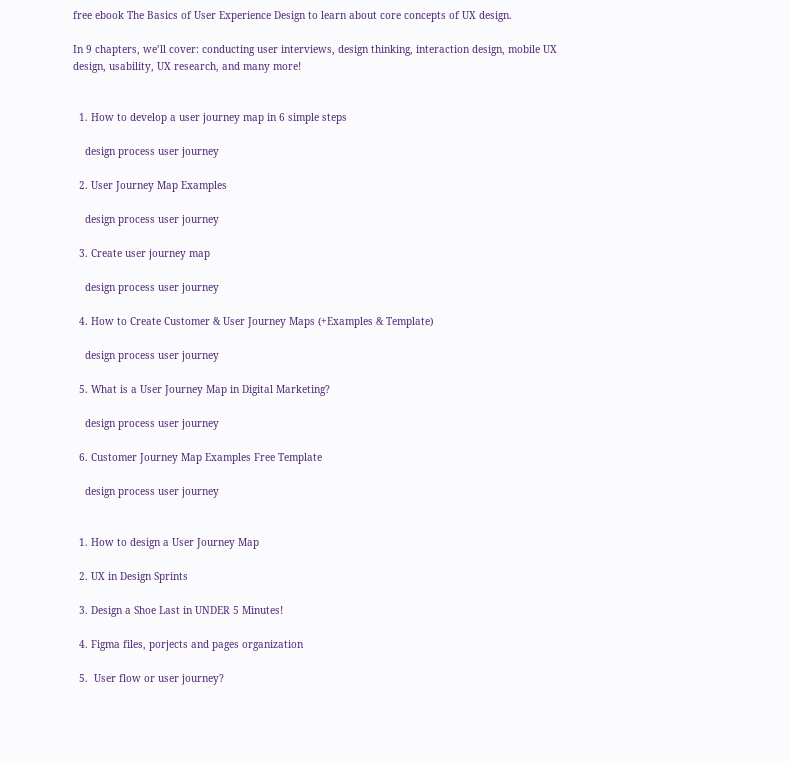free ebook The Basics of User Experience Design to learn about core concepts of UX design.

In 9 chapters, we’ll cover: conducting user interviews, design thinking, interaction design, mobile UX design, usability, UX research, and many more!


  1. How to develop a user journey map in 6 simple steps

    design process user journey

  2. User Journey Map Examples

    design process user journey

  3. Create user journey map

    design process user journey

  4. How to Create Customer & User Journey Maps (+Examples & Template)

    design process user journey

  5. What is a User Journey Map in Digital Marketing?

    design process user journey

  6. Customer Journey Map Examples Free Template

    design process user journey


  1. How to design a User Journey Map

  2. UX in Design Sprints

  3. Design a Shoe Last in UNDER 5 Minutes!

  4. Figma files, porjects and pages organization

  5.  User flow or user journey?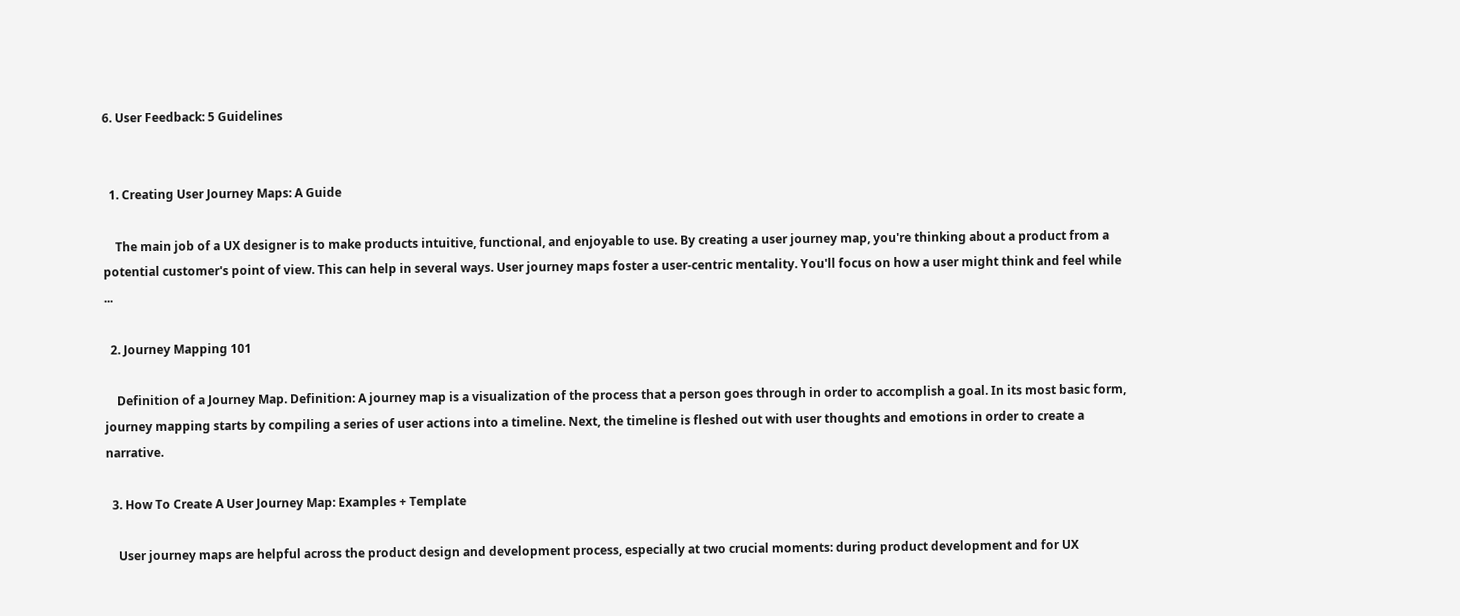6. User Feedback: 5 Guidelines


  1. Creating User Journey Maps: A Guide

    The main job of a UX designer is to make products intuitive, functional, and enjoyable to use. By creating a user journey map, you're thinking about a product from a potential customer's point of view. This can help in several ways. User journey maps foster a user-centric mentality. You'll focus on how a user might think and feel while ...

  2. Journey Mapping 101

    Definition of a Journey Map. Definition: A journey map is a visualization of the process that a person goes through in order to accomplish a goal. In its most basic form, journey mapping starts by compiling a series of user actions into a timeline. Next, the timeline is fleshed out with user thoughts and emotions in order to create a narrative.

  3. How To Create A User Journey Map: Examples + Template

    User journey maps are helpful across the product design and development process, especially at two crucial moments: during product development and for UX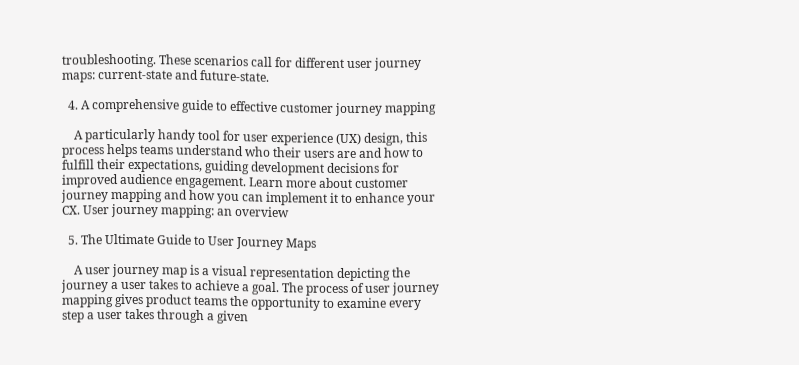troubleshooting. These scenarios call for different user journey maps: current-state and future-state.

  4. A comprehensive guide to effective customer journey mapping

    A particularly handy tool for user experience (UX) design, this process helps teams understand who their users are and how to fulfill their expectations, guiding development decisions for improved audience engagement. Learn more about customer journey mapping and how you can implement it to enhance your CX. User journey mapping: an overview

  5. The Ultimate Guide to User Journey Maps

    A user journey map is a visual representation depicting the journey a user takes to achieve a goal. The process of user journey mapping gives product teams the opportunity to examine every step a user takes through a given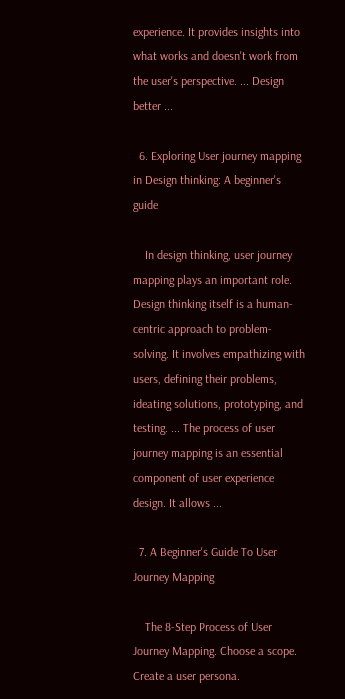experience. It provides insights into what works and doesn't work from the user's perspective. ... Design better ...

  6. Exploring User journey mapping in Design thinking: A beginner's guide

    In design thinking, user journey mapping plays an important role. Design thinking itself is a human-centric approach to problem-solving. It involves empathizing with users, defining their problems, ideating solutions, prototyping, and testing. ... The process of user journey mapping is an essential component of user experience design. It allows ...

  7. A Beginner's Guide To User Journey Mapping

    The 8-Step Process of User Journey Mapping. Choose a scope. Create a user persona.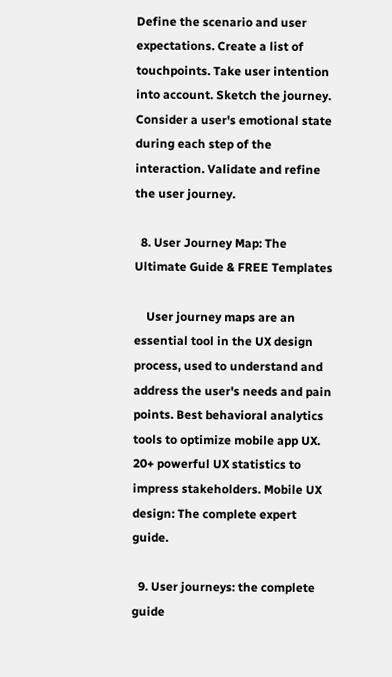Define the scenario and user expectations. Create a list of touchpoints. Take user intention into account. Sketch the journey. Consider a user's emotional state during each step of the interaction. Validate and refine the user journey.

  8. User Journey Map: The Ultimate Guide & FREE Templates

    User journey maps are an essential tool in the UX design process, used to understand and address the user's needs and pain points. Best behavioral analytics tools to optimize mobile app UX. 20+ powerful UX statistics to impress stakeholders. Mobile UX design: The complete expert guide.

  9. User journeys: the complete guide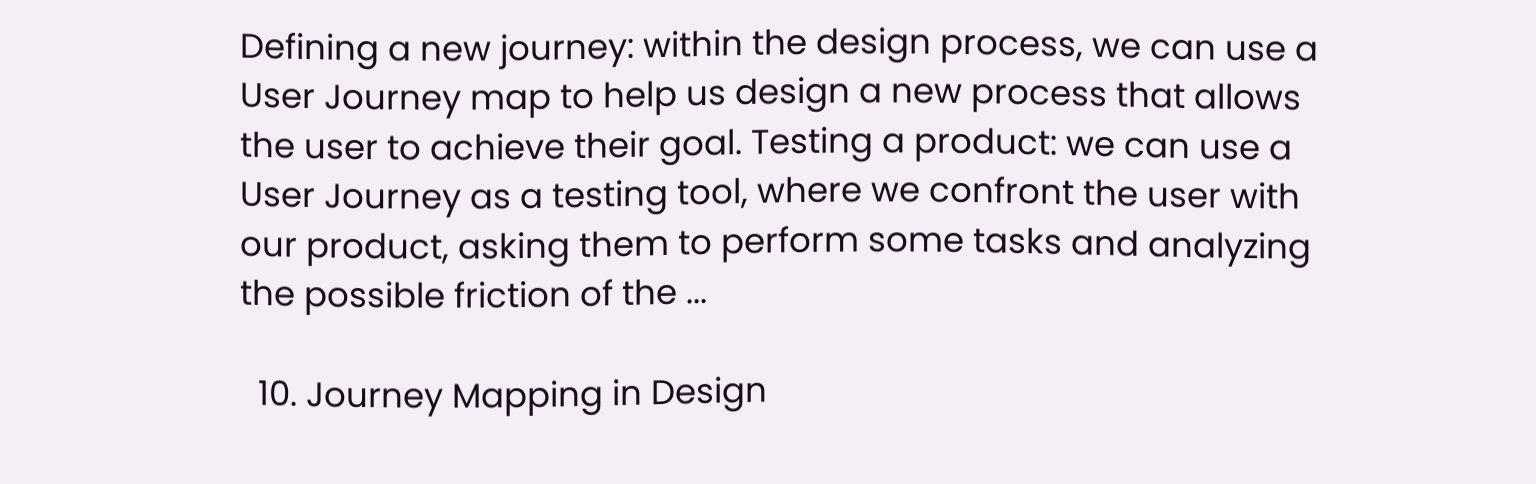Defining a new journey: within the design process, we can use a User Journey map to help us design a new process that allows the user to achieve their goal. Testing a product: we can use a User Journey as a testing tool, where we confront the user with our product, asking them to perform some tasks and analyzing the possible friction of the ...

  10. Journey Mapping in Design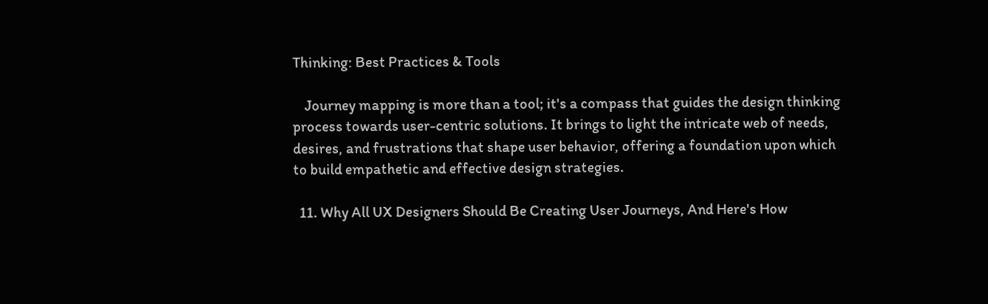Thinking: Best Practices & Tools

    Journey mapping is more than a tool; it's a compass that guides the design thinking process towards user-centric solutions. It brings to light the intricate web of needs, desires, and frustrations that shape user behavior, offering a foundation upon which to build empathetic and effective design strategies.

  11. Why All UX Designers Should Be Creating User Journeys, And Here's How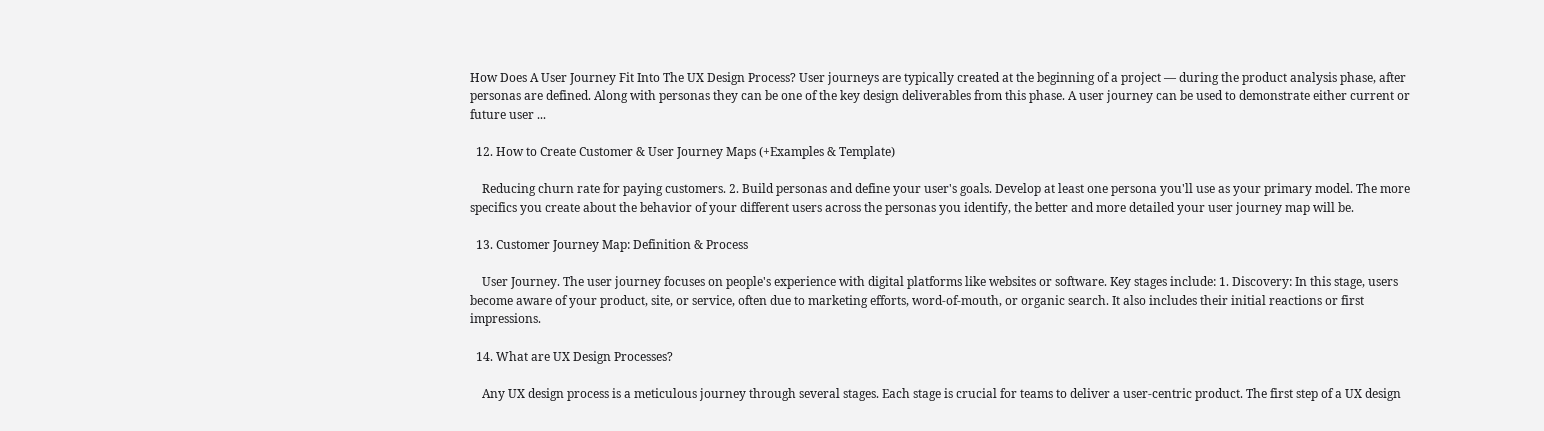How Does A User Journey Fit Into The UX Design Process? User journeys are typically created at the beginning of a project — during the product analysis phase, after personas are defined. Along with personas they can be one of the key design deliverables from this phase. A user journey can be used to demonstrate either current or future user ...

  12. How to Create Customer & User Journey Maps (+Examples & Template)

    Reducing churn rate for paying customers. 2. Build personas and define your user's goals. Develop at least one persona you'll use as your primary model. The more specifics you create about the behavior of your different users across the personas you identify, the better and more detailed your user journey map will be.

  13. Customer Journey Map: Definition & Process

    User Journey. The user journey focuses on people's experience with digital platforms like websites or software. Key stages include: 1. Discovery: In this stage, users become aware of your product, site, or service, often due to marketing efforts, word-of-mouth, or organic search. It also includes their initial reactions or first impressions.

  14. What are UX Design Processes?

    Any UX design process is a meticulous journey through several stages. Each stage is crucial for teams to deliver a user-centric product. The first step of a UX design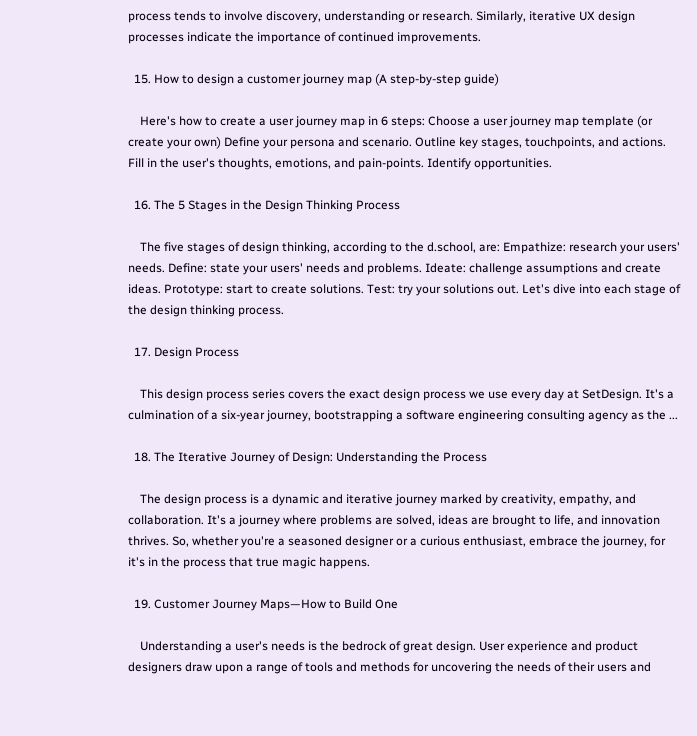process tends to involve discovery, understanding or research. Similarly, iterative UX design processes indicate the importance of continued improvements.

  15. How to design a customer journey map (A step-by-step guide)

    Here's how to create a user journey map in 6 steps: Choose a user journey map template (or create your own) Define your persona and scenario. Outline key stages, touchpoints, and actions. Fill in the user's thoughts, emotions, and pain-points. Identify opportunities.

  16. The 5 Stages in the Design Thinking Process

    The five stages of design thinking, according to the d.school, are: Empathize: research your users' needs. Define: state your users' needs and problems. Ideate: challenge assumptions and create ideas. Prototype: start to create solutions. Test: try your solutions out. Let's dive into each stage of the design thinking process.

  17. Design Process

    This design process series covers the exact design process we use every day at SetDesign. It's a culmination of a six-year journey, bootstrapping a software engineering consulting agency as the ...

  18. The Iterative Journey of Design: Understanding the Process

    The design process is a dynamic and iterative journey marked by creativity, empathy, and collaboration. It's a journey where problems are solved, ideas are brought to life, and innovation thrives. So, whether you're a seasoned designer or a curious enthusiast, embrace the journey, for it's in the process that true magic happens.

  19. Customer Journey Maps—How to Build One

    Understanding a user's needs is the bedrock of great design. User experience and product designers draw upon a range of tools and methods for uncovering the needs of their users and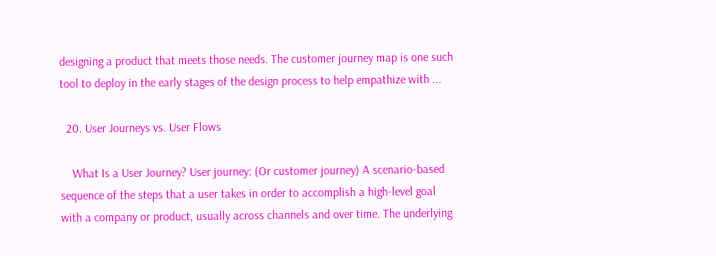designing a product that meets those needs. The customer journey map is one such tool to deploy in the early stages of the design process to help empathize with ...

  20. User Journeys vs. User Flows

    What Is a User Journey? User journey: (Or customer journey) A scenario-based sequence of the steps that a user takes in order to accomplish a high-level goal with a company or product, usually across channels and over time. The underlying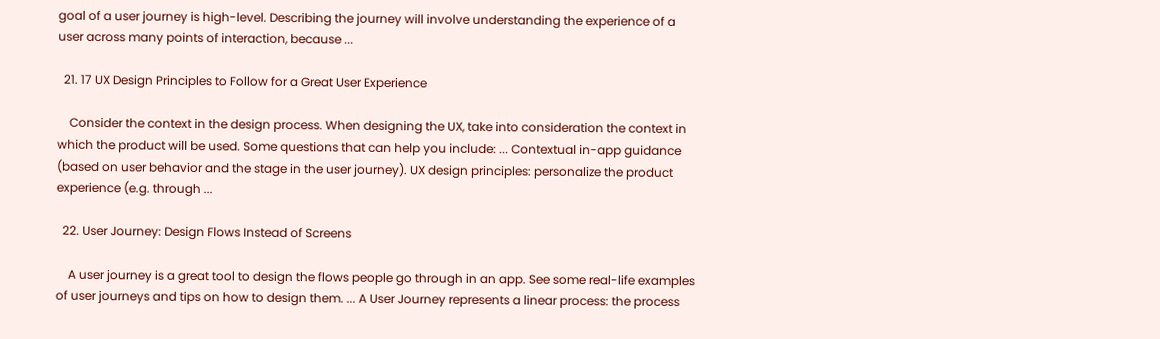goal of a user journey is high-level. Describing the journey will involve understanding the experience of a user across many points of interaction, because ...

  21. 17 UX Design Principles to Follow for a Great User Experience

    Consider the context in the design process. When designing the UX, take into consideration the context in which the product will be used. Some questions that can help you include: ... Contextual in-app guidance (based on user behavior and the stage in the user journey). UX design principles: personalize the product experience (e.g. through ...

  22. User Journey: Design Flows Instead of Screens

    A user journey is a great tool to design the flows people go through in an app. See some real-life examples of user journeys and tips on how to design them. ... A User Journey represents a linear process: the process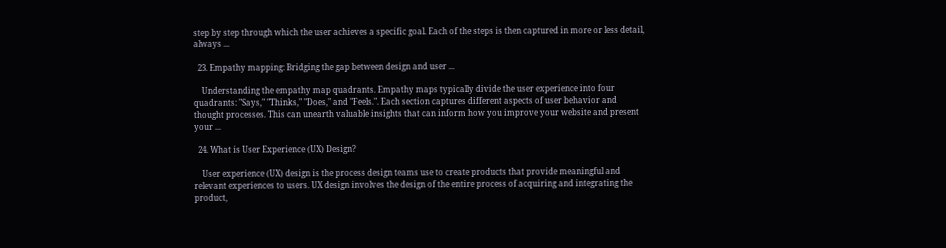step by step through which the user achieves a specific goal. Each of the steps is then captured in more or less detail, always ...

  23. Empathy mapping: Bridging the gap between design and user ...

    Understanding the empathy map quadrants. Empathy maps typically divide the user experience into four quadrants: "Says," "Thinks," "Does," and "Feels.". Each section captures different aspects of user behavior and thought processes. This can unearth valuable insights that can inform how you improve your website and present your ...

  24. What is User Experience (UX) Design?

    User experience (UX) design is the process design teams use to create products that provide meaningful and relevant experiences to users. UX design involves the design of the entire process of acquiring and integrating the product,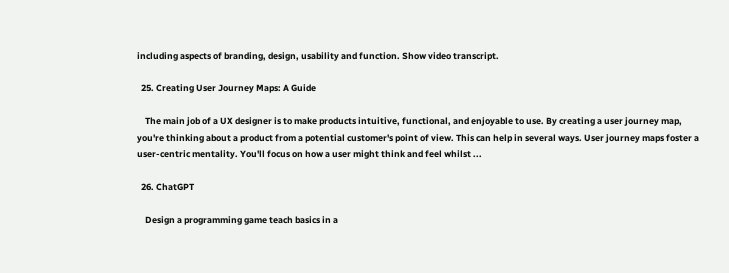including aspects of branding, design, usability and function. Show video transcript.

  25. Creating User Journey Maps: A Guide

    The main job of a UX designer is to make products intuitive, functional, and enjoyable to use. By creating a user journey map, you're thinking about a product from a potential customer's point of view. This can help in several ways. User journey maps foster a user-centric mentality. You'll focus on how a user might think and feel whilst ...

  26. ChatGPT

    Design a programming game teach basics in a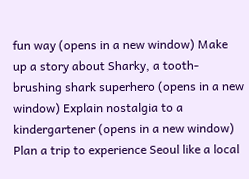fun way (opens in a new window) Make up a story about Sharky, a tooth-brushing shark superhero (opens in a new window) Explain nostalgia to a kindergartener (opens in a new window) Plan a trip to experience Seoul like a local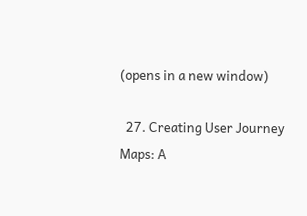(opens in a new window)

  27. Creating User Journey Maps: A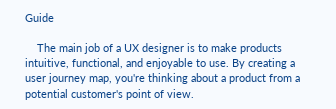Guide

    The main job of a UX designer is to make products intuitive, functional, and enjoyable to use. By creating a user journey map, you're thinking about a product from a potential customer's point of view.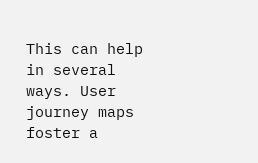This can help in several ways. User journey maps foster a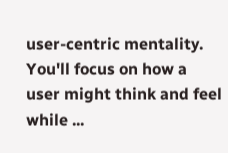user-centric mentality. You'll focus on how a user might think and feel while ...